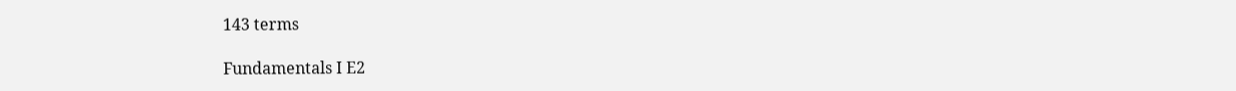143 terms

Fundamentals I E2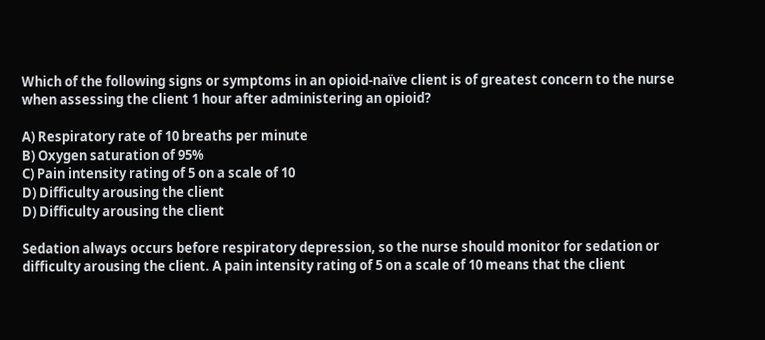Which of the following signs or symptoms in an opioid-naïve client is of greatest concern to the nurse when assessing the client 1 hour after administering an opioid?

A) Respiratory rate of 10 breaths per minute
B) Oxygen saturation of 95%
C) Pain intensity rating of 5 on a scale of 10
D) Difficulty arousing the client
D) Difficulty arousing the client

Sedation always occurs before respiratory depression, so the nurse should monitor for sedation or difficulty arousing the client. A pain intensity rating of 5 on a scale of 10 means that the client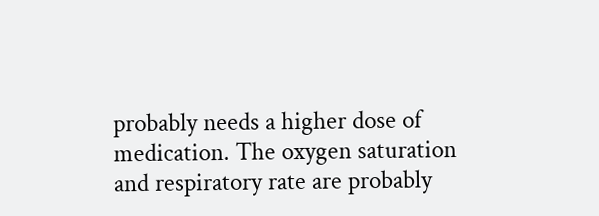probably needs a higher dose of medication. The oxygen saturation and respiratory rate are probably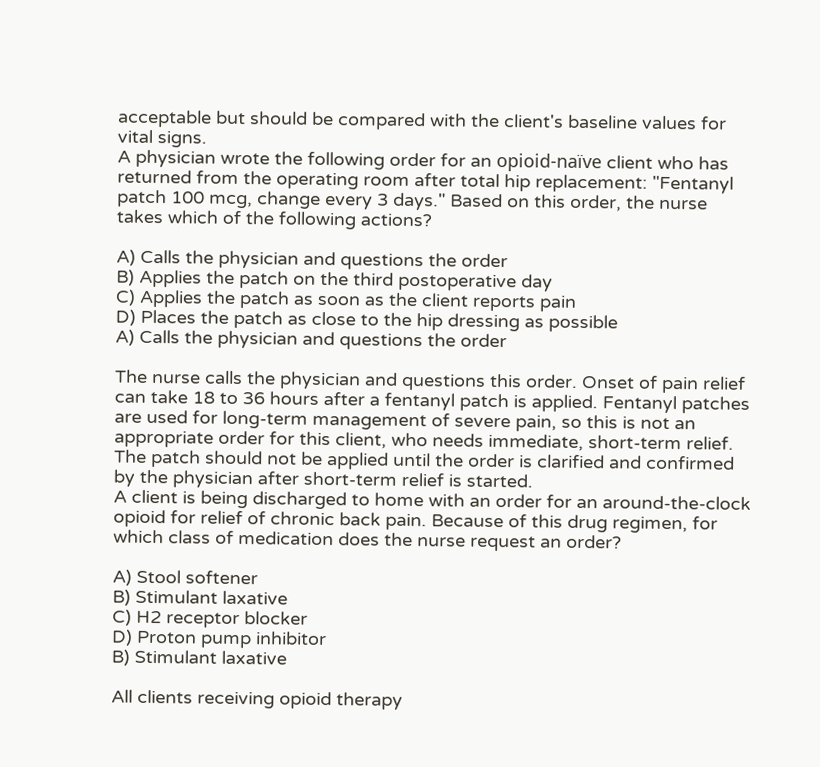acceptable but should be compared with the client's baseline values for vital signs.
A physician wrote the following order for an opioid-naïve client who has returned from the operating room after total hip replacement: "Fentanyl patch 100 mcg, change every 3 days." Based on this order, the nurse takes which of the following actions?

A) Calls the physician and questions the order
B) Applies the patch on the third postoperative day
C) Applies the patch as soon as the client reports pain
D) Places the patch as close to the hip dressing as possible
A) Calls the physician and questions the order

The nurse calls the physician and questions this order. Onset of pain relief can take 18 to 36 hours after a fentanyl patch is applied. Fentanyl patches are used for long-term management of severe pain, so this is not an appropriate order for this client, who needs immediate, short-term relief. The patch should not be applied until the order is clarified and confirmed by the physician after short-term relief is started.
A client is being discharged to home with an order for an around-the-clock opioid for relief of chronic back pain. Because of this drug regimen, for which class of medication does the nurse request an order?

A) Stool softener
B) Stimulant laxative
C) H2 receptor blocker
D) Proton pump inhibitor
B) Stimulant laxative

All clients receiving opioid therapy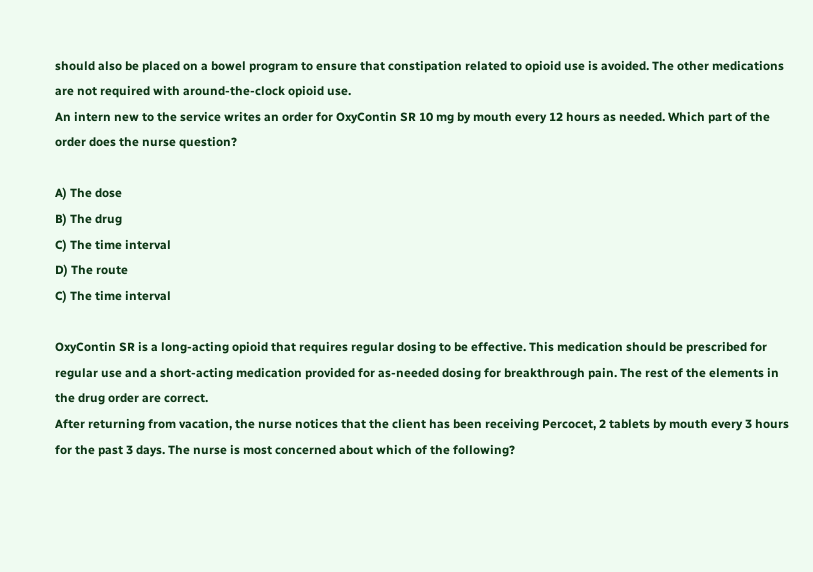should also be placed on a bowel program to ensure that constipation related to opioid use is avoided. The other medications are not required with around-the-clock opioid use.
An intern new to the service writes an order for OxyContin SR 10 mg by mouth every 12 hours as needed. Which part of the order does the nurse question?

A) The dose
B) The drug
C) The time interval
D) The route
C) The time interval

OxyContin SR is a long-acting opioid that requires regular dosing to be effective. This medication should be prescribed for regular use and a short-acting medication provided for as-needed dosing for breakthrough pain. The rest of the elements in the drug order are correct.
After returning from vacation, the nurse notices that the client has been receiving Percocet, 2 tablets by mouth every 3 hours for the past 3 days. The nurse is most concerned about which of the following?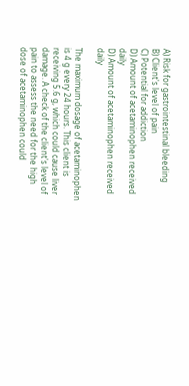A) Risk for gastrointestinal bleeding
B) Client's level of pain
C) Potential for addiction
D) Amount of acetaminophen received daily
D) Amount of acetaminophen received daily

The maximum dosage of acetaminophen is 4 g every 24 hours. This client is receiving 5.6 g, which could cause liver damage. A check of the client's level of pain to assess the need for the high dose of acetaminophen could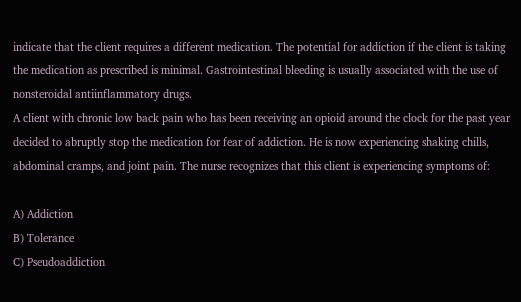indicate that the client requires a different medication. The potential for addiction if the client is taking the medication as prescribed is minimal. Gastrointestinal bleeding is usually associated with the use of nonsteroidal antiinflammatory drugs.
A client with chronic low back pain who has been receiving an opioid around the clock for the past year decided to abruptly stop the medication for fear of addiction. He is now experiencing shaking chills, abdominal cramps, and joint pain. The nurse recognizes that this client is experiencing symptoms of:

A) Addiction
B) Tolerance
C) Pseudoaddiction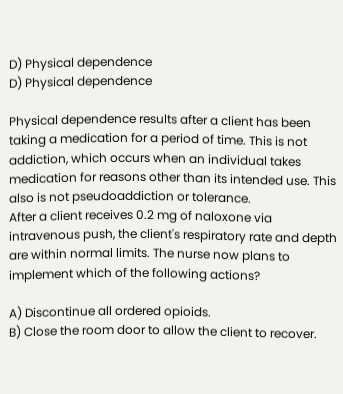D) Physical dependence
D) Physical dependence

Physical dependence results after a client has been taking a medication for a period of time. This is not addiction, which occurs when an individual takes medication for reasons other than its intended use. This also is not pseudoaddiction or tolerance.
After a client receives 0.2 mg of naloxone via intravenous push, the client's respiratory rate and depth are within normal limits. The nurse now plans to implement which of the following actions?

A) Discontinue all ordered opioids.
B) Close the room door to allow the client to recover.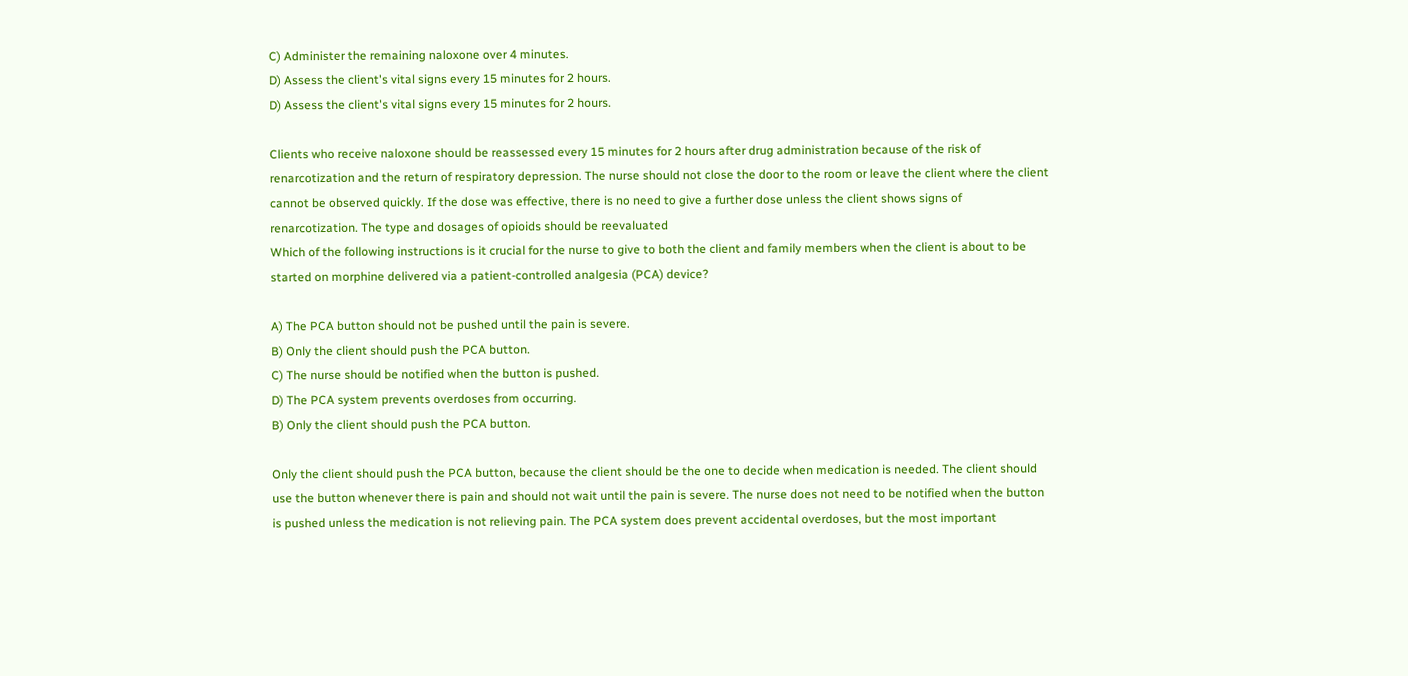C) Administer the remaining naloxone over 4 minutes.
D) Assess the client's vital signs every 15 minutes for 2 hours.
D) Assess the client's vital signs every 15 minutes for 2 hours.

Clients who receive naloxone should be reassessed every 15 minutes for 2 hours after drug administration because of the risk of renarcotization and the return of respiratory depression. The nurse should not close the door to the room or leave the client where the client cannot be observed quickly. If the dose was effective, there is no need to give a further dose unless the client shows signs of renarcotization. The type and dosages of opioids should be reevaluated
Which of the following instructions is it crucial for the nurse to give to both the client and family members when the client is about to be started on morphine delivered via a patient-controlled analgesia (PCA) device?

A) The PCA button should not be pushed until the pain is severe.
B) Only the client should push the PCA button.
C) The nurse should be notified when the button is pushed.
D) The PCA system prevents overdoses from occurring.
B) Only the client should push the PCA button.

Only the client should push the PCA button, because the client should be the one to decide when medication is needed. The client should use the button whenever there is pain and should not wait until the pain is severe. The nurse does not need to be notified when the button is pushed unless the medication is not relieving pain. The PCA system does prevent accidental overdoses, but the most important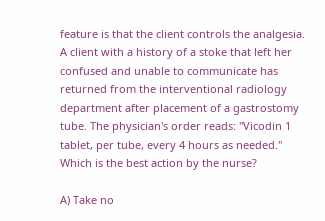feature is that the client controls the analgesia.
A client with a history of a stoke that left her confused and unable to communicate has returned from the interventional radiology department after placement of a gastrostomy tube. The physician's order reads: "Vicodin 1 tablet, per tube, every 4 hours as needed." Which is the best action by the nurse?

A) Take no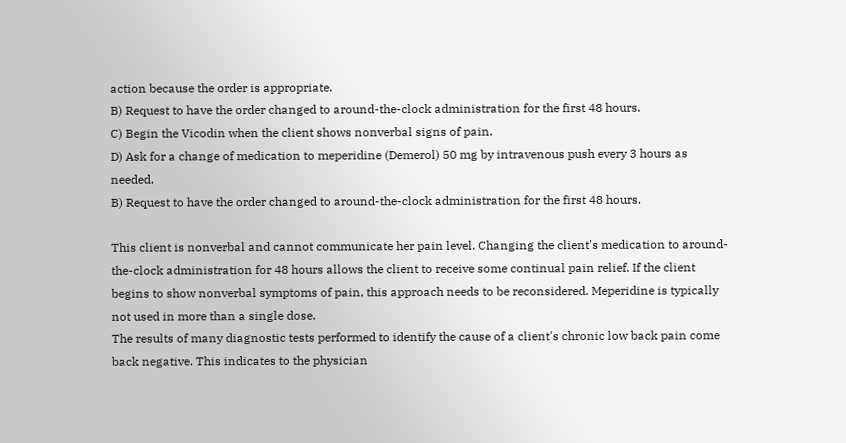action because the order is appropriate.
B) Request to have the order changed to around-the-clock administration for the first 48 hours.
C) Begin the Vicodin when the client shows nonverbal signs of pain.
D) Ask for a change of medication to meperidine (Demerol) 50 mg by intravenous push every 3 hours as needed.
B) Request to have the order changed to around-the-clock administration for the first 48 hours.

This client is nonverbal and cannot communicate her pain level. Changing the client's medication to around-the-clock administration for 48 hours allows the client to receive some continual pain relief. If the client begins to show nonverbal symptoms of pain, this approach needs to be reconsidered. Meperidine is typically not used in more than a single dose.
The results of many diagnostic tests performed to identify the cause of a client's chronic low back pain come back negative. This indicates to the physician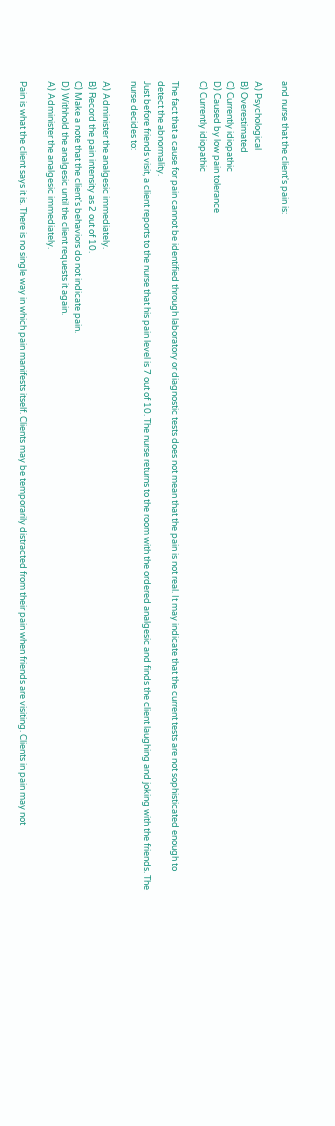and nurse that the client's pain is:

A) Psychological
B) Overestimated
C) Currently idiopathic
D) Caused by low pain tolerance
C) Currently idiopathic

The fact that a cause for pain cannot be identified through laboratory or diagnostic tests does not mean that the pain is not real. It may indicate that the current tests are not sophisticated enough to detect the abnormality.
Just before friends visit, a client reports to the nurse that his pain level is 7 out of 10. The nurse returns to the room with the ordered analgesic and finds the client laughing and joking with the friends. The nurse decides to:

A) Administer the analgesic immediately.
B) Record the pain intensity as 2 out of 10.
C) Make a note that the client's behaviors do not indicate pain.
D) Withhold the analgesic until the client requests it again.
A) Administer the analgesic immediately.

Pain is what the client says it is. There is no single way in which pain manifests itself. Clients may be temporarily distracted from their pain when friends are visiting. Clients in pain may not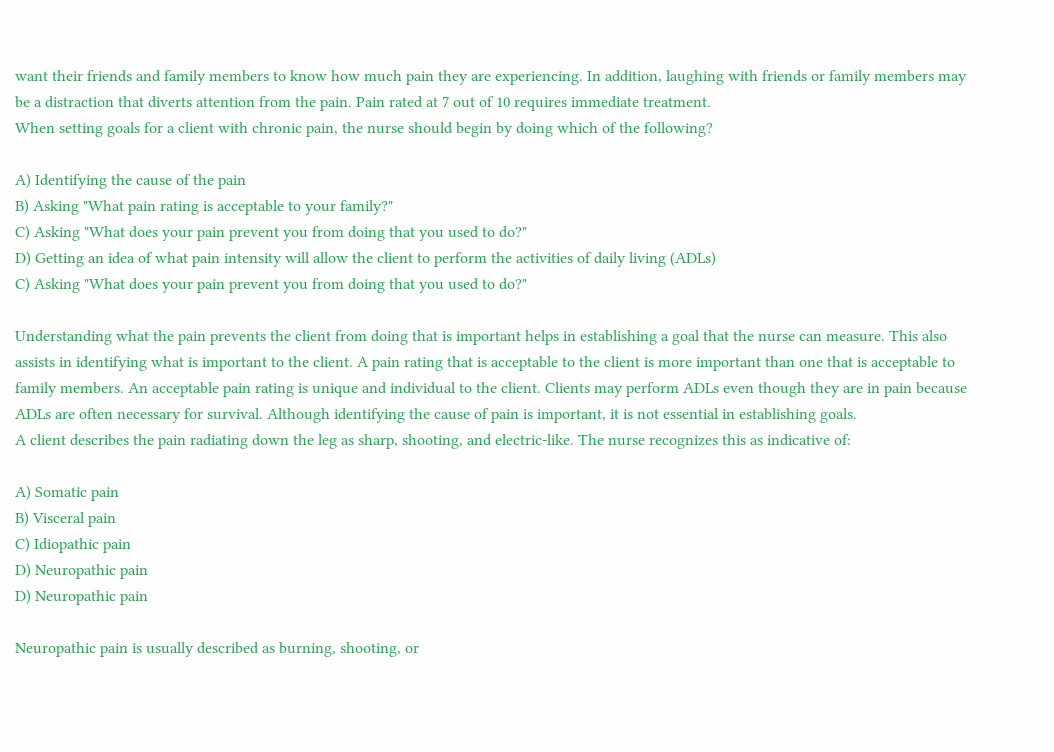want their friends and family members to know how much pain they are experiencing. In addition, laughing with friends or family members may be a distraction that diverts attention from the pain. Pain rated at 7 out of 10 requires immediate treatment.
When setting goals for a client with chronic pain, the nurse should begin by doing which of the following?

A) Identifying the cause of the pain
B) Asking "What pain rating is acceptable to your family?"
C) Asking "What does your pain prevent you from doing that you used to do?"
D) Getting an idea of what pain intensity will allow the client to perform the activities of daily living (ADLs)
C) Asking "What does your pain prevent you from doing that you used to do?"

Understanding what the pain prevents the client from doing that is important helps in establishing a goal that the nurse can measure. This also assists in identifying what is important to the client. A pain rating that is acceptable to the client is more important than one that is acceptable to family members. An acceptable pain rating is unique and individual to the client. Clients may perform ADLs even though they are in pain because ADLs are often necessary for survival. Although identifying the cause of pain is important, it is not essential in establishing goals.
A client describes the pain radiating down the leg as sharp, shooting, and electric-like. The nurse recognizes this as indicative of:

A) Somatic pain
B) Visceral pain
C) Idiopathic pain
D) Neuropathic pain
D) Neuropathic pain

Neuropathic pain is usually described as burning, shooting, or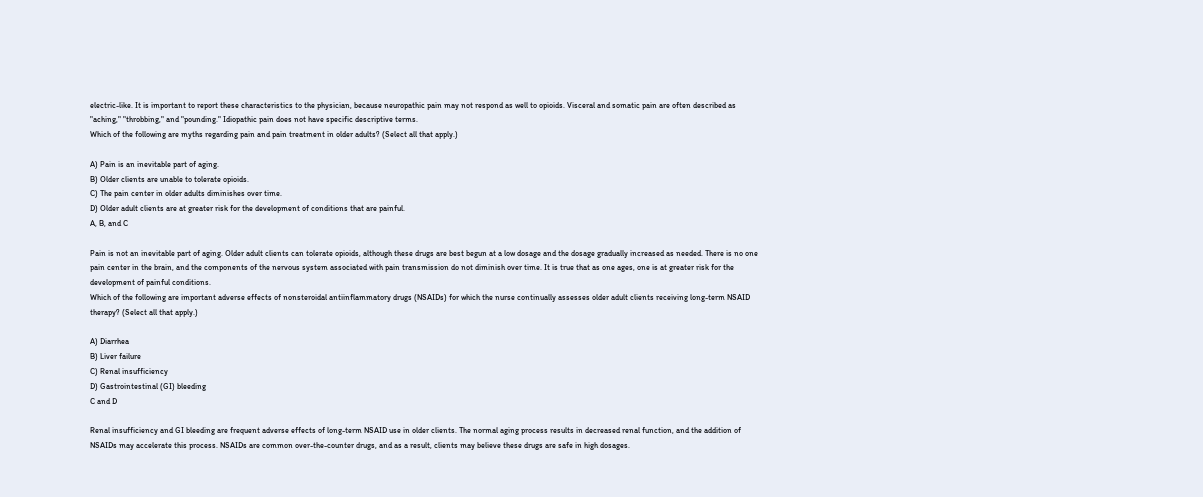electric-like. It is important to report these characteristics to the physician, because neuropathic pain may not respond as well to opioids. Visceral and somatic pain are often described as "aching," "throbbing," and "pounding." Idiopathic pain does not have specific descriptive terms.
Which of the following are myths regarding pain and pain treatment in older adults? (Select all that apply.)

A) Pain is an inevitable part of aging.
B) Older clients are unable to tolerate opioids.
C) The pain center in older adults diminishes over time.
D) Older adult clients are at greater risk for the development of conditions that are painful.
A, B, and C

Pain is not an inevitable part of aging. Older adult clients can tolerate opioids, although these drugs are best begun at a low dosage and the dosage gradually increased as needed. There is no one pain center in the brain, and the components of the nervous system associated with pain transmission do not diminish over time. It is true that as one ages, one is at greater risk for the development of painful conditions.
Which of the following are important adverse effects of nonsteroidal antiinflammatory drugs (NSAIDs) for which the nurse continually assesses older adult clients receiving long-term NSAID therapy? (Select all that apply.)

A) Diarrhea
B) Liver failure
C) Renal insufficiency
D) Gastrointestinal (GI) bleeding
C and D

Renal insufficiency and GI bleeding are frequent adverse effects of long-term NSAID use in older clients. The normal aging process results in decreased renal function, and the addition of NSAIDs may accelerate this process. NSAIDs are common over-the-counter drugs, and as a result, clients may believe these drugs are safe in high dosages.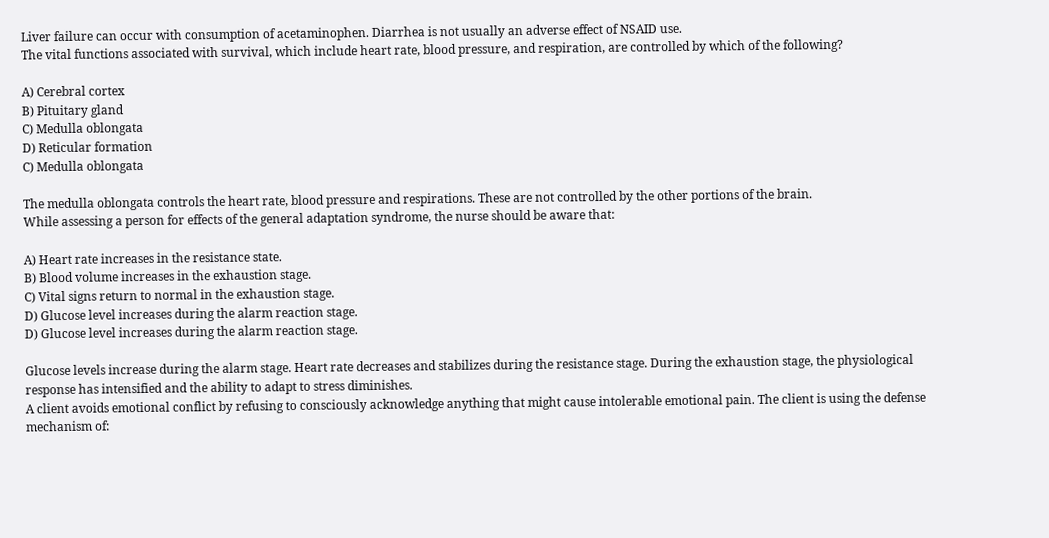Liver failure can occur with consumption of acetaminophen. Diarrhea is not usually an adverse effect of NSAID use.
The vital functions associated with survival, which include heart rate, blood pressure, and respiration, are controlled by which of the following?

A) Cerebral cortex
B) Pituitary gland
C) Medulla oblongata
D) Reticular formation
C) Medulla oblongata

The medulla oblongata controls the heart rate, blood pressure and respirations. These are not controlled by the other portions of the brain.
While assessing a person for effects of the general adaptation syndrome, the nurse should be aware that:

A) Heart rate increases in the resistance state.
B) Blood volume increases in the exhaustion stage.
C) Vital signs return to normal in the exhaustion stage.
D) Glucose level increases during the alarm reaction stage.
D) Glucose level increases during the alarm reaction stage.

Glucose levels increase during the alarm stage. Heart rate decreases and stabilizes during the resistance stage. During the exhaustion stage, the physiological response has intensified and the ability to adapt to stress diminishes.
A client avoids emotional conflict by refusing to consciously acknowledge anything that might cause intolerable emotional pain. The client is using the defense mechanism of: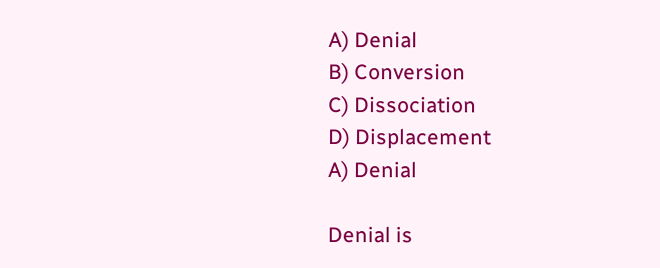A) Denial
B) Conversion
C) Dissociation
D) Displacement
A) Denial

Denial is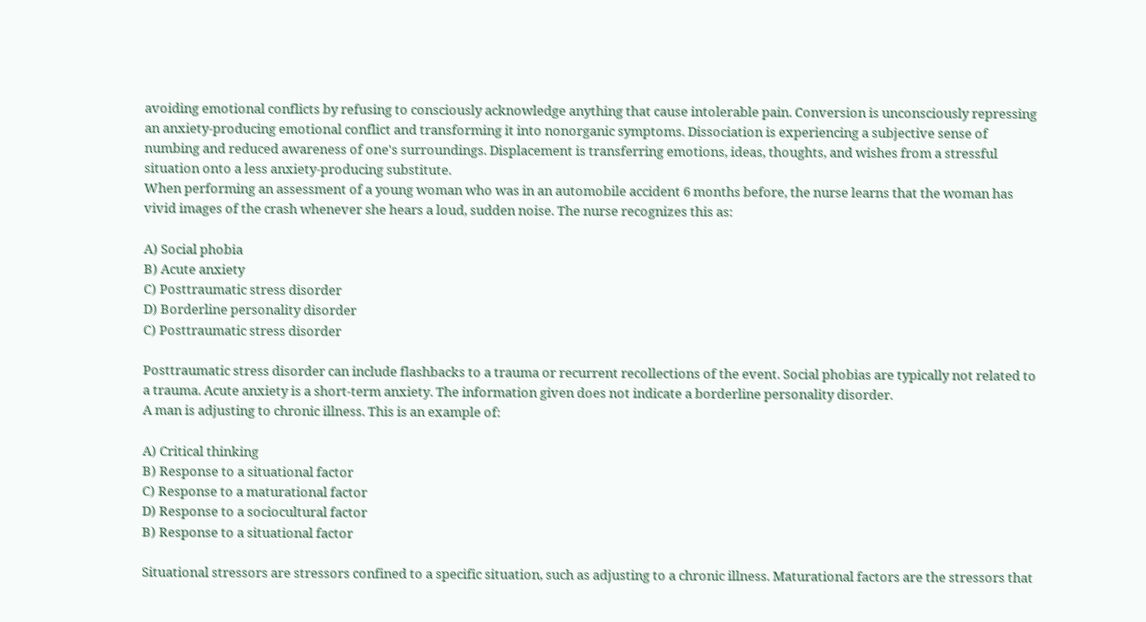avoiding emotional conflicts by refusing to consciously acknowledge anything that cause intolerable pain. Conversion is unconsciously repressing an anxiety-producing emotional conflict and transforming it into nonorganic symptoms. Dissociation is experiencing a subjective sense of numbing and reduced awareness of one's surroundings. Displacement is transferring emotions, ideas, thoughts, and wishes from a stressful situation onto a less anxiety-producing substitute.
When performing an assessment of a young woman who was in an automobile accident 6 months before, the nurse learns that the woman has vivid images of the crash whenever she hears a loud, sudden noise. The nurse recognizes this as:

A) Social phobia
B) Acute anxiety
C) Posttraumatic stress disorder
D) Borderline personality disorder
C) Posttraumatic stress disorder

Posttraumatic stress disorder can include flashbacks to a trauma or recurrent recollections of the event. Social phobias are typically not related to a trauma. Acute anxiety is a short-term anxiety. The information given does not indicate a borderline personality disorder.
A man is adjusting to chronic illness. This is an example of:

A) Critical thinking
B) Response to a situational factor
C) Response to a maturational factor
D) Response to a sociocultural factor
B) Response to a situational factor

Situational stressors are stressors confined to a specific situation, such as adjusting to a chronic illness. Maturational factors are the stressors that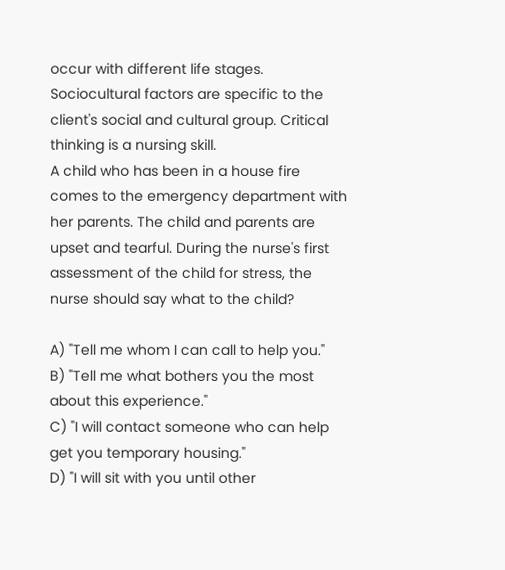occur with different life stages. Sociocultural factors are specific to the client's social and cultural group. Critical thinking is a nursing skill.
A child who has been in a house fire comes to the emergency department with her parents. The child and parents are upset and tearful. During the nurse's first assessment of the child for stress, the nurse should say what to the child?

A) "Tell me whom I can call to help you."
B) "Tell me what bothers you the most about this experience."
C) "I will contact someone who can help get you temporary housing."
D) "I will sit with you until other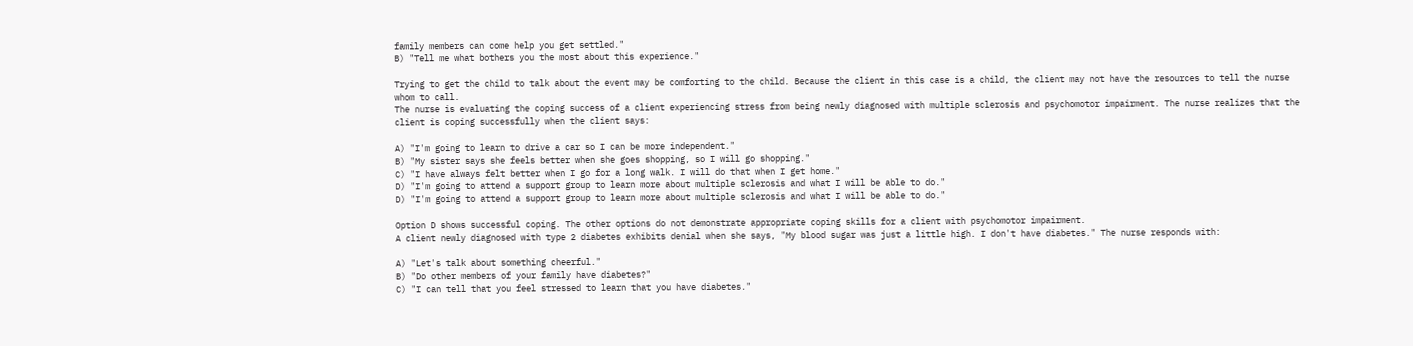family members can come help you get settled."
B) "Tell me what bothers you the most about this experience."

Trying to get the child to talk about the event may be comforting to the child. Because the client in this case is a child, the client may not have the resources to tell the nurse whom to call.
The nurse is evaluating the coping success of a client experiencing stress from being newly diagnosed with multiple sclerosis and psychomotor impairment. The nurse realizes that the client is coping successfully when the client says:

A) "I'm going to learn to drive a car so I can be more independent."
B) "My sister says she feels better when she goes shopping, so I will go shopping."
C) "I have always felt better when I go for a long walk. I will do that when I get home."
D) "I'm going to attend a support group to learn more about multiple sclerosis and what I will be able to do."
D) "I'm going to attend a support group to learn more about multiple sclerosis and what I will be able to do."

Option D shows successful coping. The other options do not demonstrate appropriate coping skills for a client with psychomotor impairment.
A client newly diagnosed with type 2 diabetes exhibits denial when she says, "My blood sugar was just a little high. I don't have diabetes." The nurse responds with:

A) "Let's talk about something cheerful."
B) "Do other members of your family have diabetes?"
C) "I can tell that you feel stressed to learn that you have diabetes."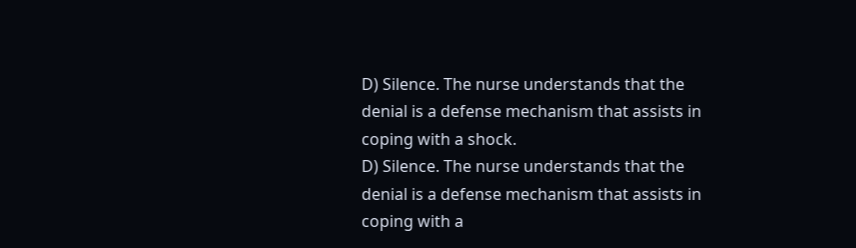D) Silence. The nurse understands that the denial is a defense mechanism that assists in coping with a shock.
D) Silence. The nurse understands that the denial is a defense mechanism that assists in coping with a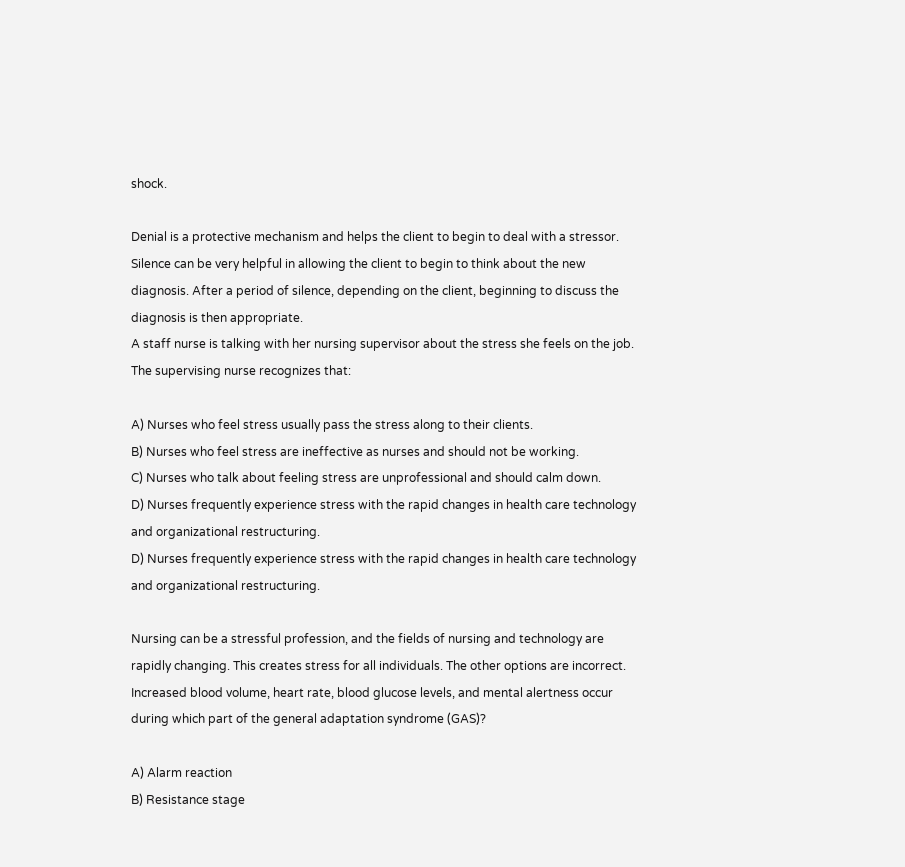shock.

Denial is a protective mechanism and helps the client to begin to deal with a stressor. Silence can be very helpful in allowing the client to begin to think about the new diagnosis. After a period of silence, depending on the client, beginning to discuss the diagnosis is then appropriate.
A staff nurse is talking with her nursing supervisor about the stress she feels on the job. The supervising nurse recognizes that:

A) Nurses who feel stress usually pass the stress along to their clients.
B) Nurses who feel stress are ineffective as nurses and should not be working.
C) Nurses who talk about feeling stress are unprofessional and should calm down.
D) Nurses frequently experience stress with the rapid changes in health care technology and organizational restructuring.
D) Nurses frequently experience stress with the rapid changes in health care technology and organizational restructuring.

Nursing can be a stressful profession, and the fields of nursing and technology are rapidly changing. This creates stress for all individuals. The other options are incorrect.
Increased blood volume, heart rate, blood glucose levels, and mental alertness occur during which part of the general adaptation syndrome (GAS)?

A) Alarm reaction
B) Resistance stage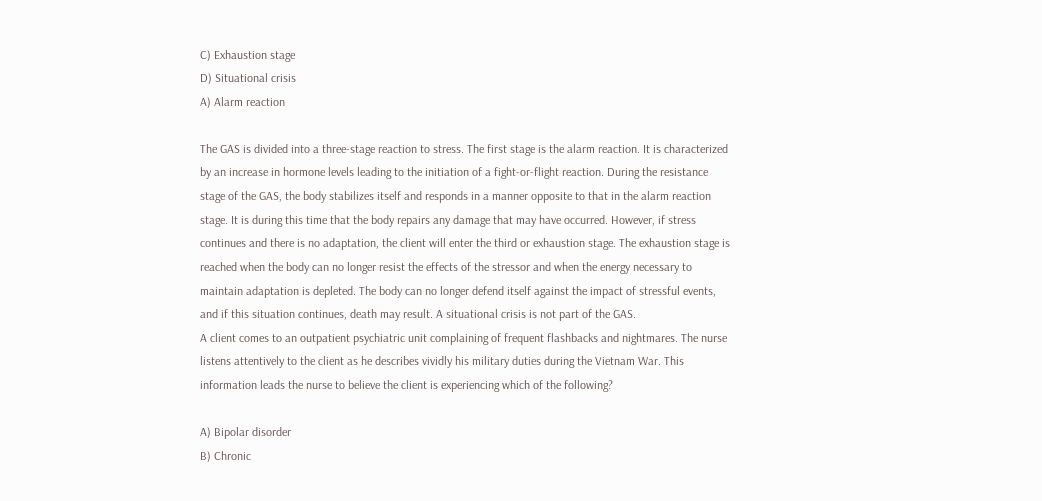C) Exhaustion stage
D) Situational crisis
A) Alarm reaction

The GAS is divided into a three-stage reaction to stress. The first stage is the alarm reaction. It is characterized by an increase in hormone levels leading to the initiation of a fight-or-flight reaction. During the resistance stage of the GAS, the body stabilizes itself and responds in a manner opposite to that in the alarm reaction stage. It is during this time that the body repairs any damage that may have occurred. However, if stress continues and there is no adaptation, the client will enter the third or exhaustion stage. The exhaustion stage is reached when the body can no longer resist the effects of the stressor and when the energy necessary to maintain adaptation is depleted. The body can no longer defend itself against the impact of stressful events, and if this situation continues, death may result. A situational crisis is not part of the GAS.
A client comes to an outpatient psychiatric unit complaining of frequent flashbacks and nightmares. The nurse listens attentively to the client as he describes vividly his military duties during the Vietnam War. This information leads the nurse to believe the client is experiencing which of the following?

A) Bipolar disorder
B) Chronic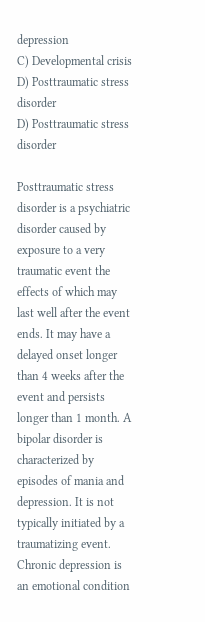depression
C) Developmental crisis
D) Posttraumatic stress disorder
D) Posttraumatic stress disorder

Posttraumatic stress disorder is a psychiatric disorder caused by exposure to a very traumatic event the effects of which may last well after the event ends. It may have a delayed onset longer than 4 weeks after the event and persists longer than 1 month. A bipolar disorder is characterized by episodes of mania and depression. It is not typically initiated by a traumatizing event. Chronic depression is an emotional condition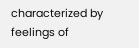characterized by feelings of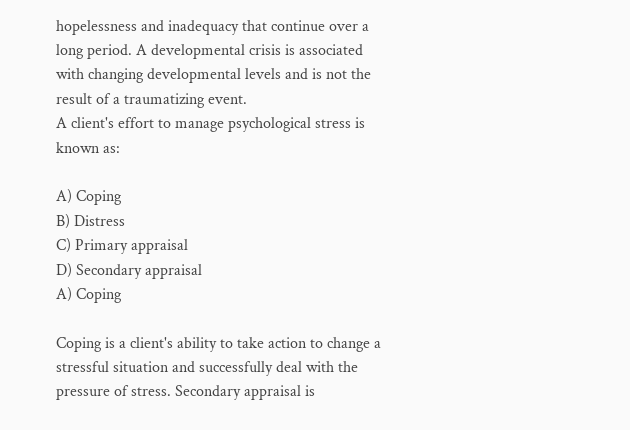hopelessness and inadequacy that continue over a long period. A developmental crisis is associated with changing developmental levels and is not the result of a traumatizing event.
A client's effort to manage psychological stress is known as:

A) Coping
B) Distress
C) Primary appraisal
D) Secondary appraisal
A) Coping

Coping is a client's ability to take action to change a stressful situation and successfully deal with the pressure of stress. Secondary appraisal is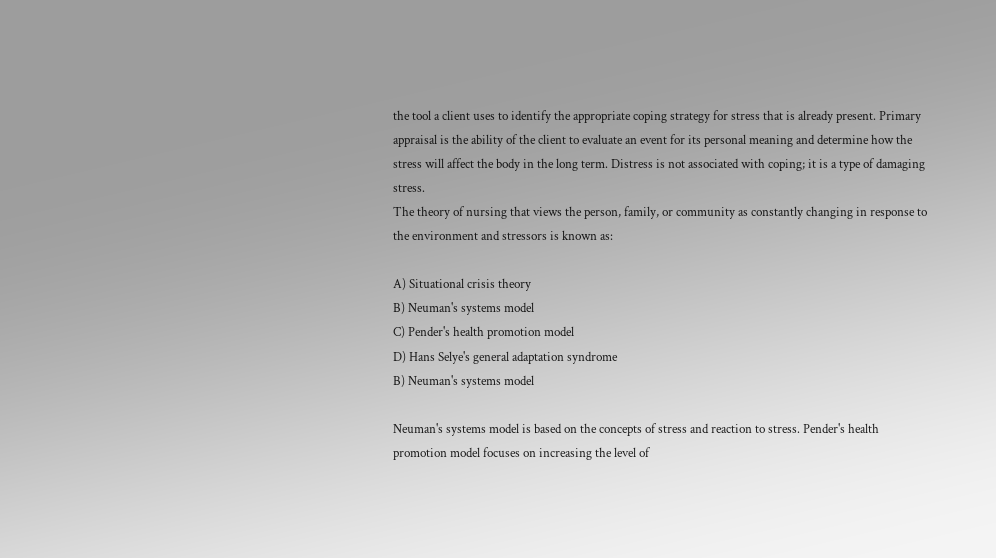the tool a client uses to identify the appropriate coping strategy for stress that is already present. Primary appraisal is the ability of the client to evaluate an event for its personal meaning and determine how the stress will affect the body in the long term. Distress is not associated with coping; it is a type of damaging stress.
The theory of nursing that views the person, family, or community as constantly changing in response to the environment and stressors is known as:

A) Situational crisis theory
B) Neuman's systems model
C) Pender's health promotion model
D) Hans Selye's general adaptation syndrome
B) Neuman's systems model

Neuman's systems model is based on the concepts of stress and reaction to stress. Pender's health promotion model focuses on increasing the level of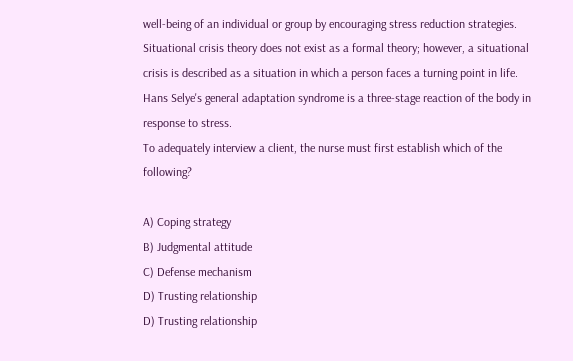well-being of an individual or group by encouraging stress reduction strategies. Situational crisis theory does not exist as a formal theory; however, a situational crisis is described as a situation in which a person faces a turning point in life. Hans Selye's general adaptation syndrome is a three-stage reaction of the body in response to stress.
To adequately interview a client, the nurse must first establish which of the following?

A) Coping strategy
B) Judgmental attitude
C) Defense mechanism
D) Trusting relationship
D) Trusting relationship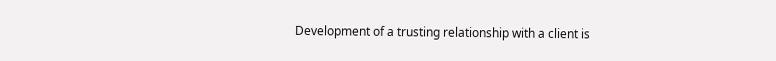Development of a trusting relationship with a client is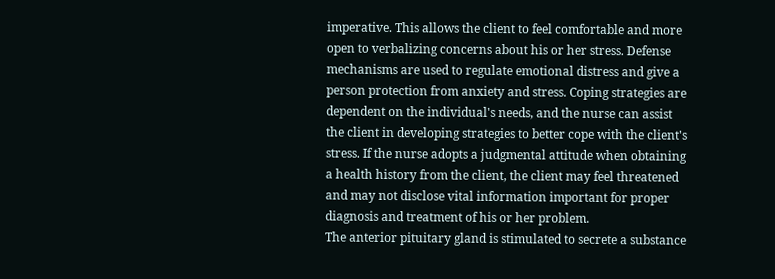imperative. This allows the client to feel comfortable and more open to verbalizing concerns about his or her stress. Defense mechanisms are used to regulate emotional distress and give a person protection from anxiety and stress. Coping strategies are dependent on the individual's needs, and the nurse can assist the client in developing strategies to better cope with the client's stress. If the nurse adopts a judgmental attitude when obtaining a health history from the client, the client may feel threatened and may not disclose vital information important for proper diagnosis and treatment of his or her problem.
The anterior pituitary gland is stimulated to secrete a substance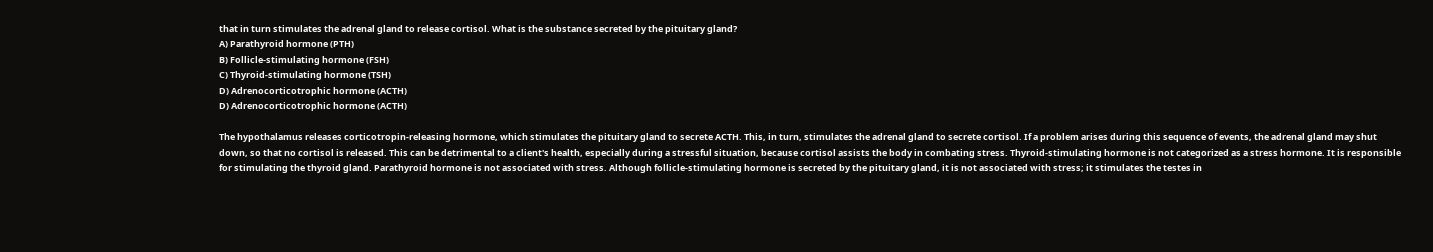that in turn stimulates the adrenal gland to release cortisol. What is the substance secreted by the pituitary gland?
A) Parathyroid hormone (PTH)
B) Follicle-stimulating hormone (FSH)
C) Thyroid-stimulating hormone (TSH)
D) Adrenocorticotrophic hormone (ACTH)
D) Adrenocorticotrophic hormone (ACTH)

The hypothalamus releases corticotropin-releasing hormone, which stimulates the pituitary gland to secrete ACTH. This, in turn, stimulates the adrenal gland to secrete cortisol. If a problem arises during this sequence of events, the adrenal gland may shut down, so that no cortisol is released. This can be detrimental to a client's health, especially during a stressful situation, because cortisol assists the body in combating stress. Thyroid-stimulating hormone is not categorized as a stress hormone. It is responsible for stimulating the thyroid gland. Parathyroid hormone is not associated with stress. Although follicle-stimulating hormone is secreted by the pituitary gland, it is not associated with stress; it stimulates the testes in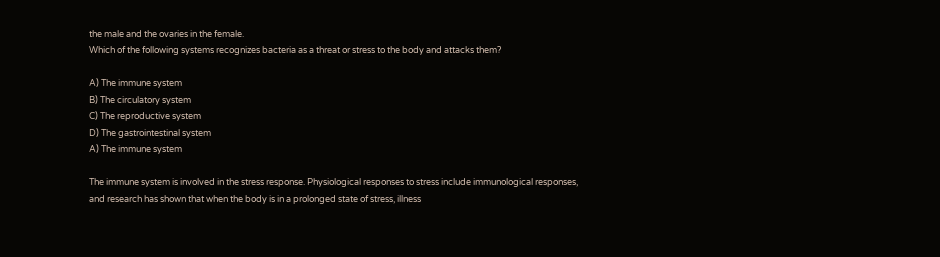the male and the ovaries in the female.
Which of the following systems recognizes bacteria as a threat or stress to the body and attacks them?

A) The immune system
B) The circulatory system
C) The reproductive system
D) The gastrointestinal system
A) The immune system

The immune system is involved in the stress response. Physiological responses to stress include immunological responses, and research has shown that when the body is in a prolonged state of stress, illness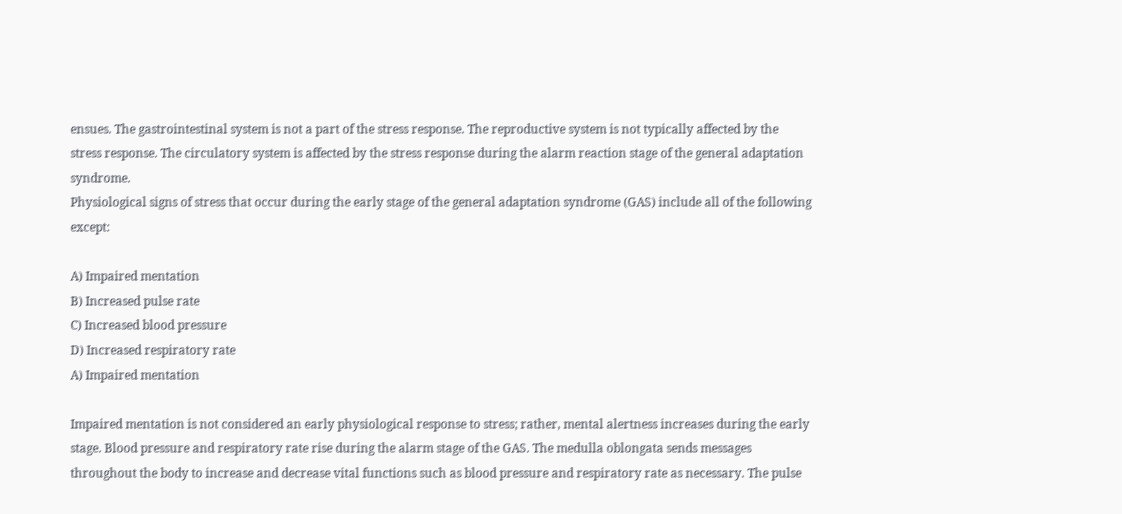ensues. The gastrointestinal system is not a part of the stress response. The reproductive system is not typically affected by the stress response. The circulatory system is affected by the stress response during the alarm reaction stage of the general adaptation syndrome.
Physiological signs of stress that occur during the early stage of the general adaptation syndrome (GAS) include all of the following except:

A) Impaired mentation
B) Increased pulse rate
C) Increased blood pressure
D) Increased respiratory rate
A) Impaired mentation

Impaired mentation is not considered an early physiological response to stress; rather, mental alertness increases during the early stage. Blood pressure and respiratory rate rise during the alarm stage of the GAS. The medulla oblongata sends messages throughout the body to increase and decrease vital functions such as blood pressure and respiratory rate as necessary. The pulse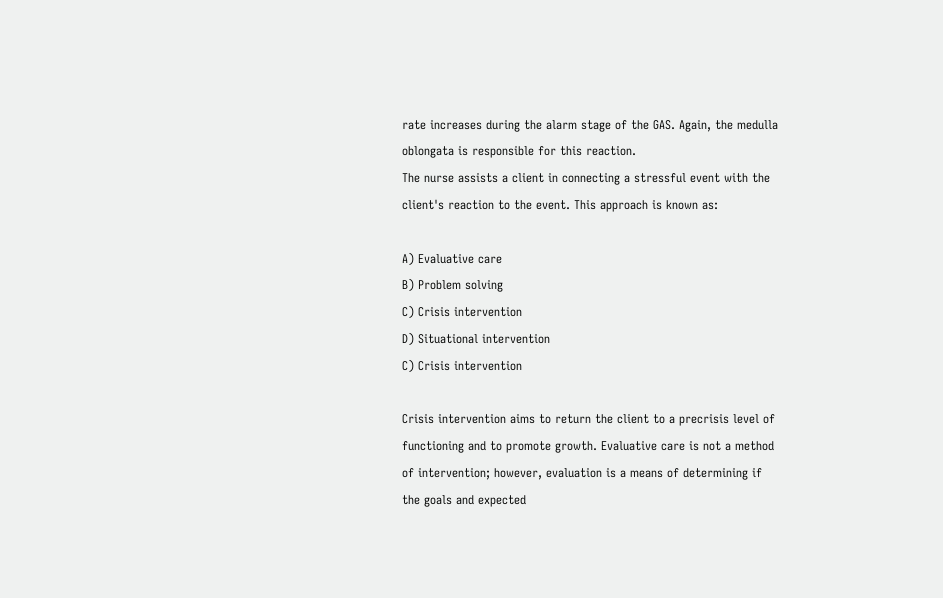rate increases during the alarm stage of the GAS. Again, the medulla oblongata is responsible for this reaction.
The nurse assists a client in connecting a stressful event with the client's reaction to the event. This approach is known as:

A) Evaluative care
B) Problem solving
C) Crisis intervention
D) Situational intervention
C) Crisis intervention

Crisis intervention aims to return the client to a precrisis level of functioning and to promote growth. Evaluative care is not a method of intervention; however, evaluation is a means of determining if the goals and expected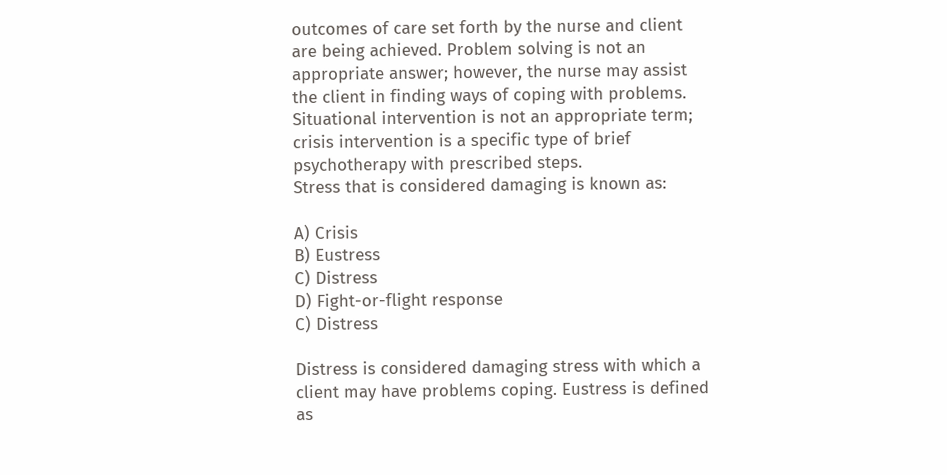outcomes of care set forth by the nurse and client are being achieved. Problem solving is not an appropriate answer; however, the nurse may assist the client in finding ways of coping with problems. Situational intervention is not an appropriate term; crisis intervention is a specific type of brief psychotherapy with prescribed steps.
Stress that is considered damaging is known as:

A) Crisis
B) Eustress
C) Distress
D) Fight-or-flight response
C) Distress

Distress is considered damaging stress with which a client may have problems coping. Eustress is defined as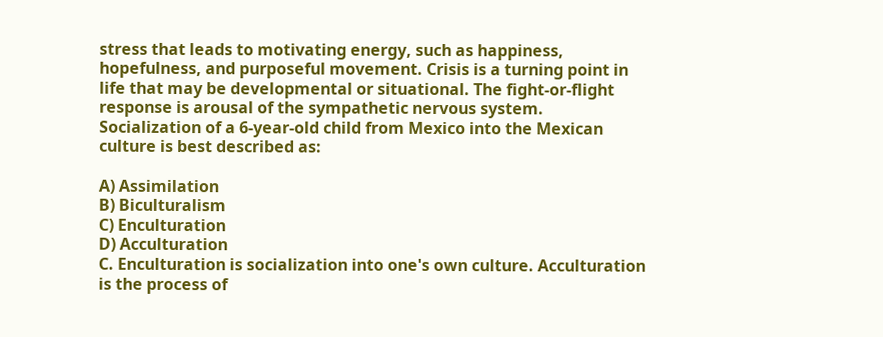stress that leads to motivating energy, such as happiness, hopefulness, and purposeful movement. Crisis is a turning point in life that may be developmental or situational. The fight-or-flight response is arousal of the sympathetic nervous system.
Socialization of a 6-year-old child from Mexico into the Mexican culture is best described as:

A) Assimilation
B) Biculturalism
C) Enculturation
D) Acculturation
C. Enculturation is socialization into one's own culture. Acculturation is the process of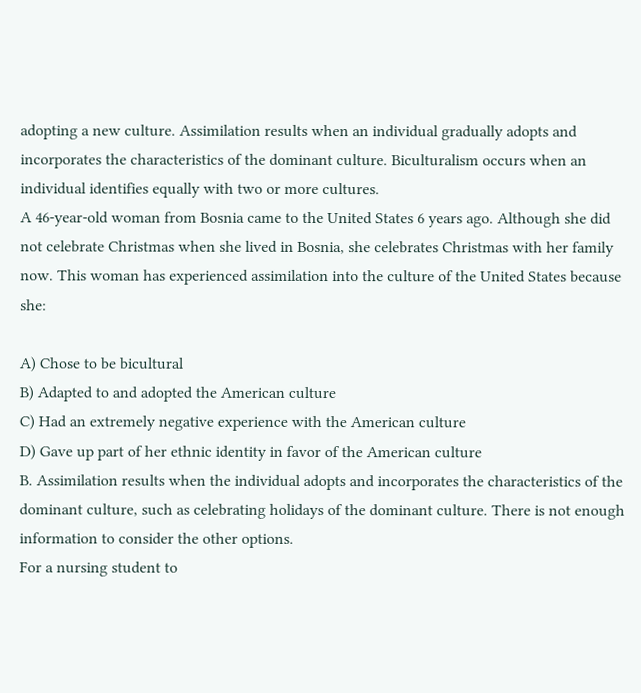adopting a new culture. Assimilation results when an individual gradually adopts and incorporates the characteristics of the dominant culture. Biculturalism occurs when an individual identifies equally with two or more cultures.
A 46-year-old woman from Bosnia came to the United States 6 years ago. Although she did not celebrate Christmas when she lived in Bosnia, she celebrates Christmas with her family now. This woman has experienced assimilation into the culture of the United States because she:

A) Chose to be bicultural
B) Adapted to and adopted the American culture
C) Had an extremely negative experience with the American culture
D) Gave up part of her ethnic identity in favor of the American culture
B. Assimilation results when the individual adopts and incorporates the characteristics of the dominant culture, such as celebrating holidays of the dominant culture. There is not enough information to consider the other options.
For a nursing student to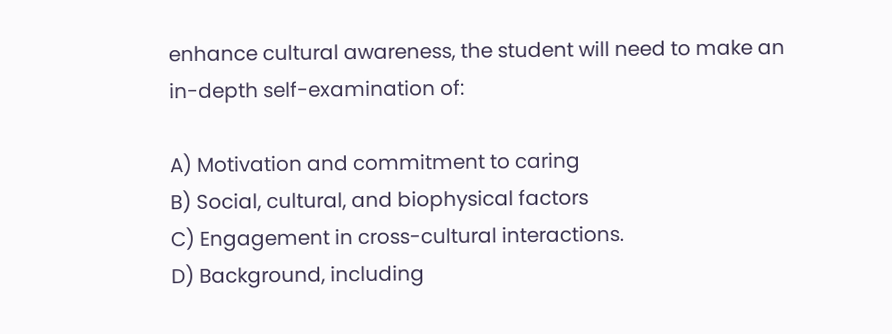enhance cultural awareness, the student will need to make an in-depth self-examination of:

A) Motivation and commitment to caring
B) Social, cultural, and biophysical factors
C) Engagement in cross-cultural interactions.
D) Background, including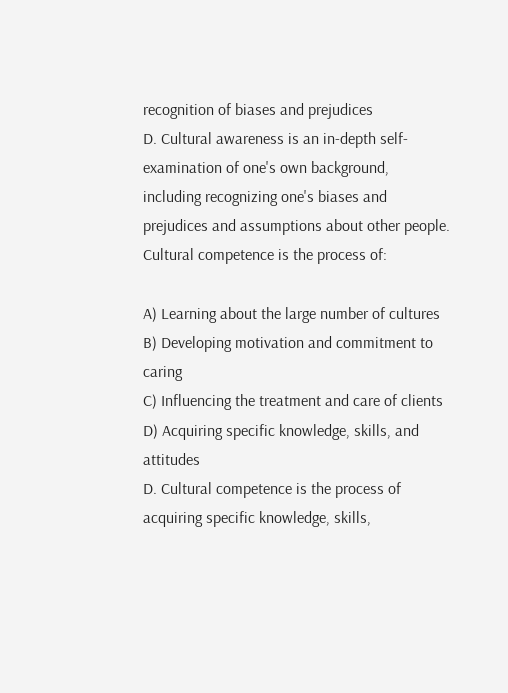recognition of biases and prejudices
D. Cultural awareness is an in-depth self-examination of one's own background, including recognizing one's biases and prejudices and assumptions about other people.
Cultural competence is the process of:

A) Learning about the large number of cultures
B) Developing motivation and commitment to caring
C) Influencing the treatment and care of clients
D) Acquiring specific knowledge, skills, and attitudes
D. Cultural competence is the process of acquiring specific knowledge, skills,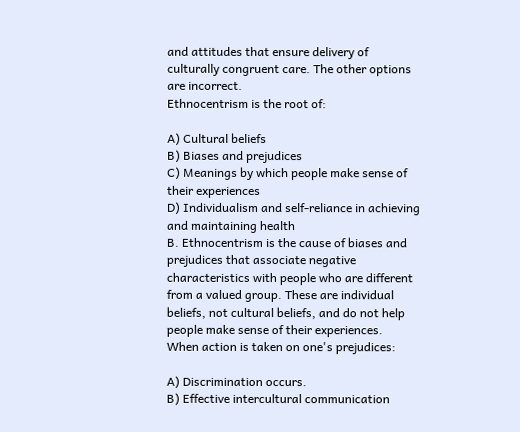and attitudes that ensure delivery of culturally congruent care. The other options are incorrect.
Ethnocentrism is the root of:

A) Cultural beliefs
B) Biases and prejudices
C) Meanings by which people make sense of their experiences
D) Individualism and self-reliance in achieving and maintaining health
B. Ethnocentrism is the cause of biases and prejudices that associate negative characteristics with people who are different from a valued group. These are individual beliefs, not cultural beliefs, and do not help people make sense of their experiences.
When action is taken on one's prejudices:

A) Discrimination occurs.
B) Effective intercultural communication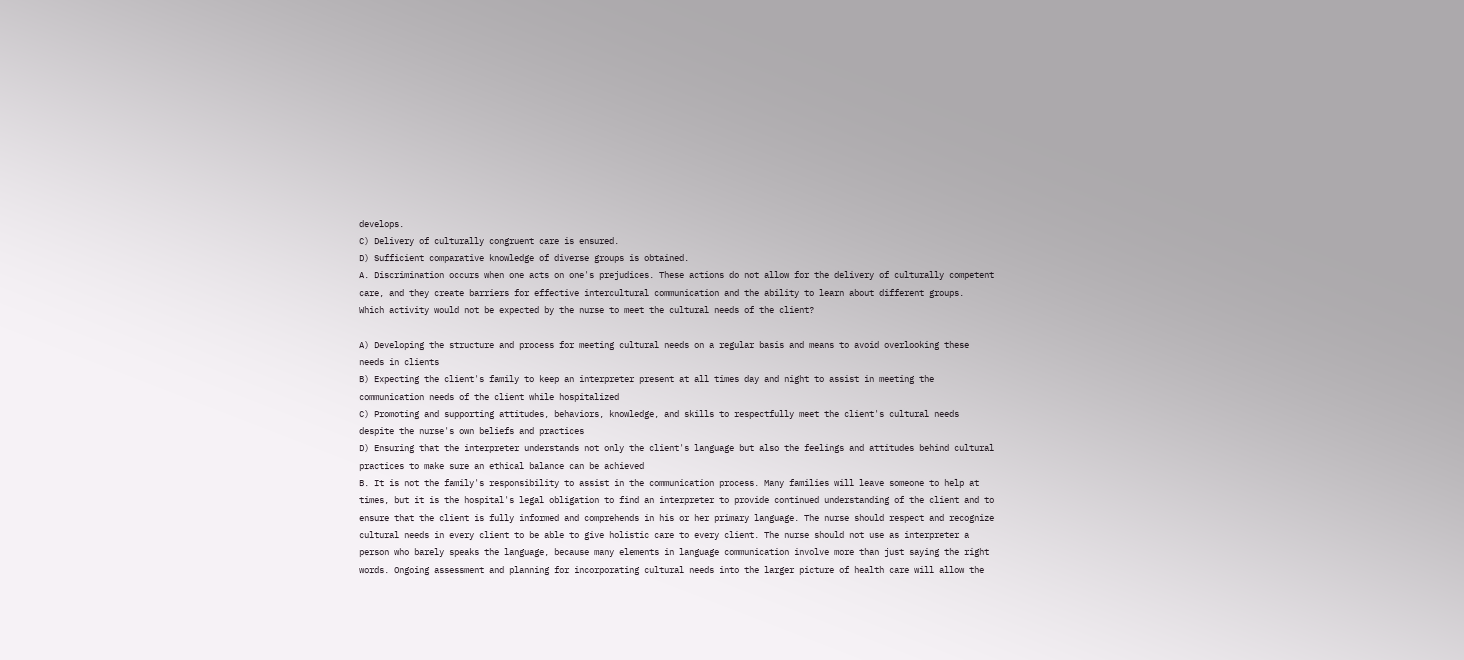develops.
C) Delivery of culturally congruent care is ensured.
D) Sufficient comparative knowledge of diverse groups is obtained.
A. Discrimination occurs when one acts on one's prejudices. These actions do not allow for the delivery of culturally competent care, and they create barriers for effective intercultural communication and the ability to learn about different groups.
Which activity would not be expected by the nurse to meet the cultural needs of the client?

A) Developing the structure and process for meeting cultural needs on a regular basis and means to avoid overlooking these needs in clients
B) Expecting the client's family to keep an interpreter present at all times day and night to assist in meeting the communication needs of the client while hospitalized
C) Promoting and supporting attitudes, behaviors, knowledge, and skills to respectfully meet the client's cultural needs despite the nurse's own beliefs and practices
D) Ensuring that the interpreter understands not only the client's language but also the feelings and attitudes behind cultural practices to make sure an ethical balance can be achieved
B. It is not the family's responsibility to assist in the communication process. Many families will leave someone to help at times, but it is the hospital's legal obligation to find an interpreter to provide continued understanding of the client and to ensure that the client is fully informed and comprehends in his or her primary language. The nurse should respect and recognize cultural needs in every client to be able to give holistic care to every client. The nurse should not use as interpreter a person who barely speaks the language, because many elements in language communication involve more than just saying the right words. Ongoing assessment and planning for incorporating cultural needs into the larger picture of health care will allow the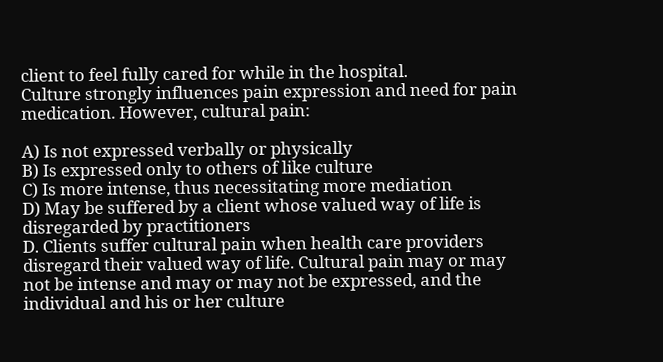client to feel fully cared for while in the hospital.
Culture strongly influences pain expression and need for pain medication. However, cultural pain:

A) Is not expressed verbally or physically
B) Is expressed only to others of like culture
C) Is more intense, thus necessitating more mediation
D) May be suffered by a client whose valued way of life is disregarded by practitioners
D. Clients suffer cultural pain when health care providers disregard their valued way of life. Cultural pain may or may not be intense and may or may not be expressed, and the individual and his or her culture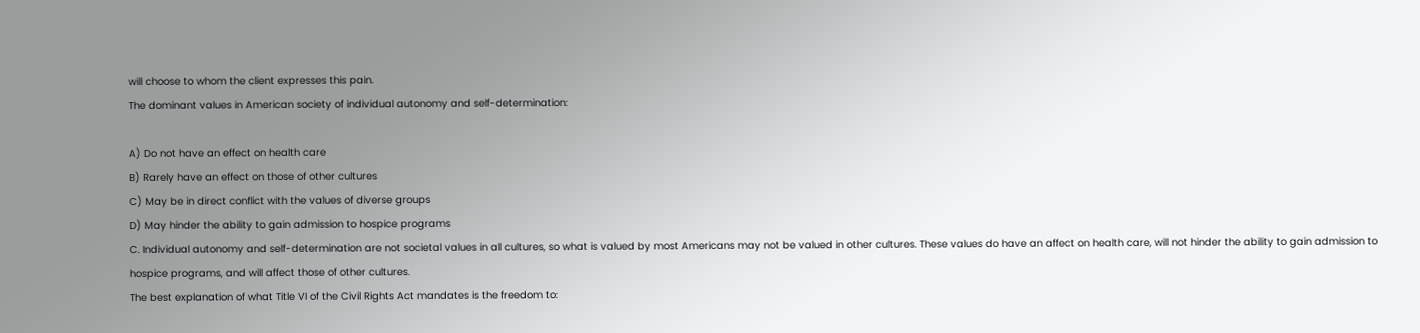will choose to whom the client expresses this pain.
The dominant values in American society of individual autonomy and self-determination:

A) Do not have an effect on health care
B) Rarely have an effect on those of other cultures
C) May be in direct conflict with the values of diverse groups
D) May hinder the ability to gain admission to hospice programs
C. Individual autonomy and self-determination are not societal values in all cultures, so what is valued by most Americans may not be valued in other cultures. These values do have an affect on health care, will not hinder the ability to gain admission to hospice programs, and will affect those of other cultures.
The best explanation of what Title VI of the Civil Rights Act mandates is the freedom to: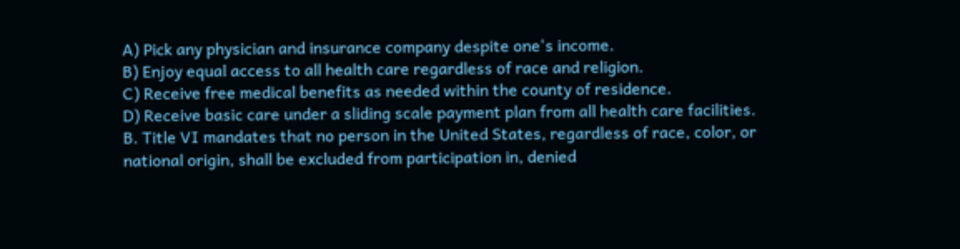A) Pick any physician and insurance company despite one's income.
B) Enjoy equal access to all health care regardless of race and religion.
C) Receive free medical benefits as needed within the county of residence.
D) Receive basic care under a sliding scale payment plan from all health care facilities.
B. Title VI mandates that no person in the United States, regardless of race, color, or national origin, shall be excluded from participation in, denied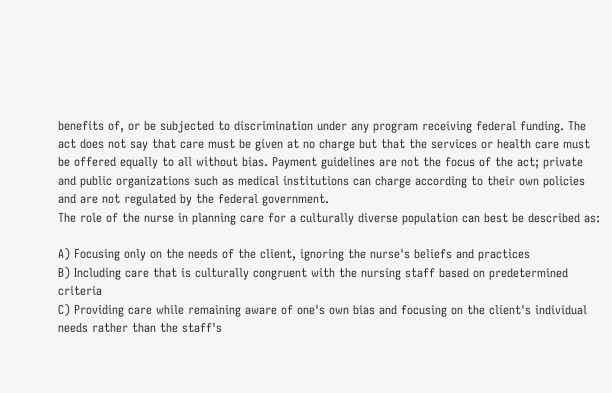benefits of, or be subjected to discrimination under any program receiving federal funding. The act does not say that care must be given at no charge but that the services or health care must be offered equally to all without bias. Payment guidelines are not the focus of the act; private and public organizations such as medical institutions can charge according to their own policies and are not regulated by the federal government.
The role of the nurse in planning care for a culturally diverse population can best be described as:

A) Focusing only on the needs of the client, ignoring the nurse's beliefs and practices
B) Including care that is culturally congruent with the nursing staff based on predetermined criteria
C) Providing care while remaining aware of one's own bias and focusing on the client's individual needs rather than the staff's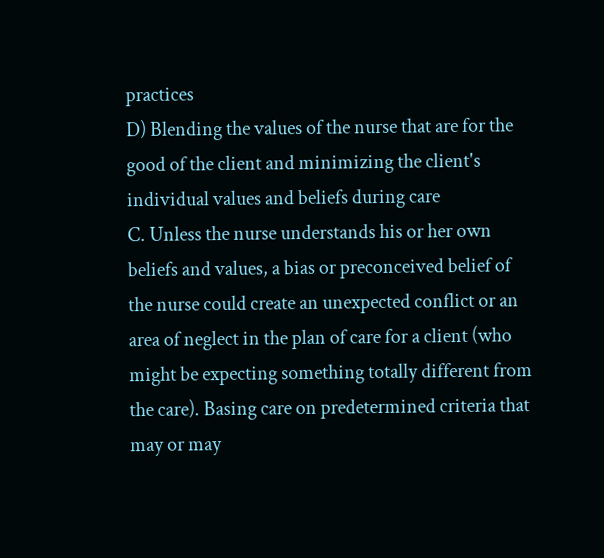practices
D) Blending the values of the nurse that are for the good of the client and minimizing the client's individual values and beliefs during care
C. Unless the nurse understands his or her own beliefs and values, a bias or preconceived belief of the nurse could create an unexpected conflict or an area of neglect in the plan of care for a client (who might be expecting something totally different from the care). Basing care on predetermined criteria that may or may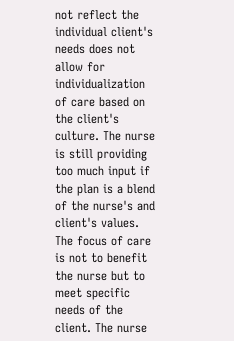not reflect the individual client's needs does not allow for individualization of care based on the client's culture. The nurse is still providing too much input if the plan is a blend of the nurse's and client's values. The focus of care is not to benefit the nurse but to meet specific needs of the client. The nurse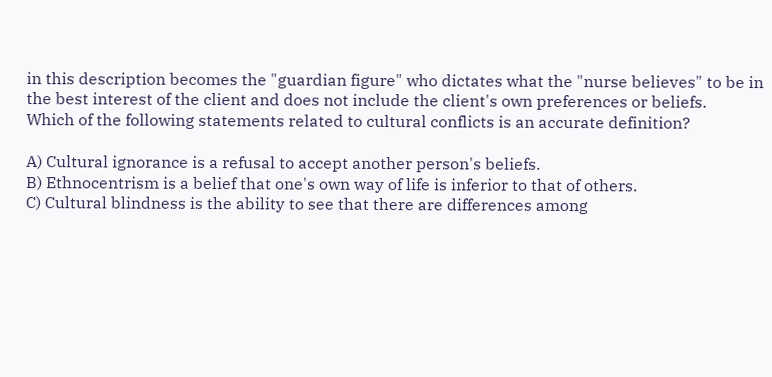in this description becomes the "guardian figure" who dictates what the "nurse believes" to be in the best interest of the client and does not include the client's own preferences or beliefs.
Which of the following statements related to cultural conflicts is an accurate definition?

A) Cultural ignorance is a refusal to accept another person's beliefs.
B) Ethnocentrism is a belief that one's own way of life is inferior to that of others.
C) Cultural blindness is the ability to see that there are differences among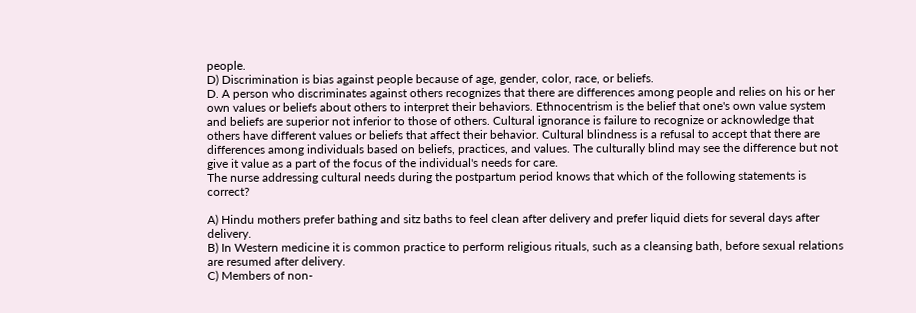people.
D) Discrimination is bias against people because of age, gender, color, race, or beliefs.
D. A person who discriminates against others recognizes that there are differences among people and relies on his or her own values or beliefs about others to interpret their behaviors. Ethnocentrism is the belief that one's own value system and beliefs are superior not inferior to those of others. Cultural ignorance is failure to recognize or acknowledge that others have different values or beliefs that affect their behavior. Cultural blindness is a refusal to accept that there are differences among individuals based on beliefs, practices, and values. The culturally blind may see the difference but not give it value as a part of the focus of the individual's needs for care.
The nurse addressing cultural needs during the postpartum period knows that which of the following statements is correct?

A) Hindu mothers prefer bathing and sitz baths to feel clean after delivery and prefer liquid diets for several days after delivery.
B) In Western medicine it is common practice to perform religious rituals, such as a cleansing bath, before sexual relations are resumed after delivery.
C) Members of non-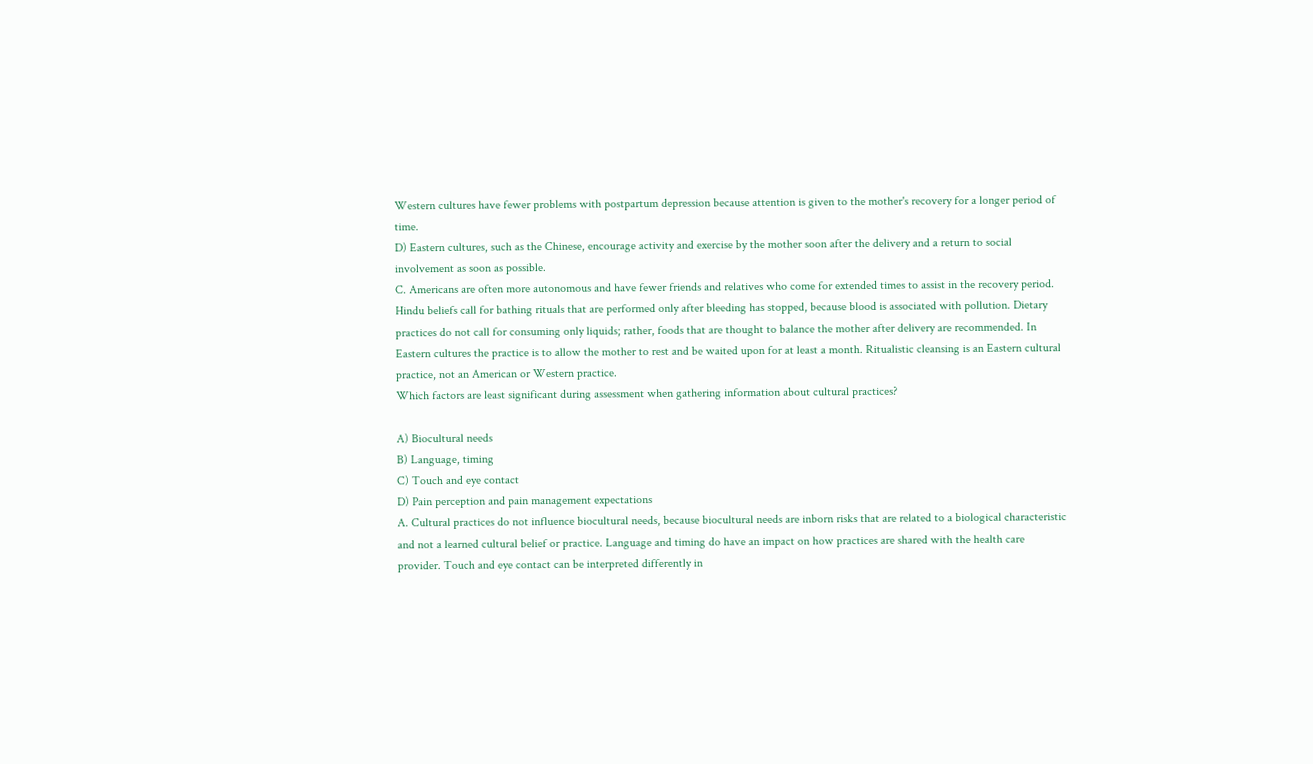Western cultures have fewer problems with postpartum depression because attention is given to the mother's recovery for a longer period of time.
D) Eastern cultures, such as the Chinese, encourage activity and exercise by the mother soon after the delivery and a return to social involvement as soon as possible.
C. Americans are often more autonomous and have fewer friends and relatives who come for extended times to assist in the recovery period. Hindu beliefs call for bathing rituals that are performed only after bleeding has stopped, because blood is associated with pollution. Dietary practices do not call for consuming only liquids; rather, foods that are thought to balance the mother after delivery are recommended. In Eastern cultures the practice is to allow the mother to rest and be waited upon for at least a month. Ritualistic cleansing is an Eastern cultural practice, not an American or Western practice.
Which factors are least significant during assessment when gathering information about cultural practices?

A) Biocultural needs
B) Language, timing
C) Touch and eye contact
D) Pain perception and pain management expectations
A. Cultural practices do not influence biocultural needs, because biocultural needs are inborn risks that are related to a biological characteristic and not a learned cultural belief or practice. Language and timing do have an impact on how practices are shared with the health care provider. Touch and eye contact can be interpreted differently in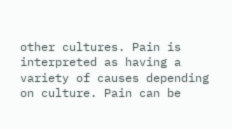other cultures. Pain is interpreted as having a variety of causes depending on culture. Pain can be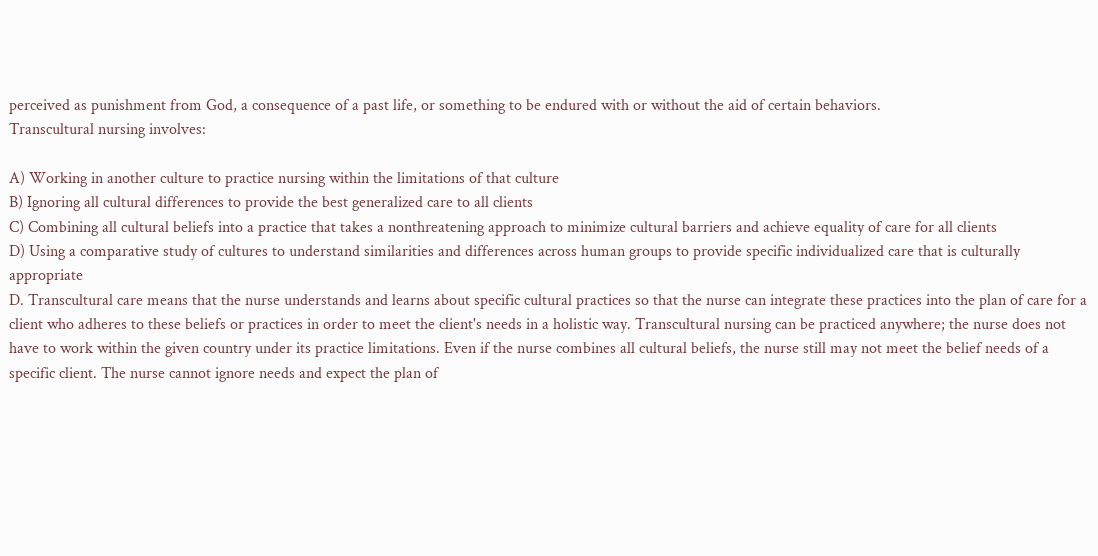perceived as punishment from God, a consequence of a past life, or something to be endured with or without the aid of certain behaviors.
Transcultural nursing involves:

A) Working in another culture to practice nursing within the limitations of that culture
B) Ignoring all cultural differences to provide the best generalized care to all clients
C) Combining all cultural beliefs into a practice that takes a nonthreatening approach to minimize cultural barriers and achieve equality of care for all clients
D) Using a comparative study of cultures to understand similarities and differences across human groups to provide specific individualized care that is culturally appropriate
D. Transcultural care means that the nurse understands and learns about specific cultural practices so that the nurse can integrate these practices into the plan of care for a client who adheres to these beliefs or practices in order to meet the client's needs in a holistic way. Transcultural nursing can be practiced anywhere; the nurse does not have to work within the given country under its practice limitations. Even if the nurse combines all cultural beliefs, the nurse still may not meet the belief needs of a specific client. The nurse cannot ignore needs and expect the plan of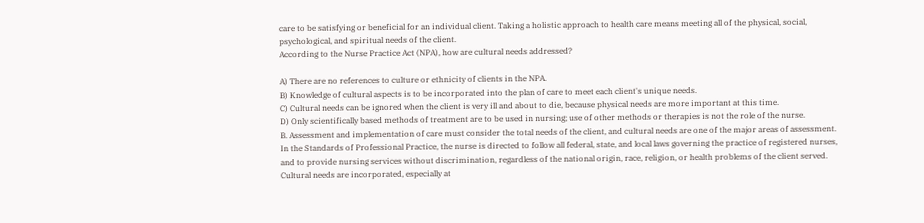care to be satisfying or beneficial for an individual client. Taking a holistic approach to health care means meeting all of the physical, social, psychological, and spiritual needs of the client.
According to the Nurse Practice Act (NPA), how are cultural needs addressed?

A) There are no references to culture or ethnicity of clients in the NPA.
B) Knowledge of cultural aspects is to be incorporated into the plan of care to meet each client's unique needs.
C) Cultural needs can be ignored when the client is very ill and about to die, because physical needs are more important at this time.
D) Only scientifically based methods of treatment are to be used in nursing; use of other methods or therapies is not the role of the nurse.
B. Assessment and implementation of care must consider the total needs of the client, and cultural needs are one of the major areas of assessment. In the Standards of Professional Practice, the nurse is directed to follow all federal, state, and local laws governing the practice of registered nurses, and to provide nursing services without discrimination, regardless of the national origin, race, religion, or health problems of the client served. Cultural needs are incorporated, especially at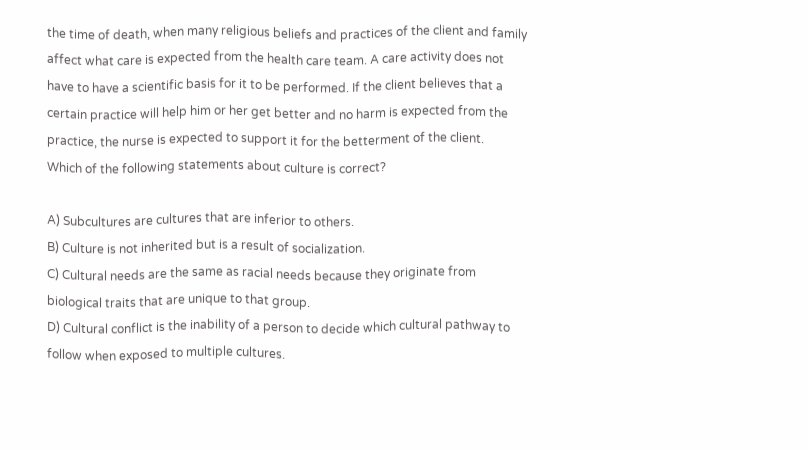the time of death, when many religious beliefs and practices of the client and family affect what care is expected from the health care team. A care activity does not have to have a scientific basis for it to be performed. If the client believes that a certain practice will help him or her get better and no harm is expected from the practice, the nurse is expected to support it for the betterment of the client.
Which of the following statements about culture is correct?

A) Subcultures are cultures that are inferior to others.
B) Culture is not inherited but is a result of socialization.
C) Cultural needs are the same as racial needs because they originate from biological traits that are unique to that group.
D) Cultural conflict is the inability of a person to decide which cultural pathway to follow when exposed to multiple cultures.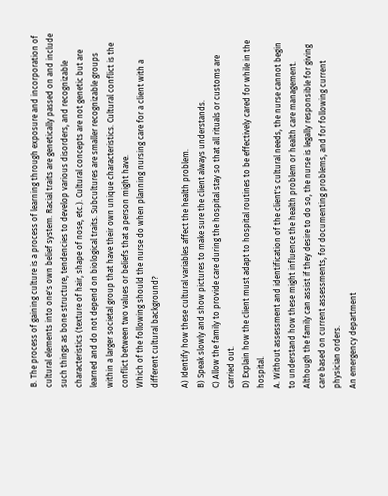B. The process of gaining culture is a process of learning through exposure and incorporation of cultural elements into one's own belief system. Racial traits are genetically passed on and include such things as bone structure, tendencies to develop various disorders, and recognizable characteristics (texture of hair, shape of nose, etc.). Cultural concepts are not genetic but are learned and do not depend on biological traits. Subcultures are smaller recognizable groups within a larger societal group that have their own unique characteristics. Cultural conflict is the conflict between two values or beliefs that a person might have.
Which of the following should the nurse do when planning nursing care for a client with a different cultural background?

A) Identify how these cultural variables affect the health problem.
B) Speak slowly and show pictures to make sure the client always understands.
C) Allow the family to provide care during the hospital stay so that all rituals or customs are carried out.
D) Explain how the client must adapt to hospital routines to be effectively cared for while in the hospital.
A. Without assessment and identification of the client's cultural needs, the nurse cannot begin to understand how these might influence the health problem or health care management. Although the family can assist if they desire to do so, the nurse is legally responsible for giving care based on current assessments, for documenting problems, and for following current physician orders.
An emergency department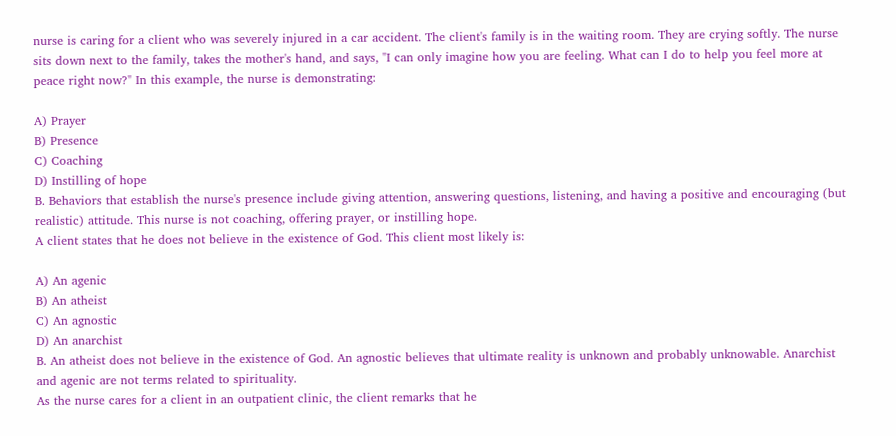nurse is caring for a client who was severely injured in a car accident. The client's family is in the waiting room. They are crying softly. The nurse sits down next to the family, takes the mother's hand, and says, "I can only imagine how you are feeling. What can I do to help you feel more at peace right now?" In this example, the nurse is demonstrating:

A) Prayer
B) Presence
C) Coaching
D) Instilling of hope
B. Behaviors that establish the nurse's presence include giving attention, answering questions, listening, and having a positive and encouraging (but realistic) attitude. This nurse is not coaching, offering prayer, or instilling hope.
A client states that he does not believe in the existence of God. This client most likely is:

A) An agenic
B) An atheist
C) An agnostic
D) An anarchist
B. An atheist does not believe in the existence of God. An agnostic believes that ultimate reality is unknown and probably unknowable. Anarchist and agenic are not terms related to spirituality.
As the nurse cares for a client in an outpatient clinic, the client remarks that he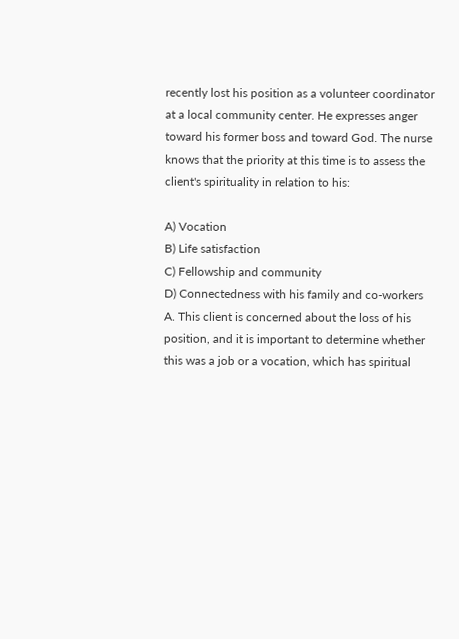recently lost his position as a volunteer coordinator at a local community center. He expresses anger toward his former boss and toward God. The nurse knows that the priority at this time is to assess the client's spirituality in relation to his:

A) Vocation
B) Life satisfaction
C) Fellowship and community
D) Connectedness with his family and co-workers
A. This client is concerned about the loss of his position, and it is important to determine whether this was a job or a vocation, which has spiritual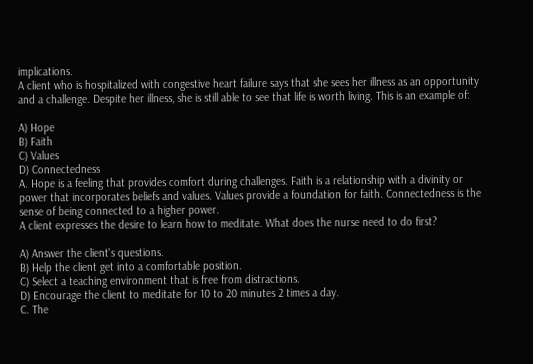implications.
A client who is hospitalized with congestive heart failure says that she sees her illness as an opportunity and a challenge. Despite her illness, she is still able to see that life is worth living. This is an example of:

A) Hope
B) Faith
C) Values
D) Connectedness
A. Hope is a feeling that provides comfort during challenges. Faith is a relationship with a divinity or power that incorporates beliefs and values. Values provide a foundation for faith. Connectedness is the sense of being connected to a higher power.
A client expresses the desire to learn how to meditate. What does the nurse need to do first?

A) Answer the client's questions.
B) Help the client get into a comfortable position.
C) Select a teaching environment that is free from distractions.
D) Encourage the client to meditate for 10 to 20 minutes 2 times a day.
C. The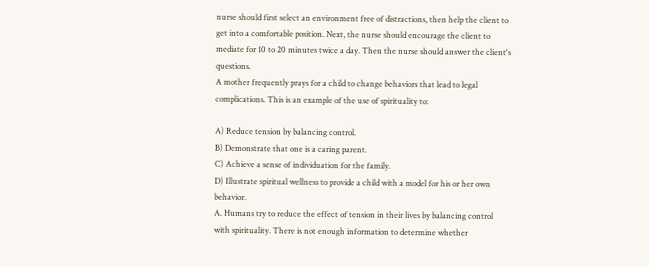nurse should first select an environment free of distractions, then help the client to get into a comfortable position. Next, the nurse should encourage the client to mediate for 10 to 20 minutes twice a day. Then the nurse should answer the client's questions.
A mother frequently prays for a child to change behaviors that lead to legal complications. This is an example of the use of spirituality to:

A) Reduce tension by balancing control.
B) Demonstrate that one is a caring parent.
C) Achieve a sense of individuation for the family.
D) Illustrate spiritual wellness to provide a child with a model for his or her own behavior.
A. Humans try to reduce the effect of tension in their lives by balancing control with spirituality. There is not enough information to determine whether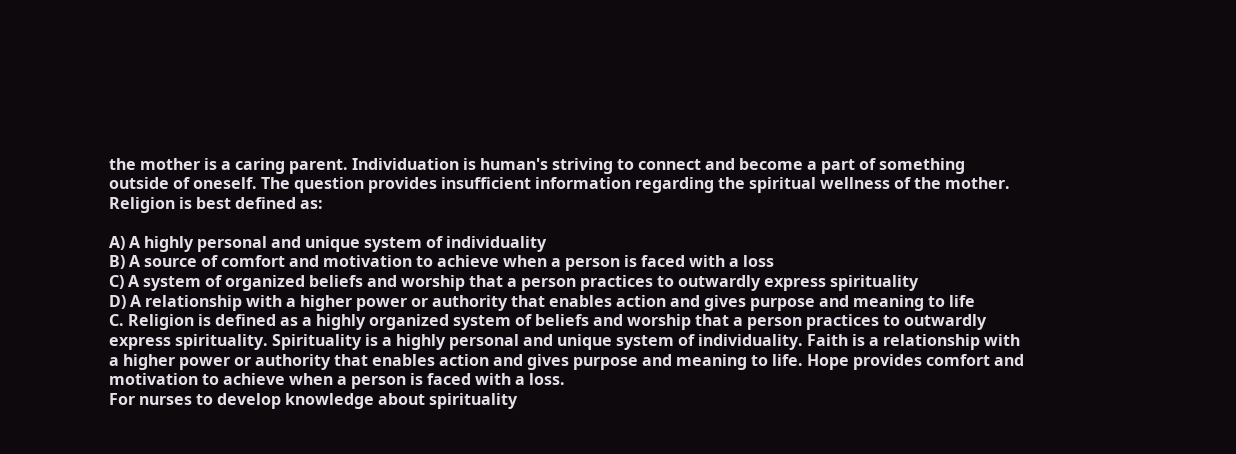the mother is a caring parent. Individuation is human's striving to connect and become a part of something outside of oneself. The question provides insufficient information regarding the spiritual wellness of the mother.
Religion is best defined as:

A) A highly personal and unique system of individuality
B) A source of comfort and motivation to achieve when a person is faced with a loss
C) A system of organized beliefs and worship that a person practices to outwardly express spirituality
D) A relationship with a higher power or authority that enables action and gives purpose and meaning to life
C. Religion is defined as a highly organized system of beliefs and worship that a person practices to outwardly express spirituality. Spirituality is a highly personal and unique system of individuality. Faith is a relationship with a higher power or authority that enables action and gives purpose and meaning to life. Hope provides comfort and motivation to achieve when a person is faced with a loss.
For nurses to develop knowledge about spirituality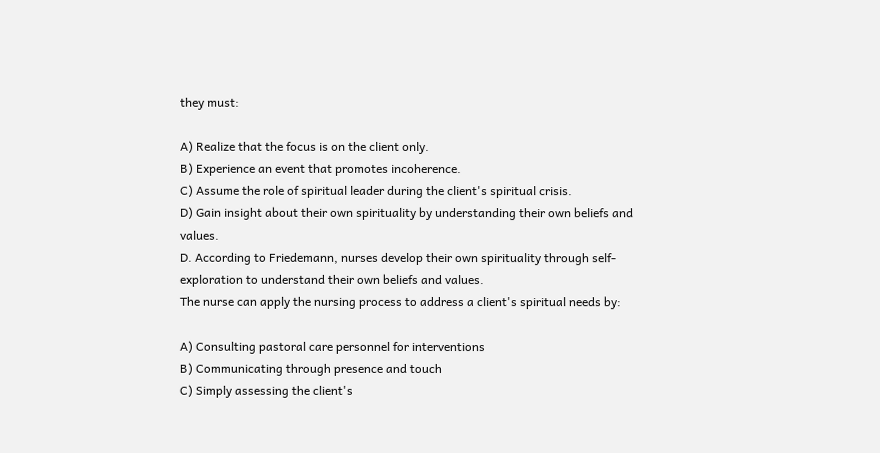they must:

A) Realize that the focus is on the client only.
B) Experience an event that promotes incoherence.
C) Assume the role of spiritual leader during the client's spiritual crisis.
D) Gain insight about their own spirituality by understanding their own beliefs and values.
D. According to Friedemann, nurses develop their own spirituality through self-exploration to understand their own beliefs and values.
The nurse can apply the nursing process to address a client's spiritual needs by:

A) Consulting pastoral care personnel for interventions
B) Communicating through presence and touch
C) Simply assessing the client's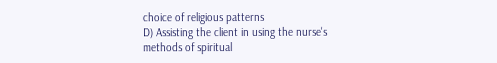choice of religious patterns
D) Assisting the client in using the nurse's methods of spiritual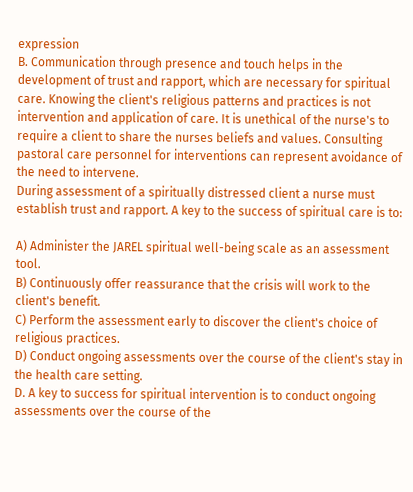expression
B. Communication through presence and touch helps in the development of trust and rapport, which are necessary for spiritual care. Knowing the client's religious patterns and practices is not intervention and application of care. It is unethical of the nurse's to require a client to share the nurses beliefs and values. Consulting pastoral care personnel for interventions can represent avoidance of the need to intervene.
During assessment of a spiritually distressed client a nurse must establish trust and rapport. A key to the success of spiritual care is to:

A) Administer the JAREL spiritual well-being scale as an assessment tool.
B) Continuously offer reassurance that the crisis will work to the client's benefit.
C) Perform the assessment early to discover the client's choice of religious practices.
D) Conduct ongoing assessments over the course of the client's stay in the health care setting.
D. A key to success for spiritual intervention is to conduct ongoing assessments over the course of the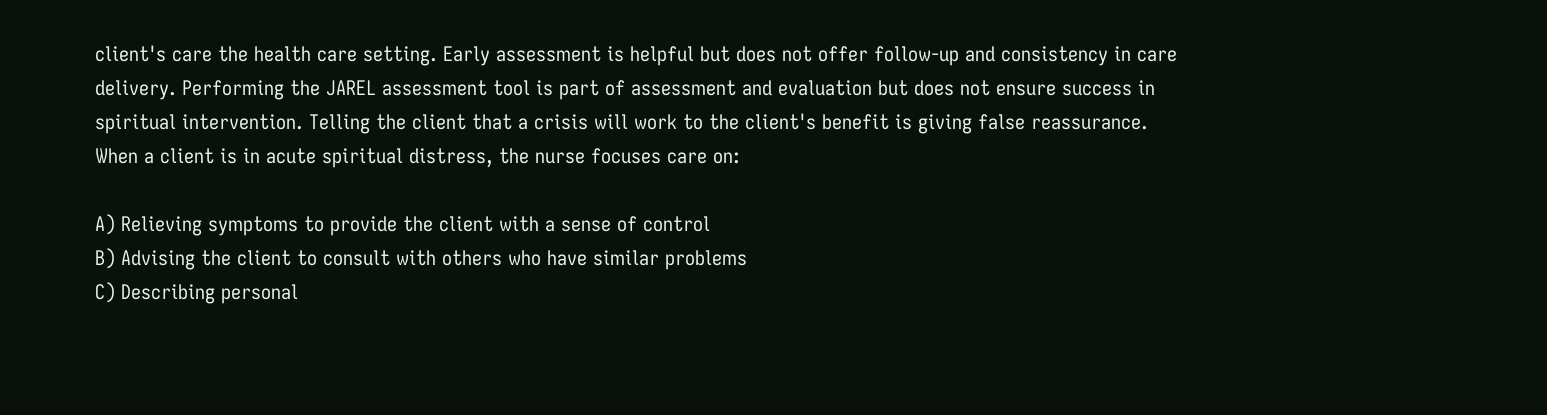client's care the health care setting. Early assessment is helpful but does not offer follow-up and consistency in care delivery. Performing the JAREL assessment tool is part of assessment and evaluation but does not ensure success in spiritual intervention. Telling the client that a crisis will work to the client's benefit is giving false reassurance.
When a client is in acute spiritual distress, the nurse focuses care on:

A) Relieving symptoms to provide the client with a sense of control
B) Advising the client to consult with others who have similar problems
C) Describing personal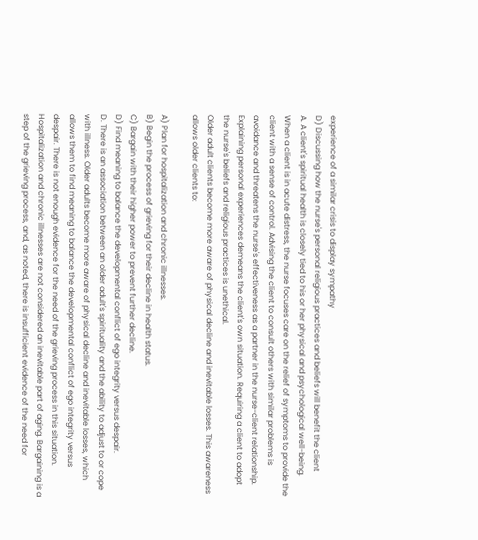experience of a similar crisis to display sympathy
D) Discussing how the nurse's personal religious practices and beliefs will benefit the client
A. A client's spiritual health is closely tied to his or her physical and psychological well-being. When a client is in acute distress, the nurse focuses care on the relief of symptoms to provide the client with a sense of control. Advising the client to consult others with similar problems is avoidance and threatens the nurse's effectiveness as a partner in the nurse-client relationship. Explaining personal experiences demeans the client's own situation. Requiring a client to adopt the nurse's beliefs and religious practices is unethical.
Older adult clients become more aware of physical decline and inevitable losses. This awareness allows older clients to:

A) Plan for hospitalization and chronic illnesses.
B) Begin the process of grieving for their decline in health status.
C) Bargain with their higher power to prevent further decline.
D) Find meaning to balance the developmental conflict of ego integrity versus despair.
D. There is an association between an older adult's spirituality and the ability to adjust to or cope with illness. Older adults become more aware of physical decline and inevitable losses, which allows them to find meaning to balance the developmental conflict of ego integrity versus despair. There is not enough evidence for the need of the grieving process in this situation. Hospitalization and chronic illnesses are not considered an inevitable part of aging. Bargaining is a step of the grieving process, and, as noted, there is insufficient evidence of the need for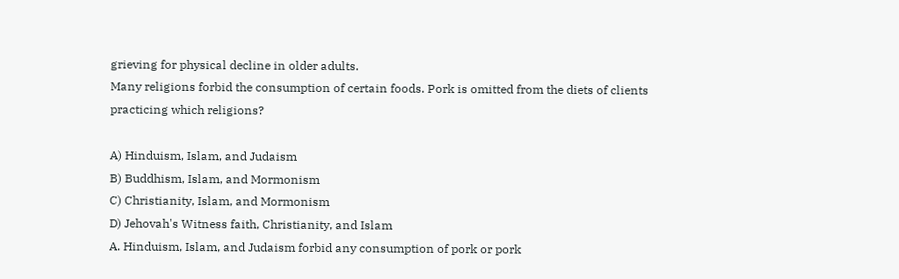grieving for physical decline in older adults.
Many religions forbid the consumption of certain foods. Pork is omitted from the diets of clients practicing which religions?

A) Hinduism, Islam, and Judaism
B) Buddhism, Islam, and Mormonism
C) Christianity, Islam, and Mormonism
D) Jehovah's Witness faith, Christianity, and Islam
A. Hinduism, Islam, and Judaism forbid any consumption of pork or pork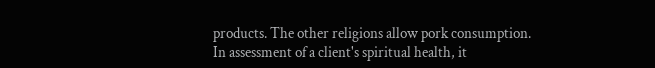products. The other religions allow pork consumption.
In assessment of a client's spiritual health, it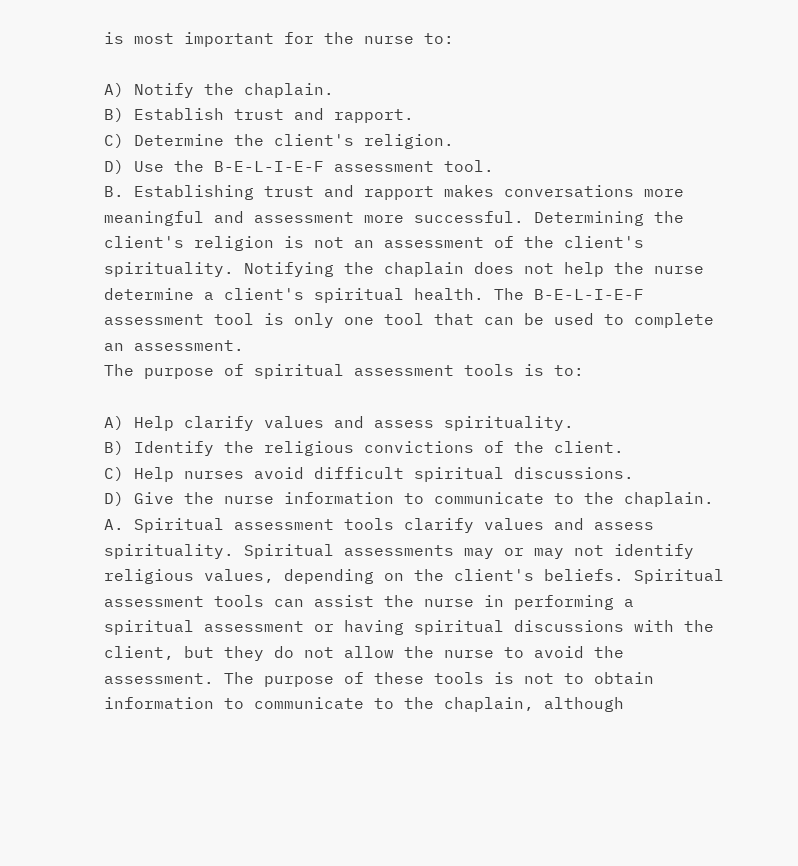is most important for the nurse to:

A) Notify the chaplain.
B) Establish trust and rapport.
C) Determine the client's religion.
D) Use the B-E-L-I-E-F assessment tool.
B. Establishing trust and rapport makes conversations more meaningful and assessment more successful. Determining the client's religion is not an assessment of the client's spirituality. Notifying the chaplain does not help the nurse determine a client's spiritual health. The B-E-L-I-E-F assessment tool is only one tool that can be used to complete an assessment.
The purpose of spiritual assessment tools is to:

A) Help clarify values and assess spirituality.
B) Identify the religious convictions of the client.
C) Help nurses avoid difficult spiritual discussions.
D) Give the nurse information to communicate to the chaplain.
A. Spiritual assessment tools clarify values and assess spirituality. Spiritual assessments may or may not identify religious values, depending on the client's beliefs. Spiritual assessment tools can assist the nurse in performing a spiritual assessment or having spiritual discussions with the client, but they do not allow the nurse to avoid the assessment. The purpose of these tools is not to obtain information to communicate to the chaplain, although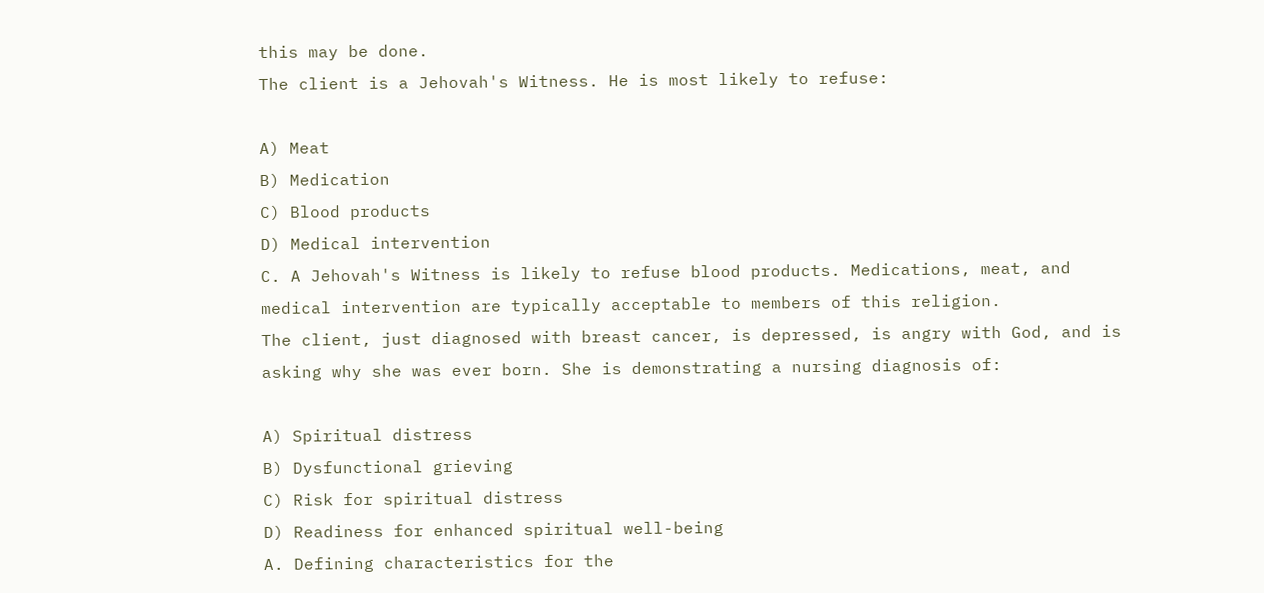this may be done.
The client is a Jehovah's Witness. He is most likely to refuse:

A) Meat
B) Medication
C) Blood products
D) Medical intervention
C. A Jehovah's Witness is likely to refuse blood products. Medications, meat, and medical intervention are typically acceptable to members of this religion.
The client, just diagnosed with breast cancer, is depressed, is angry with God, and is asking why she was ever born. She is demonstrating a nursing diagnosis of:

A) Spiritual distress
B) Dysfunctional grieving
C) Risk for spiritual distress
D) Readiness for enhanced spiritual well-being
A. Defining characteristics for the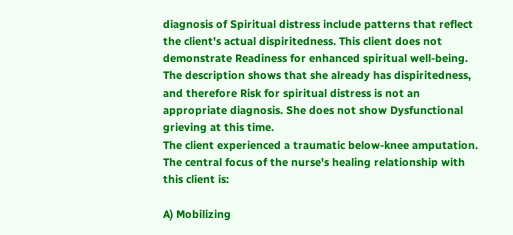diagnosis of Spiritual distress include patterns that reflect the client's actual dispiritedness. This client does not demonstrate Readiness for enhanced spiritual well-being. The description shows that she already has dispiritedness, and therefore Risk for spiritual distress is not an appropriate diagnosis. She does not show Dysfunctional grieving at this time.
The client experienced a traumatic below-knee amputation. The central focus of the nurse's healing relationship with this client is:

A) Mobilizing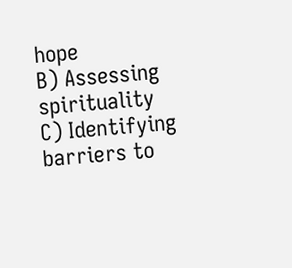hope
B) Assessing spirituality
C) Identifying barriers to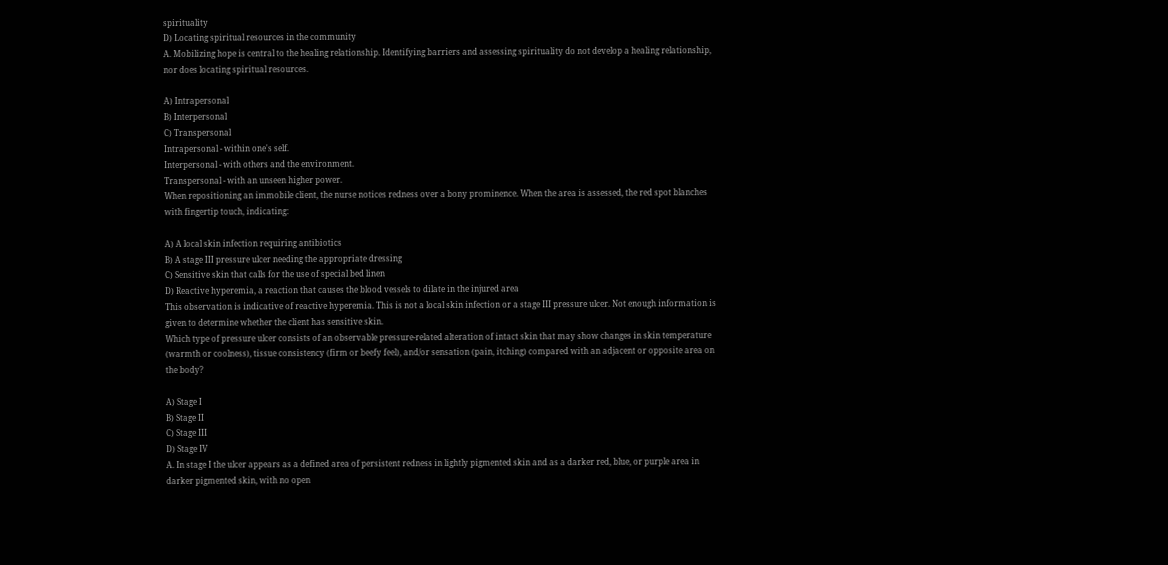spirituality
D) Locating spiritual resources in the community
A. Mobilizing hope is central to the healing relationship. Identifying barriers and assessing spirituality do not develop a healing relationship, nor does locating spiritual resources.

A) Intrapersonal
B) Interpersonal
C) Transpersonal
Intrapersonal - within one's self.
Interpersonal - with others and the environment.
Transpersonal - with an unseen higher power.
When repositioning an immobile client, the nurse notices redness over a bony prominence. When the area is assessed, the red spot blanches with fingertip touch, indicating:

A) A local skin infection requiring antibiotics
B) A stage III pressure ulcer needing the appropriate dressing
C) Sensitive skin that calls for the use of special bed linen
D) Reactive hyperemia, a reaction that causes the blood vessels to dilate in the injured area
This observation is indicative of reactive hyperemia. This is not a local skin infection or a stage III pressure ulcer. Not enough information is given to determine whether the client has sensitive skin.
Which type of pressure ulcer consists of an observable pressure-related alteration of intact skin that may show changes in skin temperature (warmth or coolness), tissue consistency (firm or beefy feel), and/or sensation (pain, itching) compared with an adjacent or opposite area on the body?

A) Stage I
B) Stage II
C) Stage III
D) Stage IV
A. In stage I the ulcer appears as a defined area of persistent redness in lightly pigmented skin and as a darker red, blue, or purple area in darker pigmented skin, with no open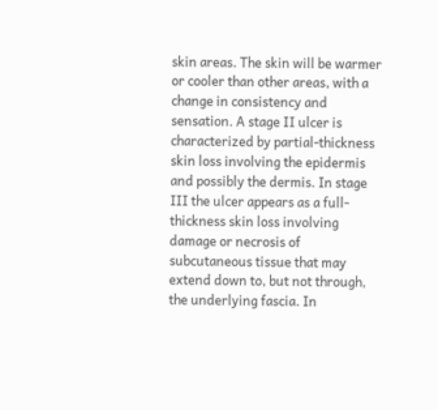skin areas. The skin will be warmer or cooler than other areas, with a change in consistency and sensation. A stage II ulcer is characterized by partial-thickness skin loss involving the epidermis and possibly the dermis. In stage III the ulcer appears as a full-thickness skin loss involving damage or necrosis of subcutaneous tissue that may extend down to, but not through, the underlying fascia. In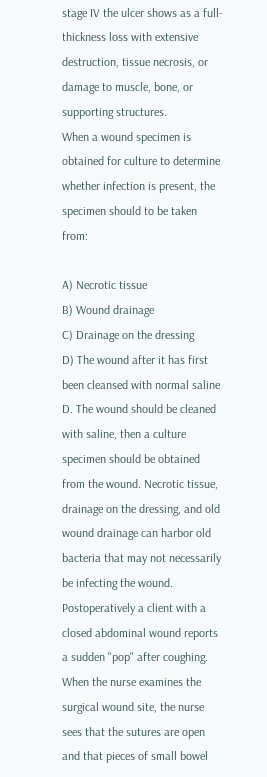stage IV the ulcer shows as a full-thickness loss with extensive destruction, tissue necrosis, or damage to muscle, bone, or supporting structures.
When a wound specimen is obtained for culture to determine whether infection is present, the specimen should to be taken from:

A) Necrotic tissue
B) Wound drainage
C) Drainage on the dressing
D) The wound after it has first been cleansed with normal saline
D. The wound should be cleaned with saline, then a culture specimen should be obtained from the wound. Necrotic tissue, drainage on the dressing, and old wound drainage can harbor old bacteria that may not necessarily be infecting the wound.
Postoperatively a client with a closed abdominal wound reports a sudden "pop" after coughing. When the nurse examines the surgical wound site, the nurse sees that the sutures are open and that pieces of small bowel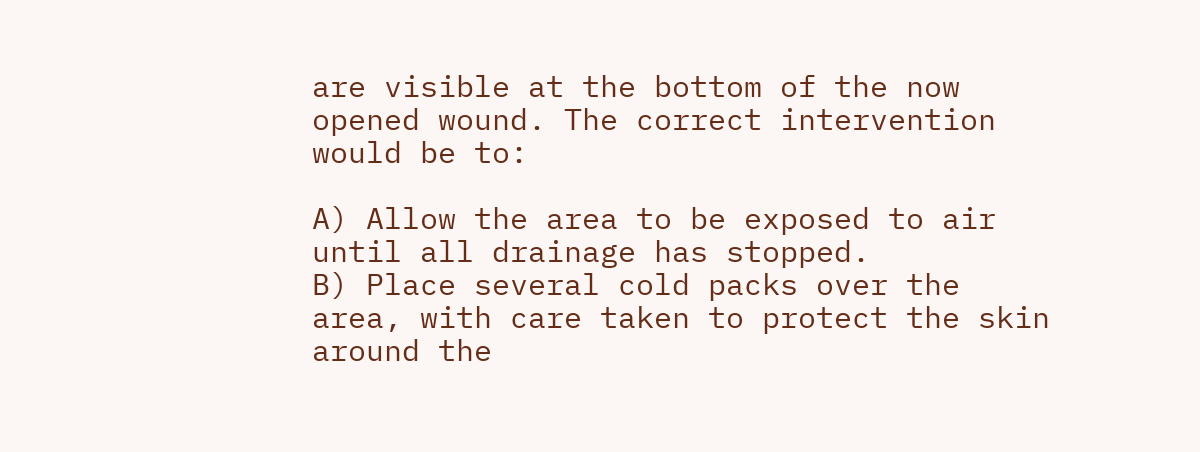are visible at the bottom of the now opened wound. The correct intervention would be to:

A) Allow the area to be exposed to air until all drainage has stopped.
B) Place several cold packs over the area, with care taken to protect the skin around the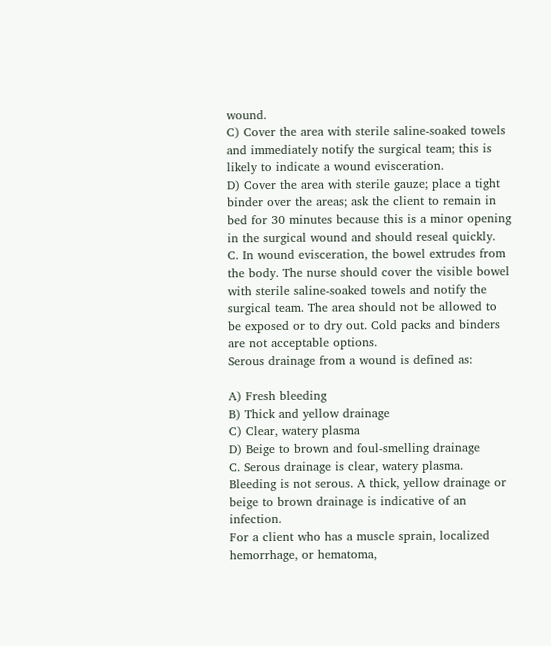wound.
C) Cover the area with sterile saline-soaked towels and immediately notify the surgical team; this is likely to indicate a wound evisceration.
D) Cover the area with sterile gauze; place a tight binder over the areas; ask the client to remain in bed for 30 minutes because this is a minor opening in the surgical wound and should reseal quickly.
C. In wound evisceration, the bowel extrudes from the body. The nurse should cover the visible bowel with sterile saline-soaked towels and notify the surgical team. The area should not be allowed to be exposed or to dry out. Cold packs and binders are not acceptable options.
Serous drainage from a wound is defined as:

A) Fresh bleeding
B) Thick and yellow drainage
C) Clear, watery plasma
D) Beige to brown and foul-smelling drainage
C. Serous drainage is clear, watery plasma. Bleeding is not serous. A thick, yellow drainage or beige to brown drainage is indicative of an infection.
For a client who has a muscle sprain, localized hemorrhage, or hematoma,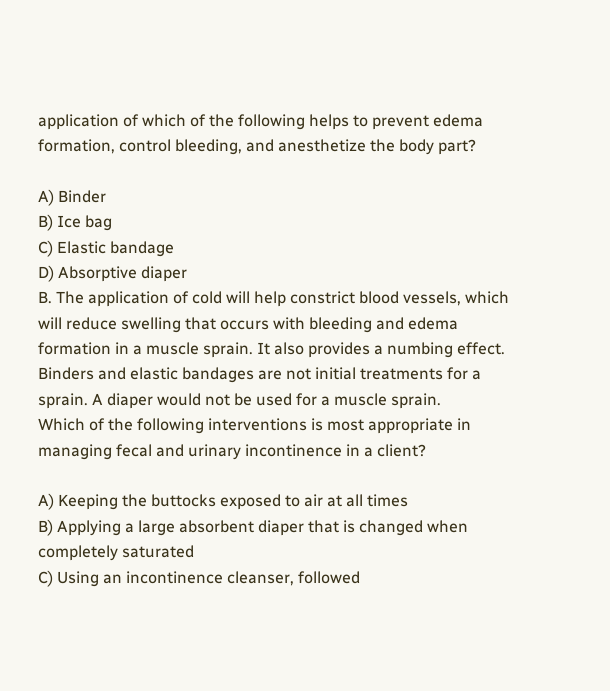application of which of the following helps to prevent edema formation, control bleeding, and anesthetize the body part?

A) Binder
B) Ice bag
C) Elastic bandage
D) Absorptive diaper
B. The application of cold will help constrict blood vessels, which will reduce swelling that occurs with bleeding and edema formation in a muscle sprain. It also provides a numbing effect. Binders and elastic bandages are not initial treatments for a sprain. A diaper would not be used for a muscle sprain.
Which of the following interventions is most appropriate in managing fecal and urinary incontinence in a client?

A) Keeping the buttocks exposed to air at all times
B) Applying a large absorbent diaper that is changed when completely saturated
C) Using an incontinence cleanser, followed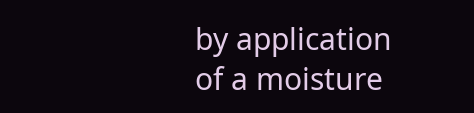by application of a moisture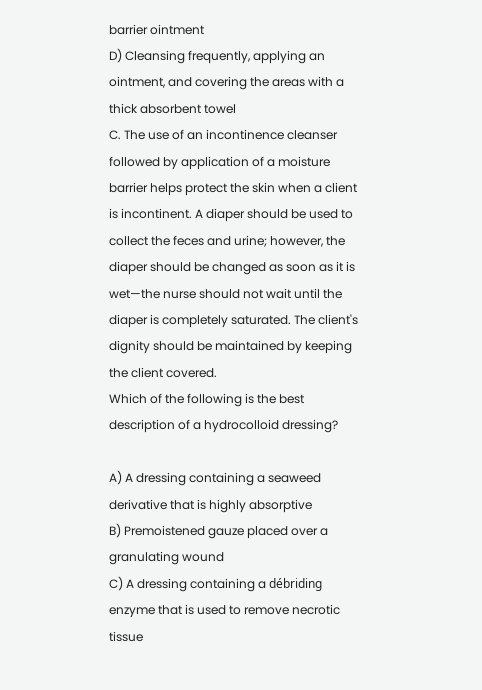barrier ointment
D) Cleansing frequently, applying an ointment, and covering the areas with a thick absorbent towel
C. The use of an incontinence cleanser followed by application of a moisture barrier helps protect the skin when a client is incontinent. A diaper should be used to collect the feces and urine; however, the diaper should be changed as soon as it is wet—the nurse should not wait until the diaper is completely saturated. The client's dignity should be maintained by keeping the client covered.
Which of the following is the best description of a hydrocolloid dressing?

A) A dressing containing a seaweed derivative that is highly absorptive
B) Premoistened gauze placed over a granulating wound
C) A dressing containing a débriding enzyme that is used to remove necrotic tissue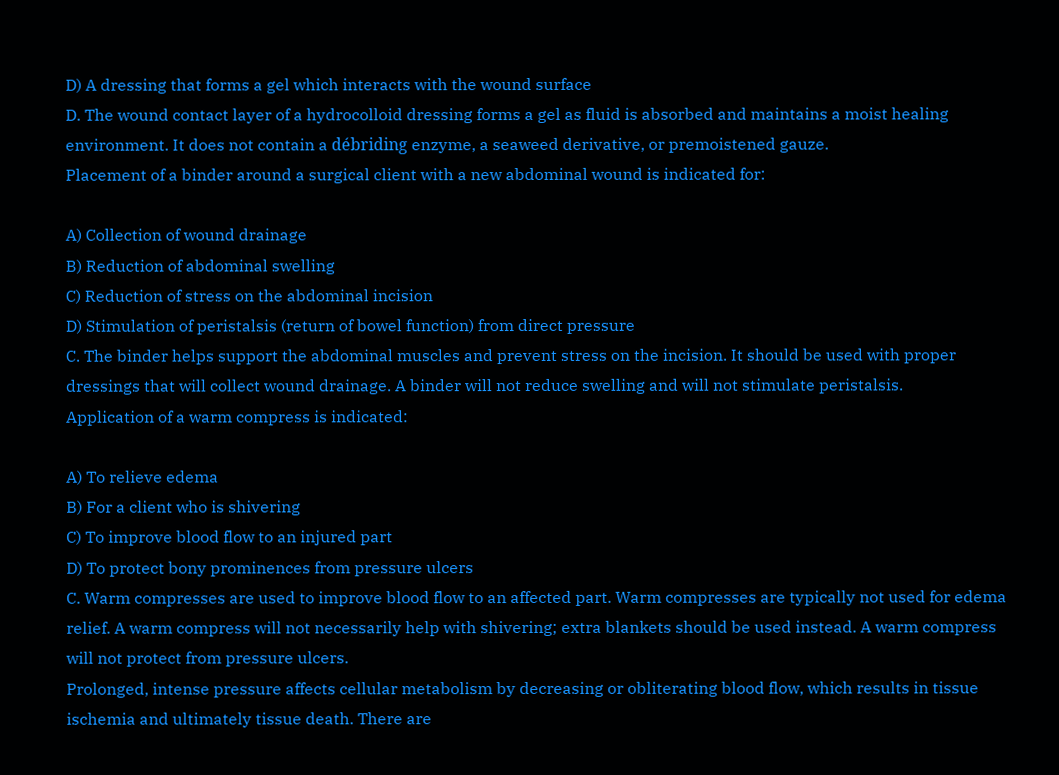D) A dressing that forms a gel which interacts with the wound surface
D. The wound contact layer of a hydrocolloid dressing forms a gel as fluid is absorbed and maintains a moist healing environment. It does not contain a débriding enzyme, a seaweed derivative, or premoistened gauze.
Placement of a binder around a surgical client with a new abdominal wound is indicated for:

A) Collection of wound drainage
B) Reduction of abdominal swelling
C) Reduction of stress on the abdominal incision
D) Stimulation of peristalsis (return of bowel function) from direct pressure
C. The binder helps support the abdominal muscles and prevent stress on the incision. It should be used with proper dressings that will collect wound drainage. A binder will not reduce swelling and will not stimulate peristalsis.
Application of a warm compress is indicated:

A) To relieve edema
B) For a client who is shivering
C) To improve blood flow to an injured part
D) To protect bony prominences from pressure ulcers
C. Warm compresses are used to improve blood flow to an affected part. Warm compresses are typically not used for edema relief. A warm compress will not necessarily help with shivering; extra blankets should be used instead. A warm compress will not protect from pressure ulcers.
Prolonged, intense pressure affects cellular metabolism by decreasing or obliterating blood flow, which results in tissue ischemia and ultimately tissue death. There are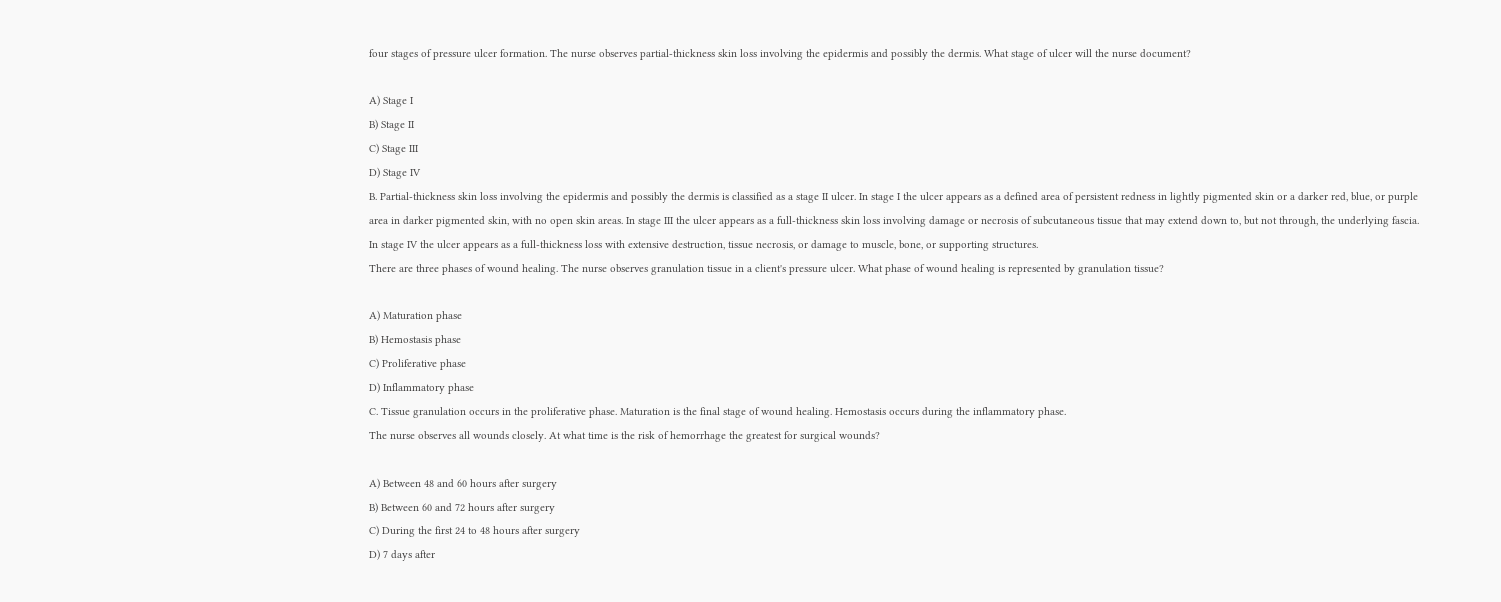four stages of pressure ulcer formation. The nurse observes partial-thickness skin loss involving the epidermis and possibly the dermis. What stage of ulcer will the nurse document?

A) Stage I
B) Stage II
C) Stage III
D) Stage IV
B. Partial-thickness skin loss involving the epidermis and possibly the dermis is classified as a stage II ulcer. In stage I the ulcer appears as a defined area of persistent redness in lightly pigmented skin or a darker red, blue, or purple area in darker pigmented skin, with no open skin areas. In stage III the ulcer appears as a full-thickness skin loss involving damage or necrosis of subcutaneous tissue that may extend down to, but not through, the underlying fascia. In stage IV the ulcer appears as a full-thickness loss with extensive destruction, tissue necrosis, or damage to muscle, bone, or supporting structures.
There are three phases of wound healing. The nurse observes granulation tissue in a client's pressure ulcer. What phase of wound healing is represented by granulation tissue?

A) Maturation phase
B) Hemostasis phase
C) Proliferative phase
D) Inflammatory phase
C. Tissue granulation occurs in the proliferative phase. Maturation is the final stage of wound healing. Hemostasis occurs during the inflammatory phase.
The nurse observes all wounds closely. At what time is the risk of hemorrhage the greatest for surgical wounds?

A) Between 48 and 60 hours after surgery
B) Between 60 and 72 hours after surgery
C) During the first 24 to 48 hours after surgery
D) 7 days after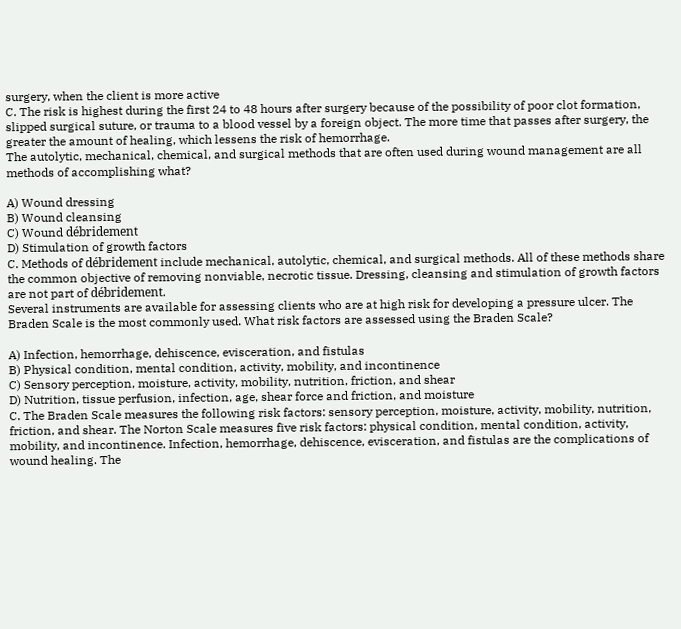surgery, when the client is more active
C. The risk is highest during the first 24 to 48 hours after surgery because of the possibility of poor clot formation, slipped surgical suture, or trauma to a blood vessel by a foreign object. The more time that passes after surgery, the greater the amount of healing, which lessens the risk of hemorrhage.
The autolytic, mechanical, chemical, and surgical methods that are often used during wound management are all methods of accomplishing what?

A) Wound dressing
B) Wound cleansing
C) Wound débridement
D) Stimulation of growth factors
C. Methods of débridement include mechanical, autolytic, chemical, and surgical methods. All of these methods share the common objective of removing nonviable, necrotic tissue. Dressing, cleansing and stimulation of growth factors are not part of débridement.
Several instruments are available for assessing clients who are at high risk for developing a pressure ulcer. The Braden Scale is the most commonly used. What risk factors are assessed using the Braden Scale?

A) Infection, hemorrhage, dehiscence, evisceration, and fistulas
B) Physical condition, mental condition, activity, mobility, and incontinence
C) Sensory perception, moisture, activity, mobility, nutrition, friction, and shear
D) Nutrition, tissue perfusion, infection, age, shear force and friction, and moisture
C. The Braden Scale measures the following risk factors: sensory perception, moisture, activity, mobility, nutrition, friction, and shear. The Norton Scale measures five risk factors: physical condition, mental condition, activity, mobility, and incontinence. Infection, hemorrhage, dehiscence, evisceration, and fistulas are the complications of wound healing. The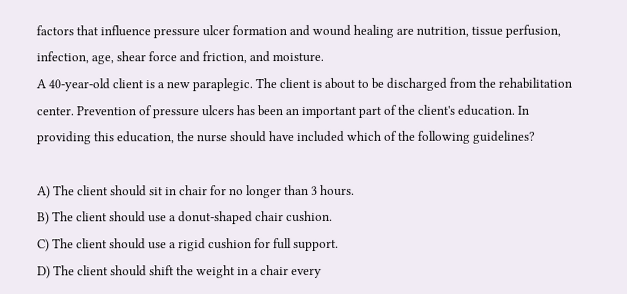factors that influence pressure ulcer formation and wound healing are nutrition, tissue perfusion, infection, age, shear force and friction, and moisture.
A 40-year-old client is a new paraplegic. The client is about to be discharged from the rehabilitation center. Prevention of pressure ulcers has been an important part of the client's education. In providing this education, the nurse should have included which of the following guidelines?

A) The client should sit in chair for no longer than 3 hours.
B) The client should use a donut-shaped chair cushion.
C) The client should use a rigid cushion for full support.
D) The client should shift the weight in a chair every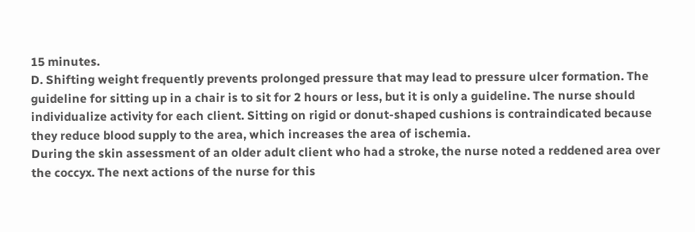15 minutes.
D. Shifting weight frequently prevents prolonged pressure that may lead to pressure ulcer formation. The guideline for sitting up in a chair is to sit for 2 hours or less, but it is only a guideline. The nurse should individualize activity for each client. Sitting on rigid or donut-shaped cushions is contraindicated because they reduce blood supply to the area, which increases the area of ischemia.
During the skin assessment of an older adult client who had a stroke, the nurse noted a reddened area over the coccyx. The next actions of the nurse for this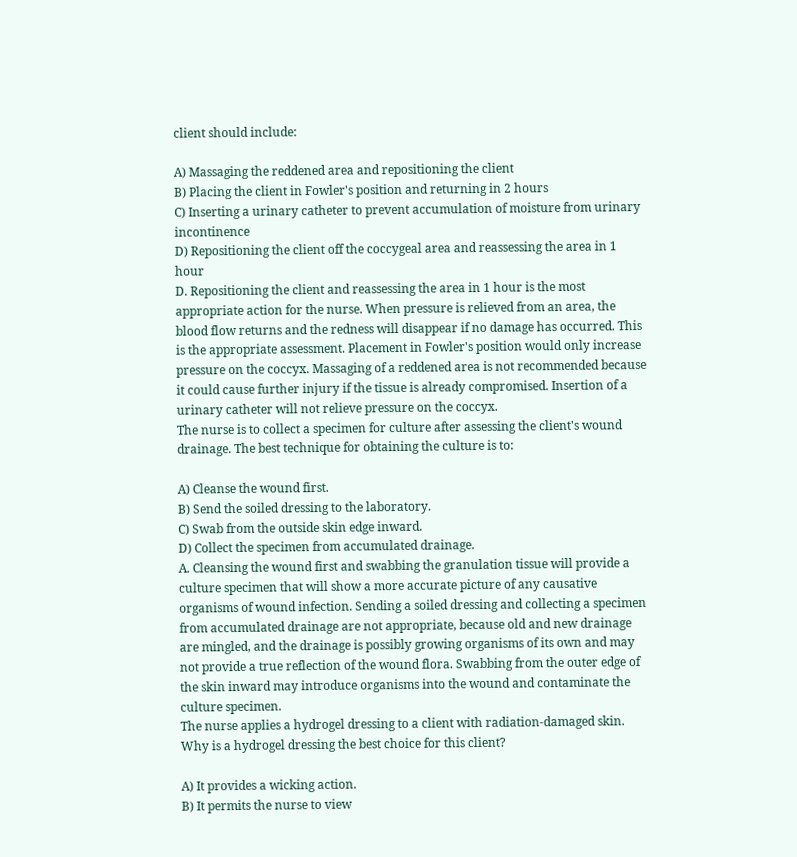client should include:

A) Massaging the reddened area and repositioning the client
B) Placing the client in Fowler's position and returning in 2 hours
C) Inserting a urinary catheter to prevent accumulation of moisture from urinary incontinence
D) Repositioning the client off the coccygeal area and reassessing the area in 1 hour
D. Repositioning the client and reassessing the area in 1 hour is the most appropriate action for the nurse. When pressure is relieved from an area, the blood flow returns and the redness will disappear if no damage has occurred. This is the appropriate assessment. Placement in Fowler's position would only increase pressure on the coccyx. Massaging of a reddened area is not recommended because it could cause further injury if the tissue is already compromised. Insertion of a urinary catheter will not relieve pressure on the coccyx.
The nurse is to collect a specimen for culture after assessing the client's wound drainage. The best technique for obtaining the culture is to:

A) Cleanse the wound first.
B) Send the soiled dressing to the laboratory.
C) Swab from the outside skin edge inward.
D) Collect the specimen from accumulated drainage.
A. Cleansing the wound first and swabbing the granulation tissue will provide a culture specimen that will show a more accurate picture of any causative organisms of wound infection. Sending a soiled dressing and collecting a specimen from accumulated drainage are not appropriate, because old and new drainage are mingled, and the drainage is possibly growing organisms of its own and may not provide a true reflection of the wound flora. Swabbing from the outer edge of the skin inward may introduce organisms into the wound and contaminate the culture specimen.
The nurse applies a hydrogel dressing to a client with radiation-damaged skin. Why is a hydrogel dressing the best choice for this client?

A) It provides a wicking action.
B) It permits the nurse to view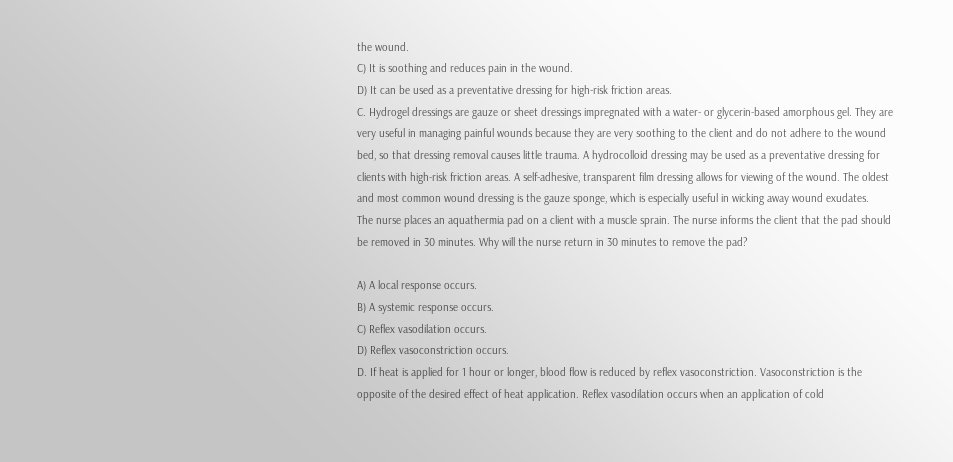the wound.
C) It is soothing and reduces pain in the wound.
D) It can be used as a preventative dressing for high-risk friction areas.
C. Hydrogel dressings are gauze or sheet dressings impregnated with a water- or glycerin-based amorphous gel. They are very useful in managing painful wounds because they are very soothing to the client and do not adhere to the wound bed, so that dressing removal causes little trauma. A hydrocolloid dressing may be used as a preventative dressing for clients with high-risk friction areas. A self-adhesive, transparent film dressing allows for viewing of the wound. The oldest and most common wound dressing is the gauze sponge, which is especially useful in wicking away wound exudates.
The nurse places an aquathermia pad on a client with a muscle sprain. The nurse informs the client that the pad should be removed in 30 minutes. Why will the nurse return in 30 minutes to remove the pad?

A) A local response occurs.
B) A systemic response occurs.
C) Reflex vasodilation occurs.
D) Reflex vasoconstriction occurs.
D. If heat is applied for 1 hour or longer, blood flow is reduced by reflex vasoconstriction. Vasoconstriction is the opposite of the desired effect of heat application. Reflex vasodilation occurs when an application of cold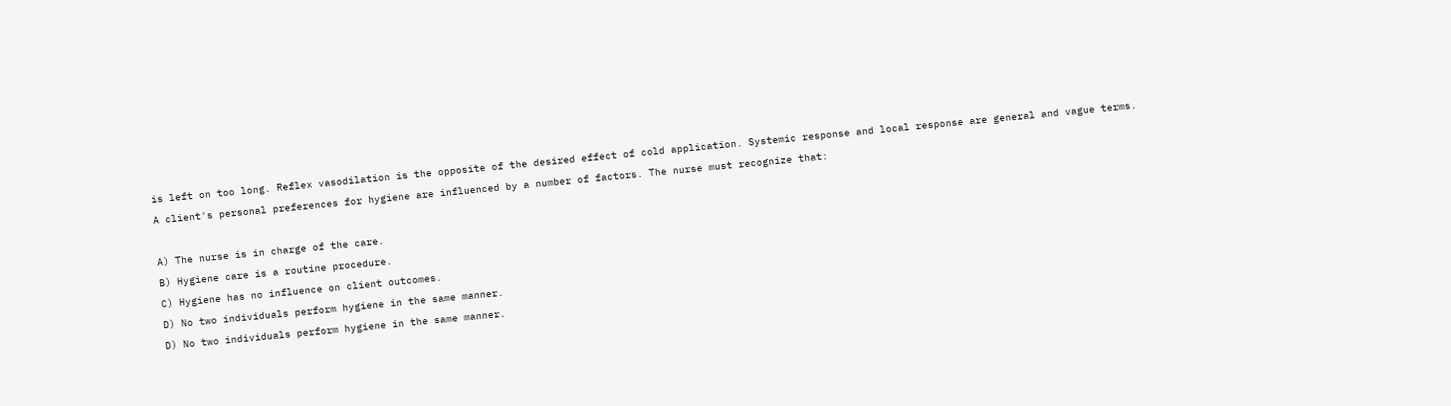is left on too long. Reflex vasodilation is the opposite of the desired effect of cold application. Systemic response and local response are general and vague terms.
A client's personal preferences for hygiene are influenced by a number of factors. The nurse must recognize that:

A) The nurse is in charge of the care.
B) Hygiene care is a routine procedure.
C) Hygiene has no influence on client outcomes.
D) No two individuals perform hygiene in the same manner.
D) No two individuals perform hygiene in the same manner.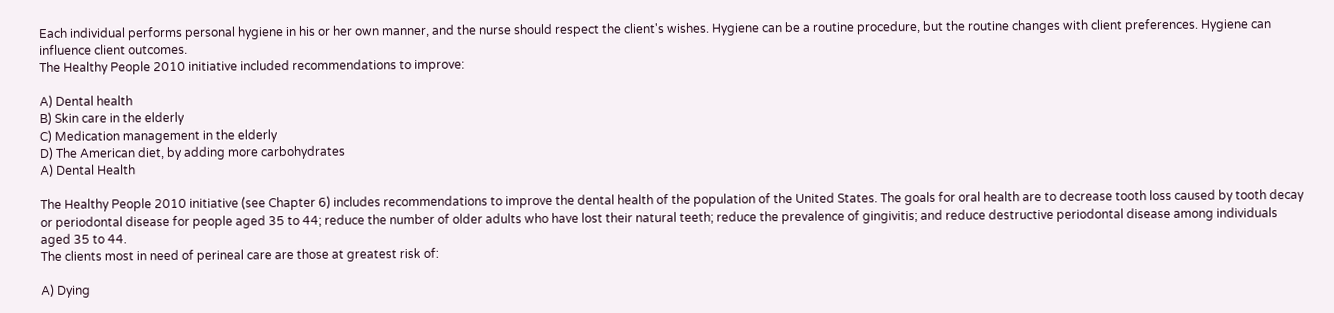Each individual performs personal hygiene in his or her own manner, and the nurse should respect the client's wishes. Hygiene can be a routine procedure, but the routine changes with client preferences. Hygiene can influence client outcomes.
The Healthy People 2010 initiative included recommendations to improve:

A) Dental health
B) Skin care in the elderly
C) Medication management in the elderly
D) The American diet, by adding more carbohydrates
A) Dental Health

The Healthy People 2010 initiative (see Chapter 6) includes recommendations to improve the dental health of the population of the United States. The goals for oral health are to decrease tooth loss caused by tooth decay or periodontal disease for people aged 35 to 44; reduce the number of older adults who have lost their natural teeth; reduce the prevalence of gingivitis; and reduce destructive periodontal disease among individuals aged 35 to 44.
The clients most in need of perineal care are those at greatest risk of:

A) Dying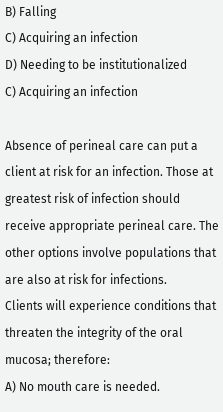B) Falling
C) Acquiring an infection
D) Needing to be institutionalized
C) Acquiring an infection

Absence of perineal care can put a client at risk for an infection. Those at greatest risk of infection should receive appropriate perineal care. The other options involve populations that are also at risk for infections.
Clients will experience conditions that threaten the integrity of the oral mucosa; therefore:
A) No mouth care is needed.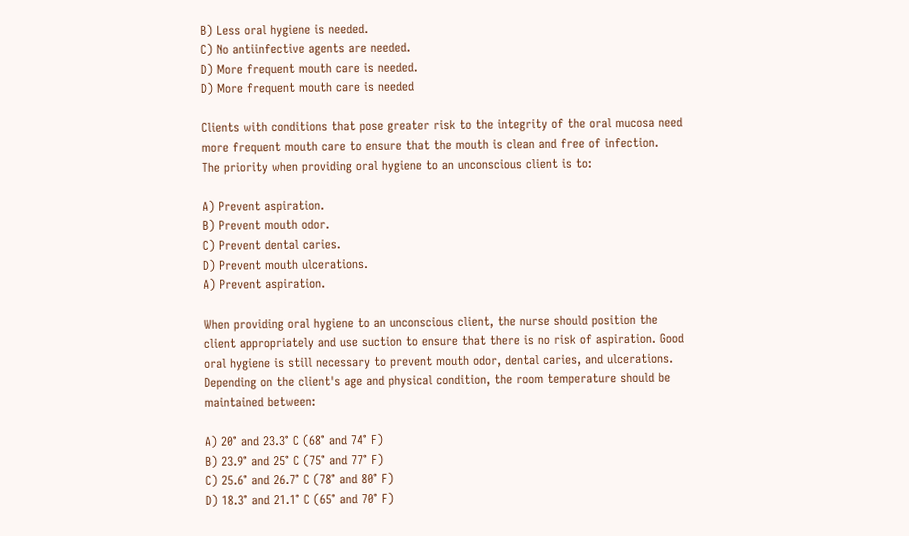B) Less oral hygiene is needed.
C) No antiinfective agents are needed.
D) More frequent mouth care is needed.
D) More frequent mouth care is needed

Clients with conditions that pose greater risk to the integrity of the oral mucosa need more frequent mouth care to ensure that the mouth is clean and free of infection.
The priority when providing oral hygiene to an unconscious client is to:

A) Prevent aspiration.
B) Prevent mouth odor.
C) Prevent dental caries.
D) Prevent mouth ulcerations.
A) Prevent aspiration.

When providing oral hygiene to an unconscious client, the nurse should position the client appropriately and use suction to ensure that there is no risk of aspiration. Good oral hygiene is still necessary to prevent mouth odor, dental caries, and ulcerations.
Depending on the client's age and physical condition, the room temperature should be maintained between:

A) 20° and 23.3° C (68° and 74° F)
B) 23.9° and 25° C (75° and 77° F)
C) 25.6° and 26.7° C (78° and 80° F)
D) 18.3° and 21.1° C (65° and 70° F)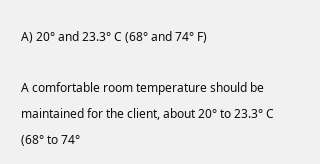A) 20° and 23.3° C (68° and 74° F)

A comfortable room temperature should be maintained for the client, about 20° to 23.3° C (68° to 74°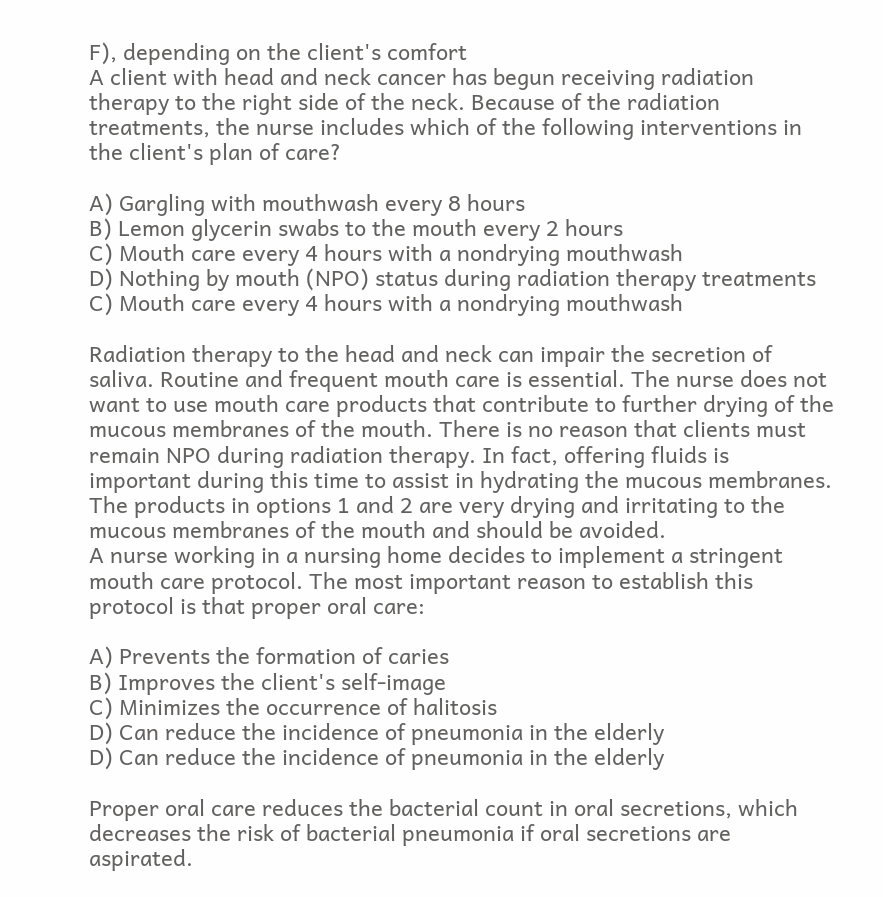F), depending on the client's comfort
A client with head and neck cancer has begun receiving radiation therapy to the right side of the neck. Because of the radiation treatments, the nurse includes which of the following interventions in the client's plan of care?

A) Gargling with mouthwash every 8 hours
B) Lemon glycerin swabs to the mouth every 2 hours
C) Mouth care every 4 hours with a nondrying mouthwash
D) Nothing by mouth (NPO) status during radiation therapy treatments
C) Mouth care every 4 hours with a nondrying mouthwash

Radiation therapy to the head and neck can impair the secretion of saliva. Routine and frequent mouth care is essential. The nurse does not want to use mouth care products that contribute to further drying of the mucous membranes of the mouth. There is no reason that clients must remain NPO during radiation therapy. In fact, offering fluids is important during this time to assist in hydrating the mucous membranes. The products in options 1 and 2 are very drying and irritating to the mucous membranes of the mouth and should be avoided.
A nurse working in a nursing home decides to implement a stringent mouth care protocol. The most important reason to establish this protocol is that proper oral care:

A) Prevents the formation of caries
B) Improves the client's self-image
C) Minimizes the occurrence of halitosis
D) Can reduce the incidence of pneumonia in the elderly
D) Can reduce the incidence of pneumonia in the elderly

Proper oral care reduces the bacterial count in oral secretions, which decreases the risk of bacterial pneumonia if oral secretions are aspirated.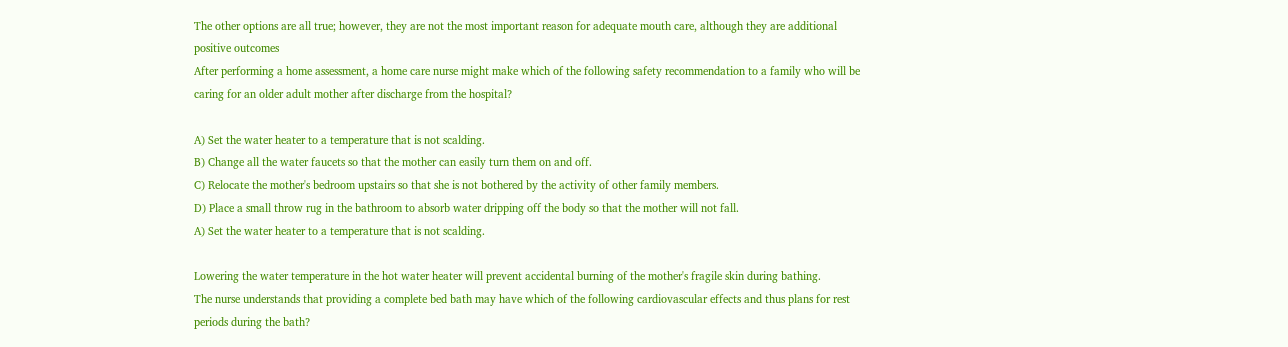The other options are all true; however, they are not the most important reason for adequate mouth care, although they are additional positive outcomes
After performing a home assessment, a home care nurse might make which of the following safety recommendation to a family who will be caring for an older adult mother after discharge from the hospital?

A) Set the water heater to a temperature that is not scalding.
B) Change all the water faucets so that the mother can easily turn them on and off.
C) Relocate the mother's bedroom upstairs so that she is not bothered by the activity of other family members.
D) Place a small throw rug in the bathroom to absorb water dripping off the body so that the mother will not fall.
A) Set the water heater to a temperature that is not scalding.

Lowering the water temperature in the hot water heater will prevent accidental burning of the mother's fragile skin during bathing.
The nurse understands that providing a complete bed bath may have which of the following cardiovascular effects and thus plans for rest periods during the bath?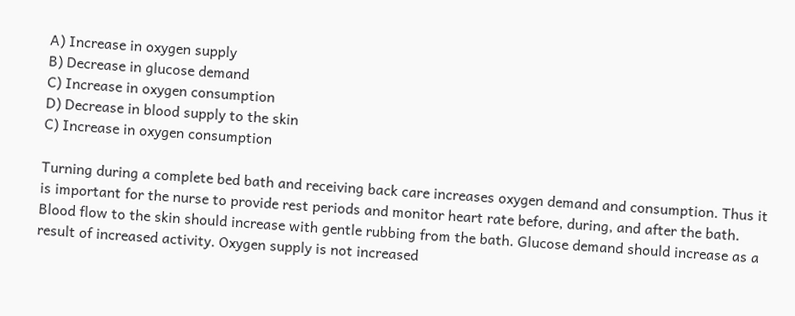A) Increase in oxygen supply
B) Decrease in glucose demand
C) Increase in oxygen consumption
D) Decrease in blood supply to the skin
C) Increase in oxygen consumption

Turning during a complete bed bath and receiving back care increases oxygen demand and consumption. Thus it is important for the nurse to provide rest periods and monitor heart rate before, during, and after the bath. Blood flow to the skin should increase with gentle rubbing from the bath. Glucose demand should increase as a result of increased activity. Oxygen supply is not increased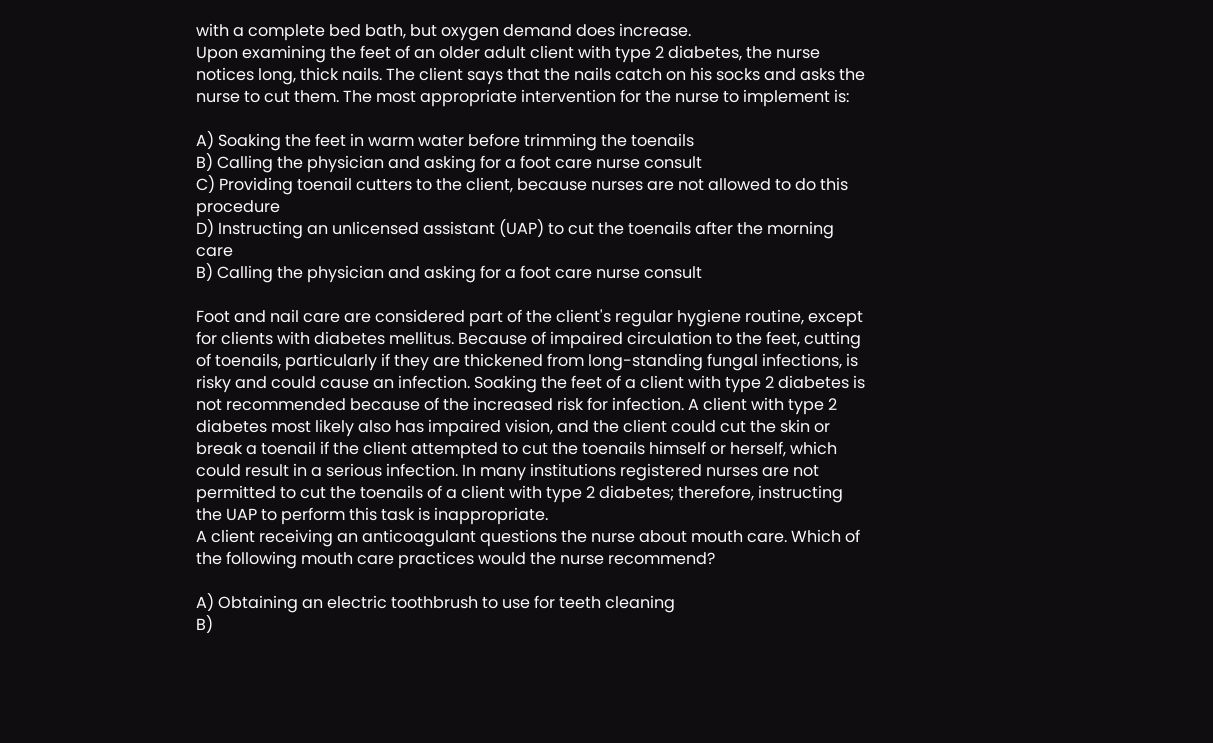with a complete bed bath, but oxygen demand does increase.
Upon examining the feet of an older adult client with type 2 diabetes, the nurse notices long, thick nails. The client says that the nails catch on his socks and asks the nurse to cut them. The most appropriate intervention for the nurse to implement is:

A) Soaking the feet in warm water before trimming the toenails
B) Calling the physician and asking for a foot care nurse consult
C) Providing toenail cutters to the client, because nurses are not allowed to do this procedure
D) Instructing an unlicensed assistant (UAP) to cut the toenails after the morning care
B) Calling the physician and asking for a foot care nurse consult

Foot and nail care are considered part of the client's regular hygiene routine, except for clients with diabetes mellitus. Because of impaired circulation to the feet, cutting of toenails, particularly if they are thickened from long-standing fungal infections, is risky and could cause an infection. Soaking the feet of a client with type 2 diabetes is not recommended because of the increased risk for infection. A client with type 2 diabetes most likely also has impaired vision, and the client could cut the skin or break a toenail if the client attempted to cut the toenails himself or herself, which could result in a serious infection. In many institutions registered nurses are not permitted to cut the toenails of a client with type 2 diabetes; therefore, instructing the UAP to perform this task is inappropriate.
A client receiving an anticoagulant questions the nurse about mouth care. Which of the following mouth care practices would the nurse recommend?

A) Obtaining an electric toothbrush to use for teeth cleaning
B)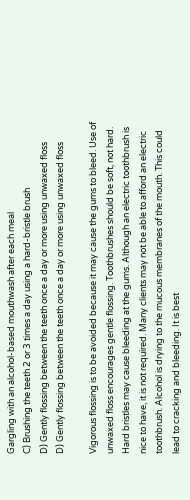Gargling with an alcohol-based mouthwash after each meal
C) Brushing the teeth 2 or 3 times a day using a hard-bristle brush
D) Gently flossing between the teeth once a day or more using unwaxed floss
D) Gently flossing between the teeth once a day or more using unwaxed floss

Vigorous flossing is to be avoided because it may cause the gums to bleed. Use of unwaxed floss encourages gentle flossing. Toothbrushes should be soft, not hard. Hard bristles may cause bleeding at the gums. Although an electric toothbrush is nice to have, it is not required. Many clients may not be able to afford an electric toothbrush. Alcohol is drying to the mucous membranes of the mouth. This could lead to cracking and bleeding. It is best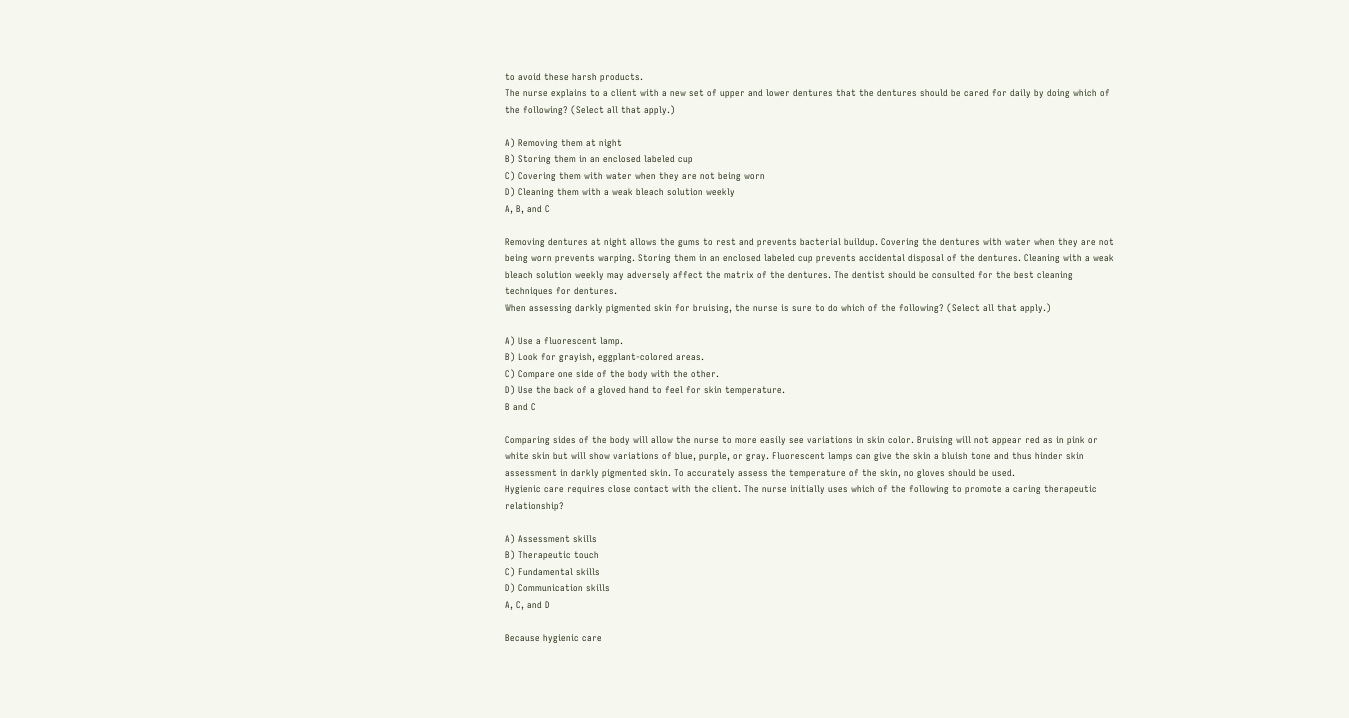to avoid these harsh products.
The nurse explains to a client with a new set of upper and lower dentures that the dentures should be cared for daily by doing which of the following? (Select all that apply.)

A) Removing them at night
B) Storing them in an enclosed labeled cup
C) Covering them with water when they are not being worn
D) Cleaning them with a weak bleach solution weekly
A, B, and C

Removing dentures at night allows the gums to rest and prevents bacterial buildup. Covering the dentures with water when they are not being worn prevents warping. Storing them in an enclosed labeled cup prevents accidental disposal of the dentures. Cleaning with a weak bleach solution weekly may adversely affect the matrix of the dentures. The dentist should be consulted for the best cleaning techniques for dentures.
When assessing darkly pigmented skin for bruising, the nurse is sure to do which of the following? (Select all that apply.)

A) Use a fluorescent lamp.
B) Look for grayish, eggplant-colored areas.
C) Compare one side of the body with the other.
D) Use the back of a gloved hand to feel for skin temperature.
B and C

Comparing sides of the body will allow the nurse to more easily see variations in skin color. Bruising will not appear red as in pink or white skin but will show variations of blue, purple, or gray. Fluorescent lamps can give the skin a bluish tone and thus hinder skin assessment in darkly pigmented skin. To accurately assess the temperature of the skin, no gloves should be used.
Hygienic care requires close contact with the client. The nurse initially uses which of the following to promote a caring therapeutic relationship?

A) Assessment skills
B) Therapeutic touch
C) Fundamental skills
D) Communication skills
A, C, and D

Because hygienic care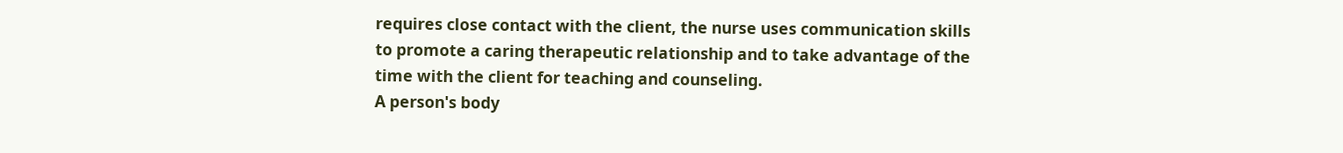requires close contact with the client, the nurse uses communication skills to promote a caring therapeutic relationship and to take advantage of the time with the client for teaching and counseling.
A person's body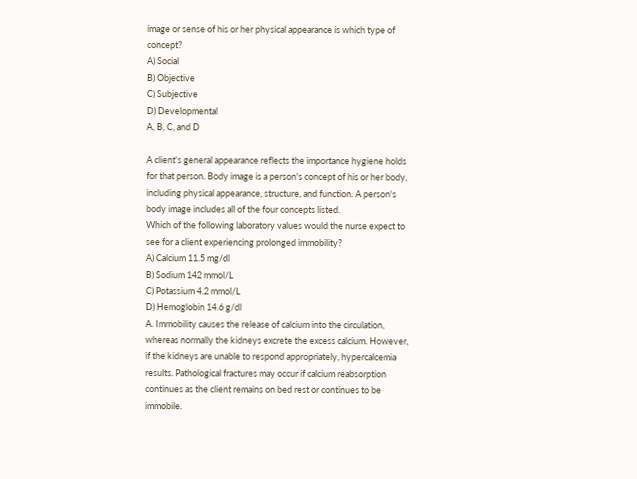image or sense of his or her physical appearance is which type of concept?
A) Social
B) Objective
C) Subjective
D) Developmental
A, B, C, and D

A client's general appearance reflects the importance hygiene holds for that person. Body image is a person's concept of his or her body, including physical appearance, structure, and function. A person's body image includes all of the four concepts listed.
Which of the following laboratory values would the nurse expect to see for a client experiencing prolonged immobility?
A) Calcium 11.5 mg/dl
B) Sodium 142 mmol/L
C) Potassium 4.2 mmol/L
D) Hemoglobin 14.6 g/dl
A. Immobility causes the release of calcium into the circulation, whereas normally the kidneys excrete the excess calcium. However, if the kidneys are unable to respond appropriately, hypercalcemia results. Pathological fractures may occur if calcium reabsorption continues as the client remains on bed rest or continues to be immobile.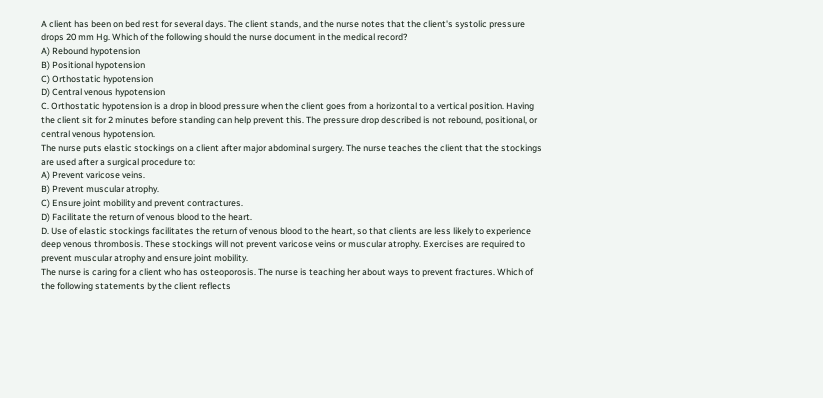A client has been on bed rest for several days. The client stands, and the nurse notes that the client's systolic pressure drops 20 mm Hg. Which of the following should the nurse document in the medical record?
A) Rebound hypotension
B) Positional hypotension
C) Orthostatic hypotension
D) Central venous hypotension
C. Orthostatic hypotension is a drop in blood pressure when the client goes from a horizontal to a vertical position. Having the client sit for 2 minutes before standing can help prevent this. The pressure drop described is not rebound, positional, or central venous hypotension.
The nurse puts elastic stockings on a client after major abdominal surgery. The nurse teaches the client that the stockings are used after a surgical procedure to:
A) Prevent varicose veins.
B) Prevent muscular atrophy.
C) Ensure joint mobility and prevent contractures.
D) Facilitate the return of venous blood to the heart.
D. Use of elastic stockings facilitates the return of venous blood to the heart, so that clients are less likely to experience deep venous thrombosis. These stockings will not prevent varicose veins or muscular atrophy. Exercises are required to prevent muscular atrophy and ensure joint mobility.
The nurse is caring for a client who has osteoporosis. The nurse is teaching her about ways to prevent fractures. Which of the following statements by the client reflects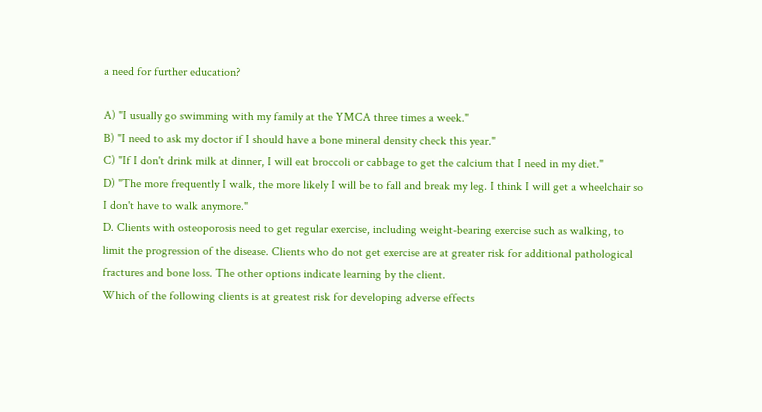a need for further education?

A) "I usually go swimming with my family at the YMCA three times a week."
B) "I need to ask my doctor if I should have a bone mineral density check this year."
C) "If I don't drink milk at dinner, I will eat broccoli or cabbage to get the calcium that I need in my diet."
D) "The more frequently I walk, the more likely I will be to fall and break my leg. I think I will get a wheelchair so I don't have to walk anymore."
D. Clients with osteoporosis need to get regular exercise, including weight-bearing exercise such as walking, to limit the progression of the disease. Clients who do not get exercise are at greater risk for additional pathological fractures and bone loss. The other options indicate learning by the client.
Which of the following clients is at greatest risk for developing adverse effects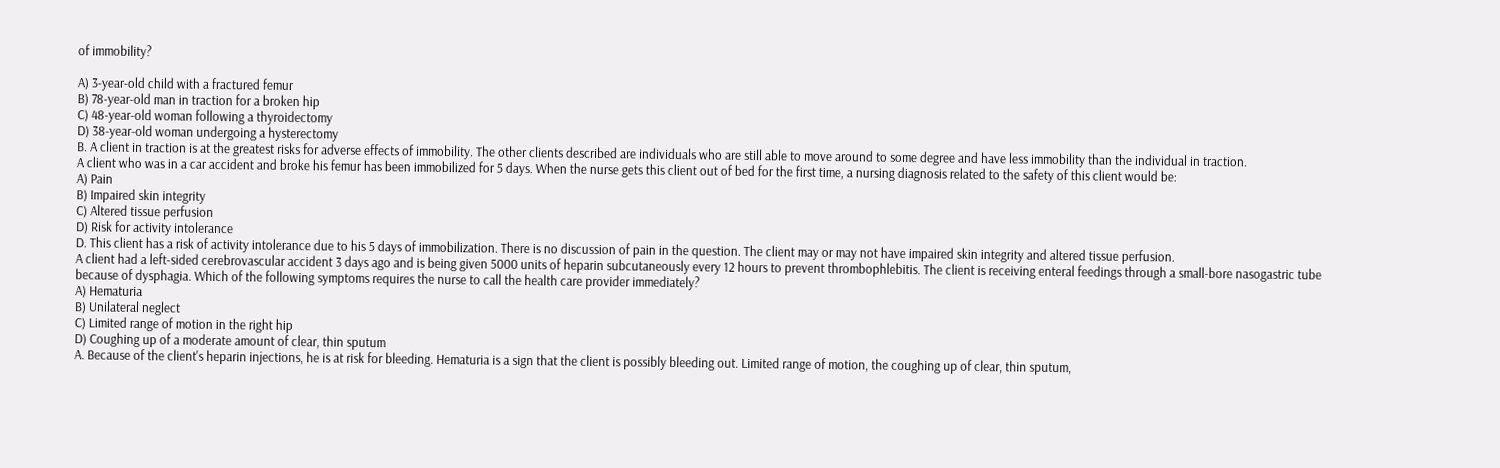of immobility?

A) 3-year-old child with a fractured femur
B) 78-year-old man in traction for a broken hip
C) 48-year-old woman following a thyroidectomy
D) 38-year-old woman undergoing a hysterectomy
B. A client in traction is at the greatest risks for adverse effects of immobility. The other clients described are individuals who are still able to move around to some degree and have less immobility than the individual in traction.
A client who was in a car accident and broke his femur has been immobilized for 5 days. When the nurse gets this client out of bed for the first time, a nursing diagnosis related to the safety of this client would be:
A) Pain
B) Impaired skin integrity
C) Altered tissue perfusion
D) Risk for activity intolerance
D. This client has a risk of activity intolerance due to his 5 days of immobilization. There is no discussion of pain in the question. The client may or may not have impaired skin integrity and altered tissue perfusion.
A client had a left-sided cerebrovascular accident 3 days ago and is being given 5000 units of heparin subcutaneously every 12 hours to prevent thrombophlebitis. The client is receiving enteral feedings through a small-bore nasogastric tube because of dysphagia. Which of the following symptoms requires the nurse to call the health care provider immediately?
A) Hematuria
B) Unilateral neglect
C) Limited range of motion in the right hip
D) Coughing up of a moderate amount of clear, thin sputum
A. Because of the client's heparin injections, he is at risk for bleeding. Hematuria is a sign that the client is possibly bleeding out. Limited range of motion, the coughing up of clear, thin sputum,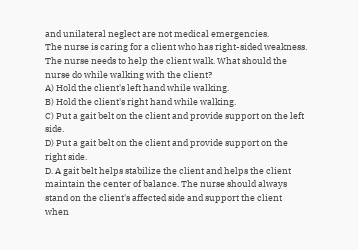and unilateral neglect are not medical emergencies.
The nurse is caring for a client who has right-sided weakness. The nurse needs to help the client walk. What should the nurse do while walking with the client?
A) Hold the client's left hand while walking.
B) Hold the client's right hand while walking.
C) Put a gait belt on the client and provide support on the left side.
D) Put a gait belt on the client and provide support on the right side.
D. A gait belt helps stabilize the client and helps the client maintain the center of balance. The nurse should always stand on the client's affected side and support the client when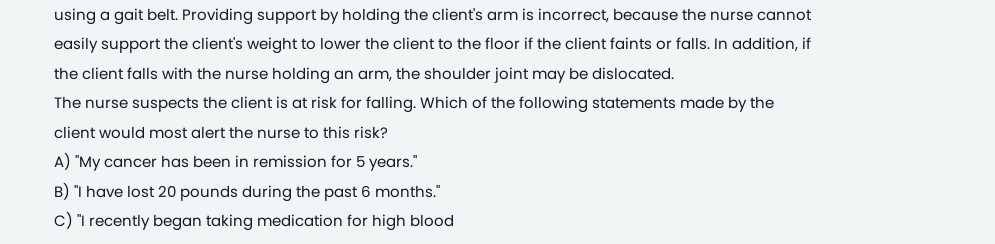using a gait belt. Providing support by holding the client's arm is incorrect, because the nurse cannot easily support the client's weight to lower the client to the floor if the client faints or falls. In addition, if the client falls with the nurse holding an arm, the shoulder joint may be dislocated.
The nurse suspects the client is at risk for falling. Which of the following statements made by the client would most alert the nurse to this risk?
A) "My cancer has been in remission for 5 years."
B) "I have lost 20 pounds during the past 6 months."
C) "I recently began taking medication for high blood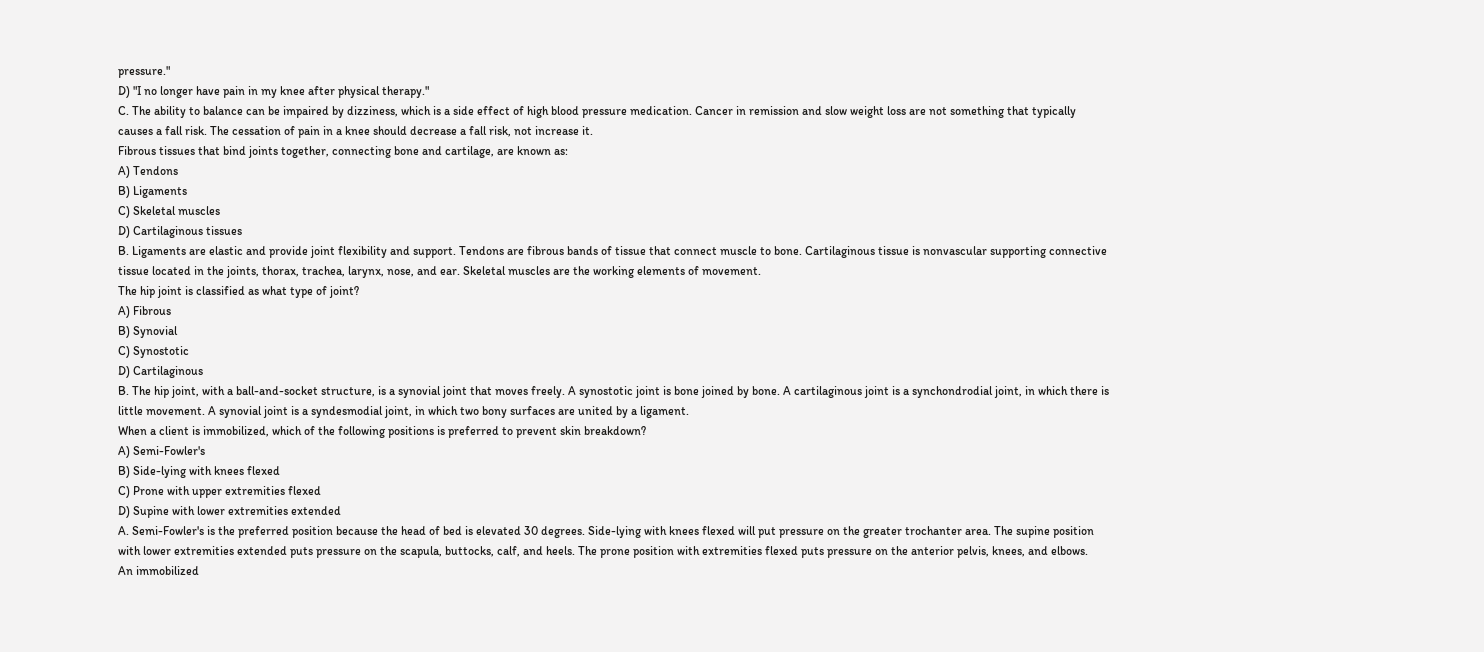pressure."
D) "I no longer have pain in my knee after physical therapy."
C. The ability to balance can be impaired by dizziness, which is a side effect of high blood pressure medication. Cancer in remission and slow weight loss are not something that typically causes a fall risk. The cessation of pain in a knee should decrease a fall risk, not increase it.
Fibrous tissues that bind joints together, connecting bone and cartilage, are known as:
A) Tendons
B) Ligaments
C) Skeletal muscles
D) Cartilaginous tissues
B. Ligaments are elastic and provide joint flexibility and support. Tendons are fibrous bands of tissue that connect muscle to bone. Cartilaginous tissue is nonvascular supporting connective tissue located in the joints, thorax, trachea, larynx, nose, and ear. Skeletal muscles are the working elements of movement.
The hip joint is classified as what type of joint?
A) Fibrous
B) Synovial
C) Synostotic
D) Cartilaginous
B. The hip joint, with a ball-and-socket structure, is a synovial joint that moves freely. A synostotic joint is bone joined by bone. A cartilaginous joint is a synchondrodial joint, in which there is little movement. A synovial joint is a syndesmodial joint, in which two bony surfaces are united by a ligament.
When a client is immobilized, which of the following positions is preferred to prevent skin breakdown?
A) Semi-Fowler's
B) Side-lying with knees flexed
C) Prone with upper extremities flexed
D) Supine with lower extremities extended
A. Semi-Fowler's is the preferred position because the head of bed is elevated 30 degrees. Side-lying with knees flexed will put pressure on the greater trochanter area. The supine position with lower extremities extended puts pressure on the scapula, buttocks, calf, and heels. The prone position with extremities flexed puts pressure on the anterior pelvis, knees, and elbows.
An immobilized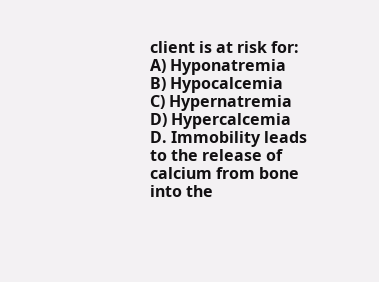client is at risk for:
A) Hyponatremia
B) Hypocalcemia
C) Hypernatremia
D) Hypercalcemia
D. Immobility leads to the release of calcium from bone into the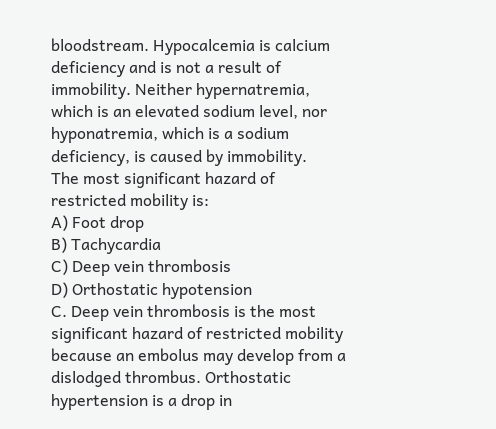bloodstream. Hypocalcemia is calcium deficiency and is not a result of immobility. Neither hypernatremia, which is an elevated sodium level, nor hyponatremia, which is a sodium deficiency, is caused by immobility.
The most significant hazard of restricted mobility is:
A) Foot drop
B) Tachycardia
C) Deep vein thrombosis
D) Orthostatic hypotension
C. Deep vein thrombosis is the most significant hazard of restricted mobility because an embolus may develop from a dislodged thrombus. Orthostatic hypertension is a drop in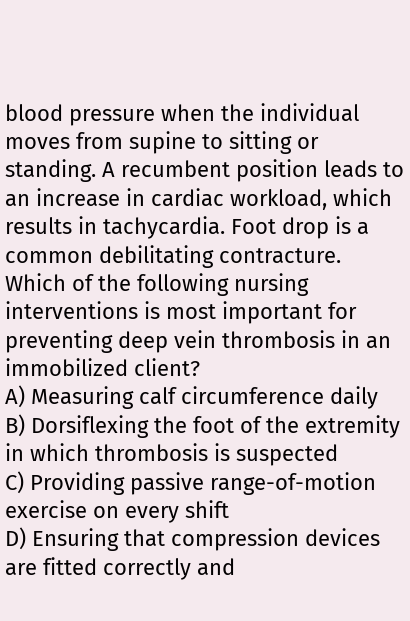blood pressure when the individual moves from supine to sitting or standing. A recumbent position leads to an increase in cardiac workload, which results in tachycardia. Foot drop is a common debilitating contracture.
Which of the following nursing interventions is most important for preventing deep vein thrombosis in an immobilized client?
A) Measuring calf circumference daily
B) Dorsiflexing the foot of the extremity in which thrombosis is suspected
C) Providing passive range-of-motion exercise on every shift
D) Ensuring that compression devices are fitted correctly and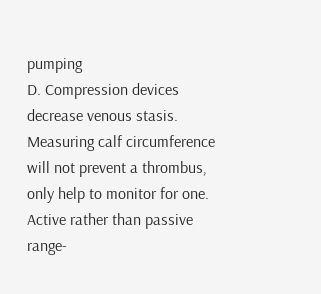pumping
D. Compression devices decrease venous stasis. Measuring calf circumference will not prevent a thrombus, only help to monitor for one. Active rather than passive range-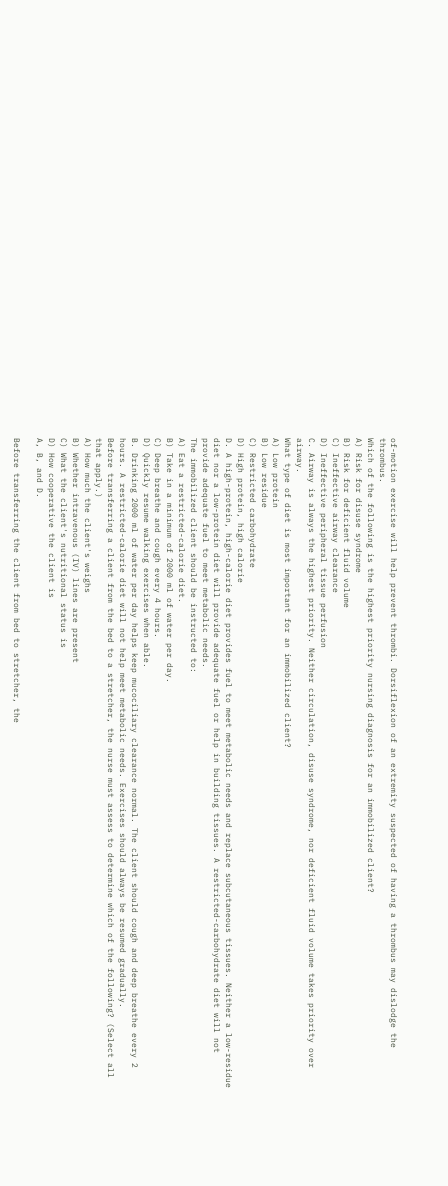of-motion exercise will help prevent thrombi. Dorsiflexion of an extremity suspected of having a thrombus may dislodge the thrombus.
Which of the following is the highest priority nursing diagnosis for an immobilized client?
A) Risk for disuse syndrome
B) Risk for deficient fluid volume
C) Ineffective airway clearance
D) Ineffective peripheral tissue perfusion
C. Airway is always the highest priority. Neither circulation, disuse syndrome, nor deficient fluid volume takes priority over airway.
What type of diet is most important for an immobilized client?
A) Low protein
B) Low residue
C) Restricted carbohydrate
D) High protein, high calorie
D. A high-protein, high-calorie diet provides fuel to meet metabolic needs and replace subcutaneous tissues. Neither a low-residue diet nor a low-protein diet will provide adequate fuel or help in building tissues. A restricted-carbohydrate diet will not provide adequate fuel to meet metabolic needs.
The immobilized client should be instructed to:
A) Eat a restricted-calorie diet.
B) Take in a minimum of 2000 ml of water per day.
C) Deep breathe and cough every 4 hours.
D) Quickly resume walking exercises when able.
B. Drinking 2000 ml of water per day helps keep mucociliary clearance normal. The client should cough and deep breathe every 2 hours. A restricted-calorie diet will not help meet metabolic needs. Exercises should always be resumed gradually.
Before transferring a client from the bed to a stretcher, the nurse must assess to determine which of the following? (Select all that apply.)
A) How much the client's weighs
B) Whether intravenous (IV) lines are present
C) What the client's nutritional status is
D) How cooperative the client is
A, B, and D.

Before transferring the client from bed to stretcher, the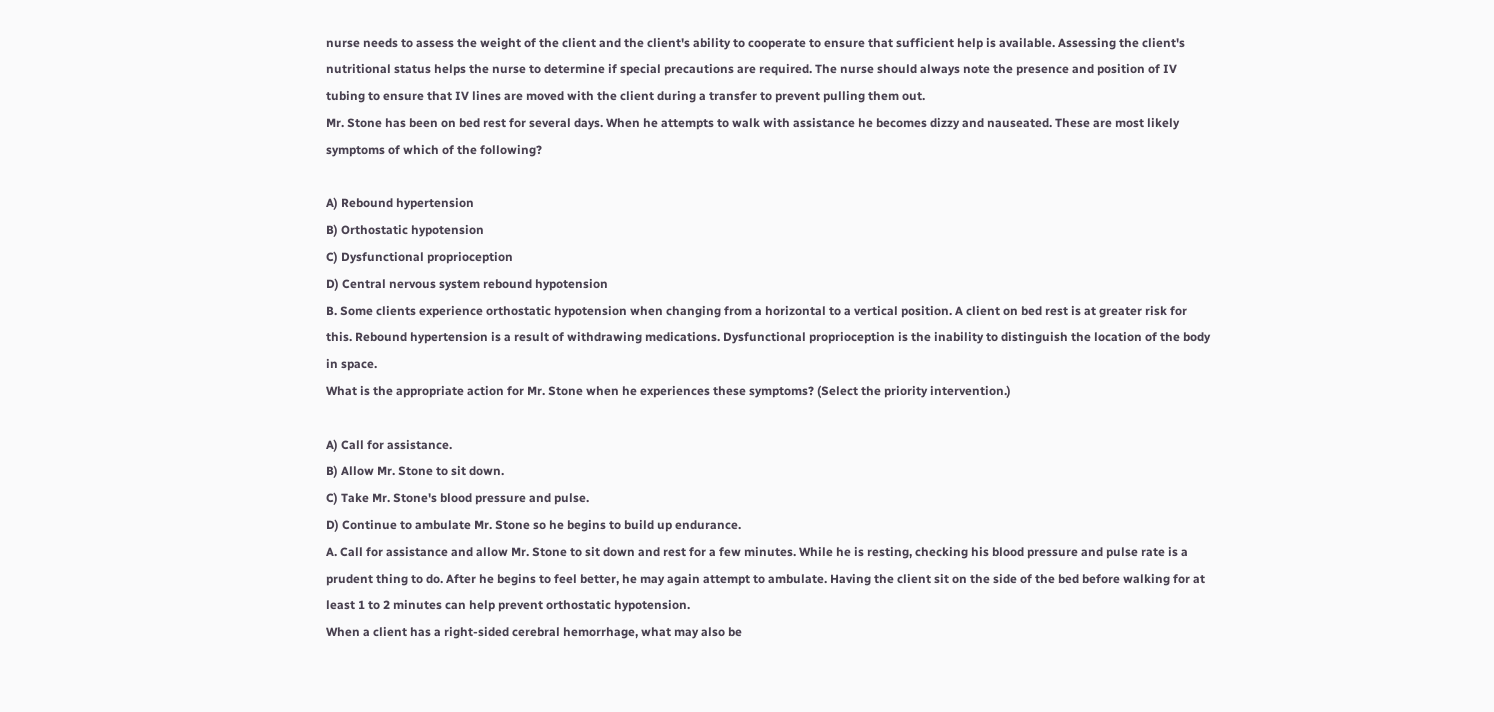nurse needs to assess the weight of the client and the client's ability to cooperate to ensure that sufficient help is available. Assessing the client's nutritional status helps the nurse to determine if special precautions are required. The nurse should always note the presence and position of IV tubing to ensure that IV lines are moved with the client during a transfer to prevent pulling them out.
Mr. Stone has been on bed rest for several days. When he attempts to walk with assistance he becomes dizzy and nauseated. These are most likely symptoms of which of the following?

A) Rebound hypertension
B) Orthostatic hypotension
C) Dysfunctional proprioception
D) Central nervous system rebound hypotension
B. Some clients experience orthostatic hypotension when changing from a horizontal to a vertical position. A client on bed rest is at greater risk for this. Rebound hypertension is a result of withdrawing medications. Dysfunctional proprioception is the inability to distinguish the location of the body in space.
What is the appropriate action for Mr. Stone when he experiences these symptoms? (Select the priority intervention.)

A) Call for assistance.
B) Allow Mr. Stone to sit down.
C) Take Mr. Stone's blood pressure and pulse.
D) Continue to ambulate Mr. Stone so he begins to build up endurance.
A. Call for assistance and allow Mr. Stone to sit down and rest for a few minutes. While he is resting, checking his blood pressure and pulse rate is a prudent thing to do. After he begins to feel better, he may again attempt to ambulate. Having the client sit on the side of the bed before walking for at least 1 to 2 minutes can help prevent orthostatic hypotension.
When a client has a right-sided cerebral hemorrhage, what may also be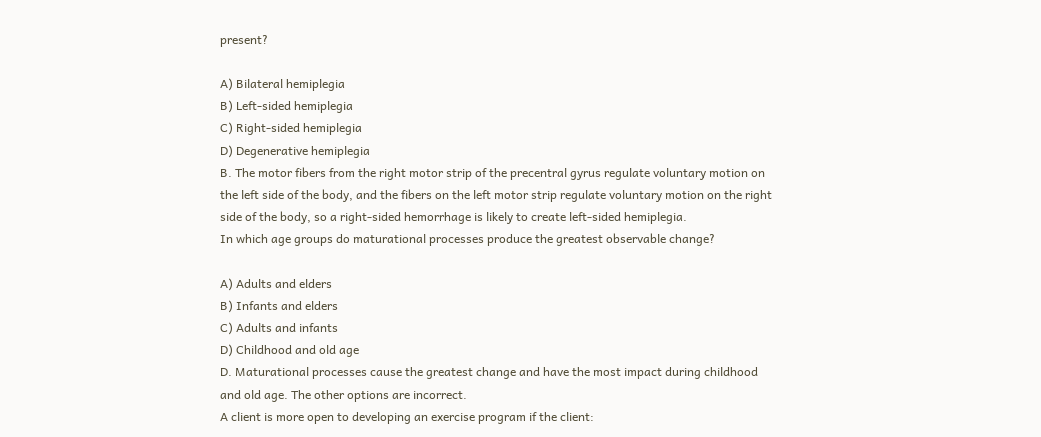present?

A) Bilateral hemiplegia
B) Left-sided hemiplegia
C) Right-sided hemiplegia
D) Degenerative hemiplegia
B. The motor fibers from the right motor strip of the precentral gyrus regulate voluntary motion on the left side of the body, and the fibers on the left motor strip regulate voluntary motion on the right side of the body, so a right-sided hemorrhage is likely to create left-sided hemiplegia.
In which age groups do maturational processes produce the greatest observable change?

A) Adults and elders
B) Infants and elders
C) Adults and infants
D) Childhood and old age
D. Maturational processes cause the greatest change and have the most impact during childhood and old age. The other options are incorrect.
A client is more open to developing an exercise program if the client: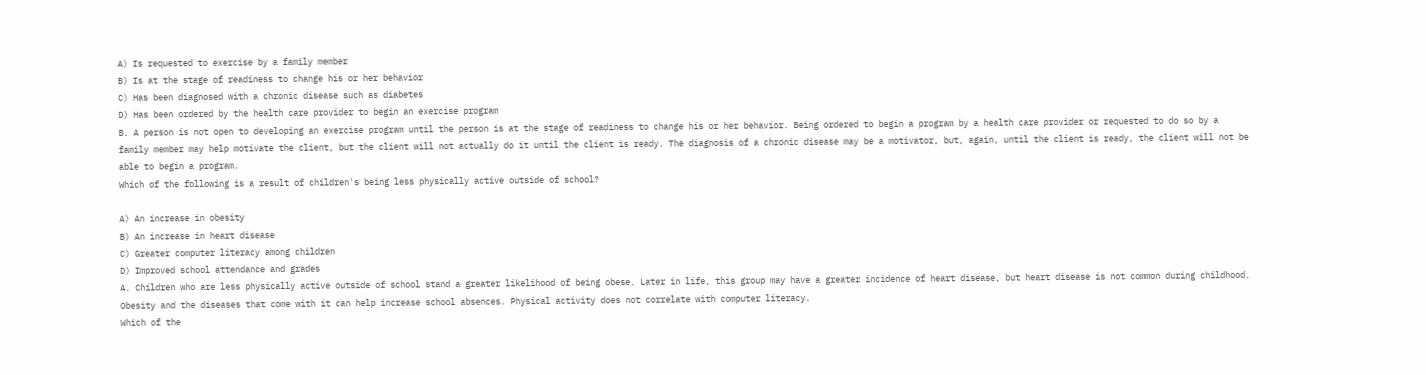A) Is requested to exercise by a family member
B) Is at the stage of readiness to change his or her behavior
C) Has been diagnosed with a chronic disease such as diabetes
D) Has been ordered by the health care provider to begin an exercise program
B. A person is not open to developing an exercise program until the person is at the stage of readiness to change his or her behavior. Being ordered to begin a program by a health care provider or requested to do so by a family member may help motivate the client, but the client will not actually do it until the client is ready. The diagnosis of a chronic disease may be a motivator, but, again, until the client is ready, the client will not be able to begin a program.
Which of the following is a result of children's being less physically active outside of school?

A) An increase in obesity
B) An increase in heart disease
C) Greater computer literacy among children
D) Improved school attendance and grades
A. Children who are less physically active outside of school stand a greater likelihood of being obese. Later in life, this group may have a greater incidence of heart disease, but heart disease is not common during childhood. Obesity and the diseases that come with it can help increase school absences. Physical activity does not correlate with computer literacy.
Which of the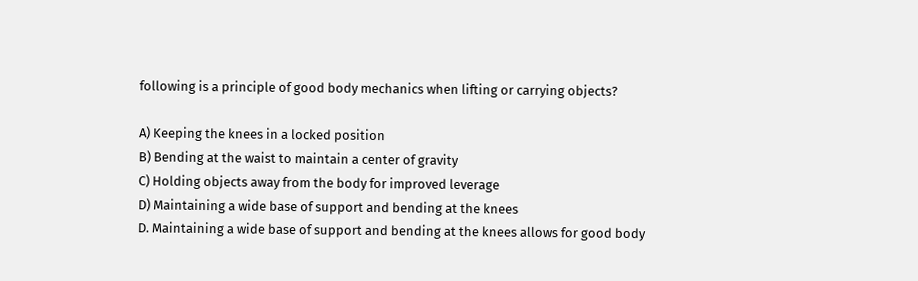following is a principle of good body mechanics when lifting or carrying objects?

A) Keeping the knees in a locked position
B) Bending at the waist to maintain a center of gravity
C) Holding objects away from the body for improved leverage
D) Maintaining a wide base of support and bending at the knees
D. Maintaining a wide base of support and bending at the knees allows for good body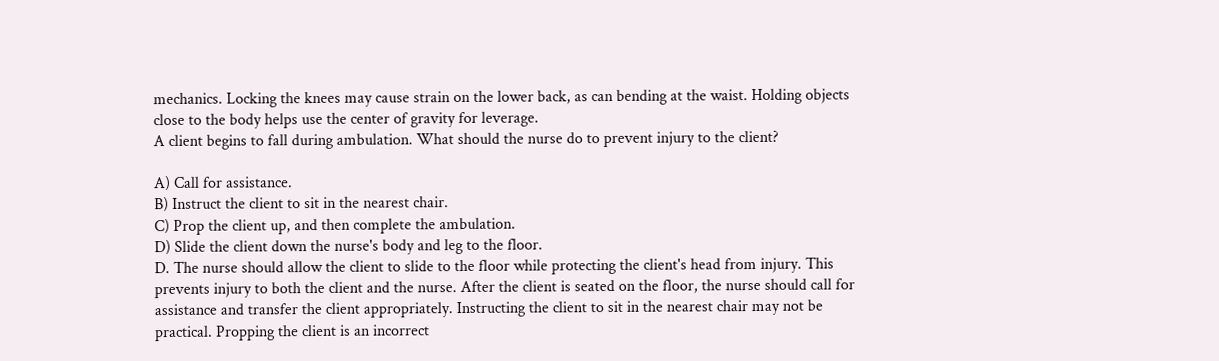mechanics. Locking the knees may cause strain on the lower back, as can bending at the waist. Holding objects close to the body helps use the center of gravity for leverage.
A client begins to fall during ambulation. What should the nurse do to prevent injury to the client?

A) Call for assistance.
B) Instruct the client to sit in the nearest chair.
C) Prop the client up, and then complete the ambulation.
D) Slide the client down the nurse's body and leg to the floor.
D. The nurse should allow the client to slide to the floor while protecting the client's head from injury. This prevents injury to both the client and the nurse. After the client is seated on the floor, the nurse should call for assistance and transfer the client appropriately. Instructing the client to sit in the nearest chair may not be practical. Propping the client is an incorrect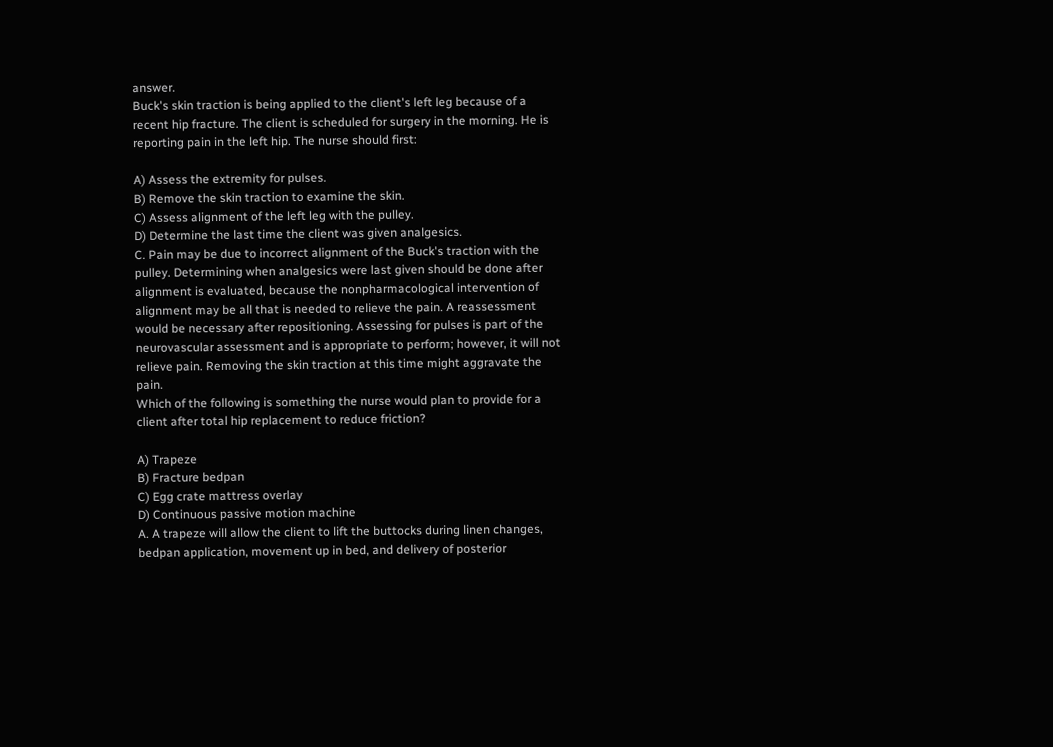answer.
Buck's skin traction is being applied to the client's left leg because of a recent hip fracture. The client is scheduled for surgery in the morning. He is reporting pain in the left hip. The nurse should first:

A) Assess the extremity for pulses.
B) Remove the skin traction to examine the skin.
C) Assess alignment of the left leg with the pulley.
D) Determine the last time the client was given analgesics.
C. Pain may be due to incorrect alignment of the Buck's traction with the pulley. Determining when analgesics were last given should be done after alignment is evaluated, because the nonpharmacological intervention of alignment may be all that is needed to relieve the pain. A reassessment would be necessary after repositioning. Assessing for pulses is part of the neurovascular assessment and is appropriate to perform; however, it will not relieve pain. Removing the skin traction at this time might aggravate the pain.
Which of the following is something the nurse would plan to provide for a client after total hip replacement to reduce friction?

A) Trapeze
B) Fracture bedpan
C) Egg crate mattress overlay
D) Continuous passive motion machine
A. A trapeze will allow the client to lift the buttocks during linen changes, bedpan application, movement up in bed, and delivery of posterior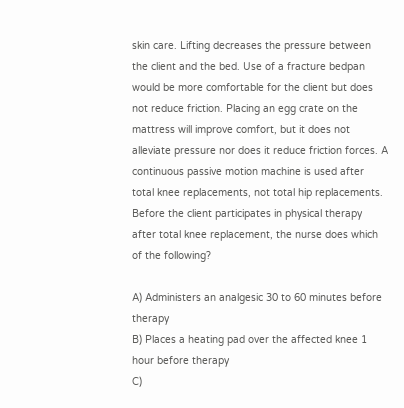skin care. Lifting decreases the pressure between the client and the bed. Use of a fracture bedpan would be more comfortable for the client but does not reduce friction. Placing an egg crate on the mattress will improve comfort, but it does not alleviate pressure nor does it reduce friction forces. A continuous passive motion machine is used after total knee replacements, not total hip replacements.
Before the client participates in physical therapy after total knee replacement, the nurse does which of the following?

A) Administers an analgesic 30 to 60 minutes before therapy
B) Places a heating pad over the affected knee 1 hour before therapy
C)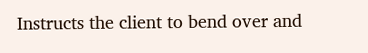Instructs the client to bend over and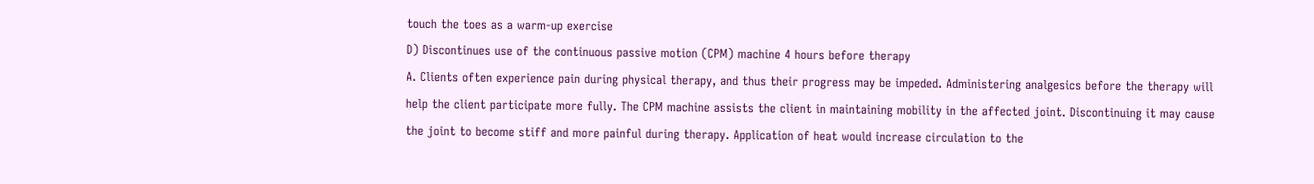touch the toes as a warm-up exercise
D) Discontinues use of the continuous passive motion (CPM) machine 4 hours before therapy
A. Clients often experience pain during physical therapy, and thus their progress may be impeded. Administering analgesics before the therapy will help the client participate more fully. The CPM machine assists the client in maintaining mobility in the affected joint. Discontinuing it may cause the joint to become stiff and more painful during therapy. Application of heat would increase circulation to the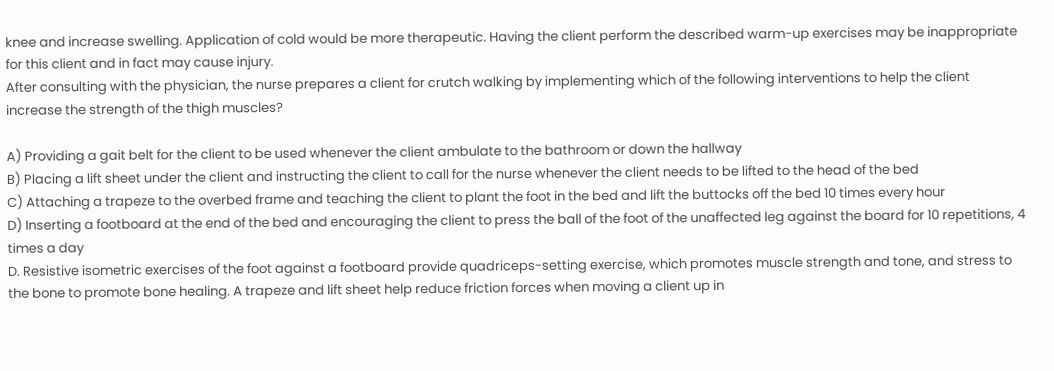knee and increase swelling. Application of cold would be more therapeutic. Having the client perform the described warm-up exercises may be inappropriate for this client and in fact may cause injury.
After consulting with the physician, the nurse prepares a client for crutch walking by implementing which of the following interventions to help the client increase the strength of the thigh muscles?

A) Providing a gait belt for the client to be used whenever the client ambulate to the bathroom or down the hallway
B) Placing a lift sheet under the client and instructing the client to call for the nurse whenever the client needs to be lifted to the head of the bed
C) Attaching a trapeze to the overbed frame and teaching the client to plant the foot in the bed and lift the buttocks off the bed 10 times every hour
D) Inserting a footboard at the end of the bed and encouraging the client to press the ball of the foot of the unaffected leg against the board for 10 repetitions, 4 times a day
D. Resistive isometric exercises of the foot against a footboard provide quadriceps-setting exercise, which promotes muscle strength and tone, and stress to the bone to promote bone healing. A trapeze and lift sheet help reduce friction forces when moving a client up in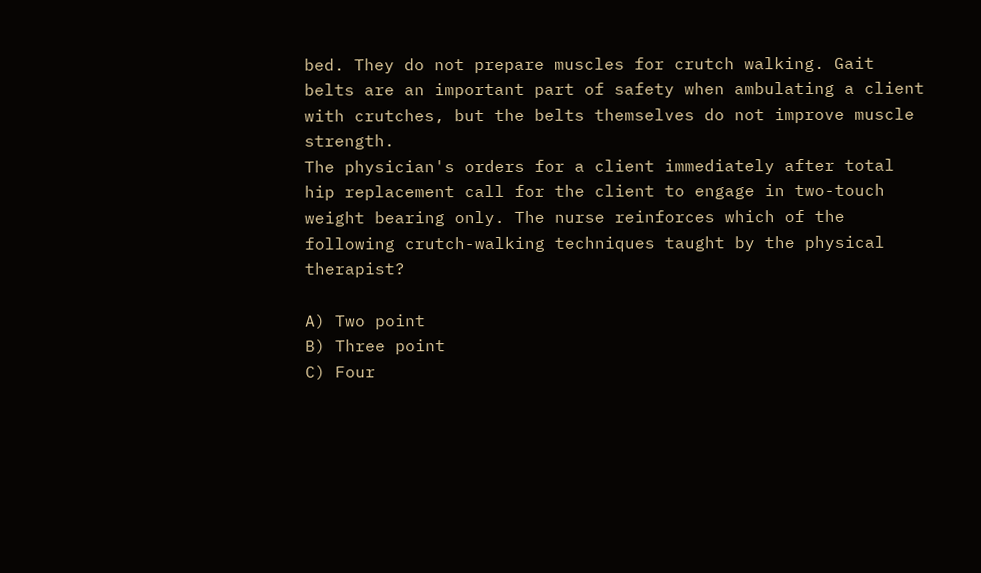bed. They do not prepare muscles for crutch walking. Gait belts are an important part of safety when ambulating a client with crutches, but the belts themselves do not improve muscle strength.
The physician's orders for a client immediately after total hip replacement call for the client to engage in two-touch weight bearing only. The nurse reinforces which of the following crutch-walking techniques taught by the physical therapist?

A) Two point
B) Three point
C) Four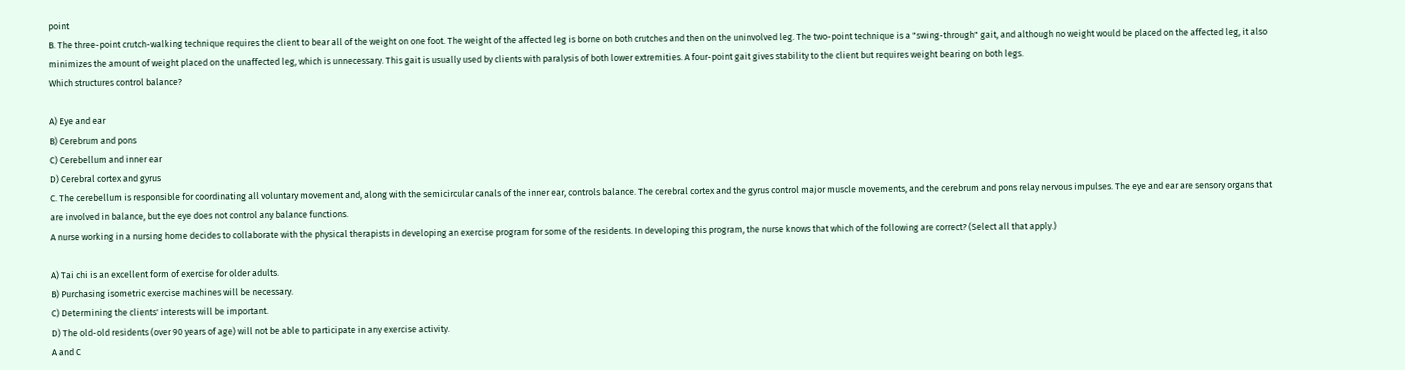point
B. The three-point crutch-walking technique requires the client to bear all of the weight on one foot. The weight of the affected leg is borne on both crutches and then on the uninvolved leg. The two-point technique is a "swing-through" gait, and although no weight would be placed on the affected leg, it also minimizes the amount of weight placed on the unaffected leg, which is unnecessary. This gait is usually used by clients with paralysis of both lower extremities. A four-point gait gives stability to the client but requires weight bearing on both legs.
Which structures control balance?

A) Eye and ear
B) Cerebrum and pons
C) Cerebellum and inner ear
D) Cerebral cortex and gyrus
C. The cerebellum is responsible for coordinating all voluntary movement and, along with the semicircular canals of the inner ear, controls balance. The cerebral cortex and the gyrus control major muscle movements, and the cerebrum and pons relay nervous impulses. The eye and ear are sensory organs that are involved in balance, but the eye does not control any balance functions.
A nurse working in a nursing home decides to collaborate with the physical therapists in developing an exercise program for some of the residents. In developing this program, the nurse knows that which of the following are correct? (Select all that apply.)

A) Tai chi is an excellent form of exercise for older adults.
B) Purchasing isometric exercise machines will be necessary.
C) Determining the clients' interests will be important.
D) The old-old residents (over 90 years of age) will not be able to participate in any exercise activity.
A and C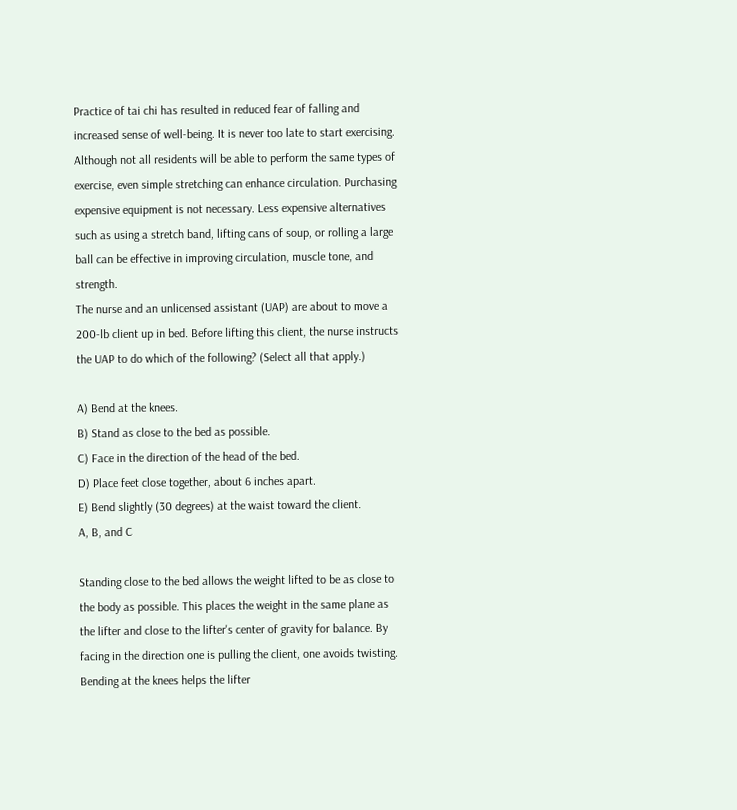Practice of tai chi has resulted in reduced fear of falling and increased sense of well-being. It is never too late to start exercising. Although not all residents will be able to perform the same types of exercise, even simple stretching can enhance circulation. Purchasing expensive equipment is not necessary. Less expensive alternatives such as using a stretch band, lifting cans of soup, or rolling a large ball can be effective in improving circulation, muscle tone, and strength.
The nurse and an unlicensed assistant (UAP) are about to move a 200-lb client up in bed. Before lifting this client, the nurse instructs the UAP to do which of the following? (Select all that apply.)

A) Bend at the knees.
B) Stand as close to the bed as possible.
C) Face in the direction of the head of the bed.
D) Place feet close together, about 6 inches apart.
E) Bend slightly (30 degrees) at the waist toward the client.
A, B, and C

Standing close to the bed allows the weight lifted to be as close to the body as possible. This places the weight in the same plane as the lifter and close to the lifter's center of gravity for balance. By facing in the direction one is pulling the client, one avoids twisting. Bending at the knees helps the lifter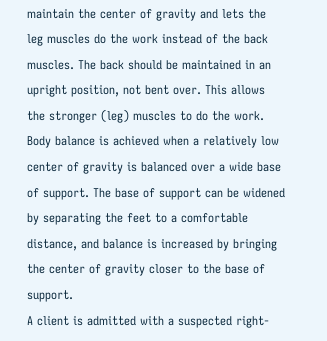maintain the center of gravity and lets the leg muscles do the work instead of the back muscles. The back should be maintained in an upright position, not bent over. This allows the stronger (leg) muscles to do the work. Body balance is achieved when a relatively low center of gravity is balanced over a wide base of support. The base of support can be widened by separating the feet to a comfortable distance, and balance is increased by bringing the center of gravity closer to the base of support.
A client is admitted with a suspected right-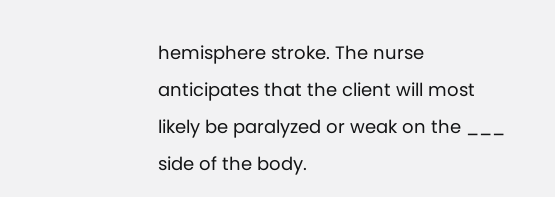hemisphere stroke. The nurse anticipates that the client will most likely be paralyzed or weak on the ___ side of the body.